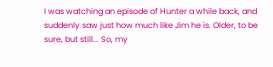I was watching an episode of Hunter a while back, and suddenly saw just how much like Jim he is. Older, to be sure, but still... So, my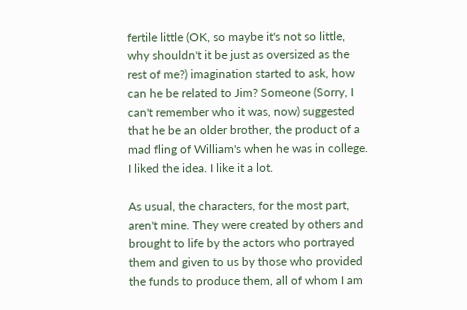fertile little (OK, so maybe it's not so little, why shouldn't it be just as oversized as the rest of me?) imagination started to ask, how can he be related to Jim? Someone (Sorry, I can't remember who it was, now) suggested that he be an older brother, the product of a mad fling of William's when he was in college. I liked the idea. I like it a lot.

As usual, the characters, for the most part, aren't mine. They were created by others and brought to life by the actors who portrayed them and given to us by those who provided the funds to produce them, all of whom I am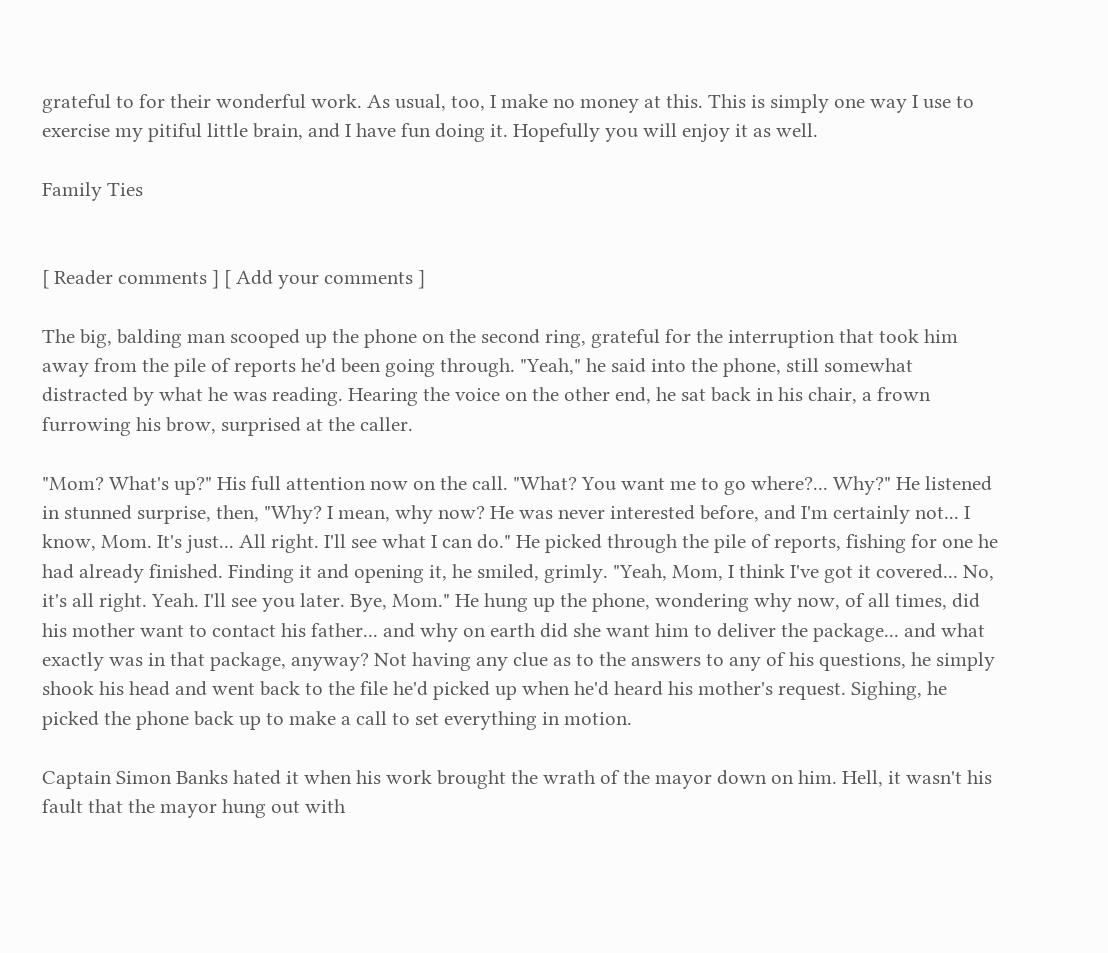grateful to for their wonderful work. As usual, too, I make no money at this. This is simply one way I use to exercise my pitiful little brain, and I have fun doing it. Hopefully you will enjoy it as well.

Family Ties


[ Reader comments ] [ Add your comments ]

The big, balding man scooped up the phone on the second ring, grateful for the interruption that took him away from the pile of reports he'd been going through. "Yeah," he said into the phone, still somewhat distracted by what he was reading. Hearing the voice on the other end, he sat back in his chair, a frown furrowing his brow, surprised at the caller.

"Mom? What's up?" His full attention now on the call. "What? You want me to go where?... Why?" He listened in stunned surprise, then, "Why? I mean, why now? He was never interested before, and I'm certainly not... I know, Mom. It's just... All right. I'll see what I can do." He picked through the pile of reports, fishing for one he had already finished. Finding it and opening it, he smiled, grimly. "Yeah, Mom, I think I've got it covered... No, it's all right. Yeah. I'll see you later. Bye, Mom." He hung up the phone, wondering why now, of all times, did his mother want to contact his father... and why on earth did she want him to deliver the package... and what exactly was in that package, anyway? Not having any clue as to the answers to any of his questions, he simply shook his head and went back to the file he'd picked up when he'd heard his mother's request. Sighing, he picked the phone back up to make a call to set everything in motion.

Captain Simon Banks hated it when his work brought the wrath of the mayor down on him. Hell, it wasn't his fault that the mayor hung out with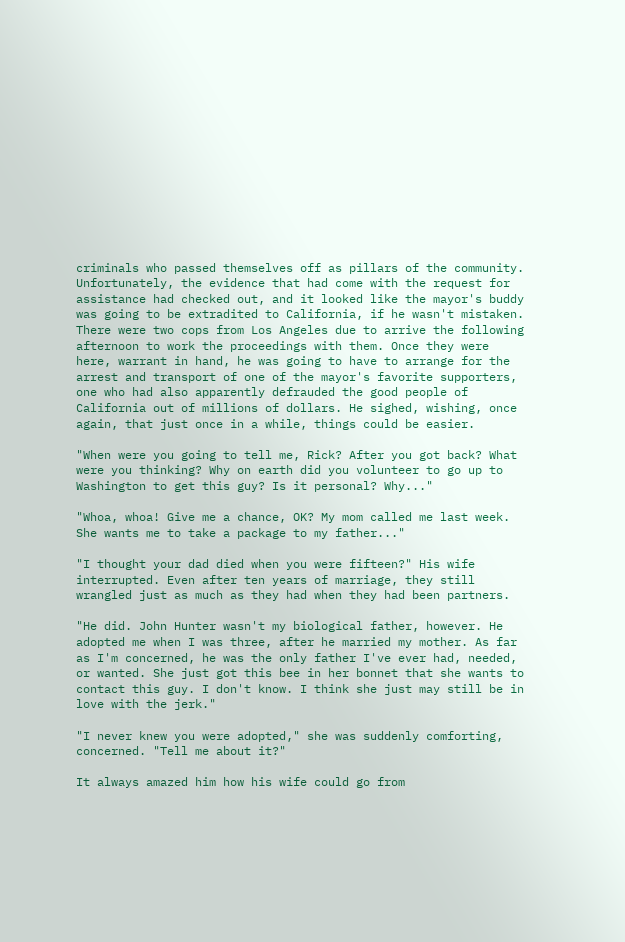criminals who passed themselves off as pillars of the community. Unfortunately, the evidence that had come with the request for assistance had checked out, and it looked like the mayor's buddy was going to be extradited to California, if he wasn't mistaken. There were two cops from Los Angeles due to arrive the following afternoon to work the proceedings with them. Once they were here, warrant in hand, he was going to have to arrange for the arrest and transport of one of the mayor's favorite supporters, one who had also apparently defrauded the good people of California out of millions of dollars. He sighed, wishing, once again, that just once in a while, things could be easier.

"When were you going to tell me, Rick? After you got back? What were you thinking? Why on earth did you volunteer to go up to Washington to get this guy? Is it personal? Why..."

"Whoa, whoa! Give me a chance, OK? My mom called me last week. She wants me to take a package to my father..."

"I thought your dad died when you were fifteen?" His wife interrupted. Even after ten years of marriage, they still wrangled just as much as they had when they had been partners.

"He did. John Hunter wasn't my biological father, however. He adopted me when I was three, after he married my mother. As far as I'm concerned, he was the only father I've ever had, needed, or wanted. She just got this bee in her bonnet that she wants to contact this guy. I don't know. I think she just may still be in love with the jerk."

"I never knew you were adopted," she was suddenly comforting, concerned. "Tell me about it?"

It always amazed him how his wife could go from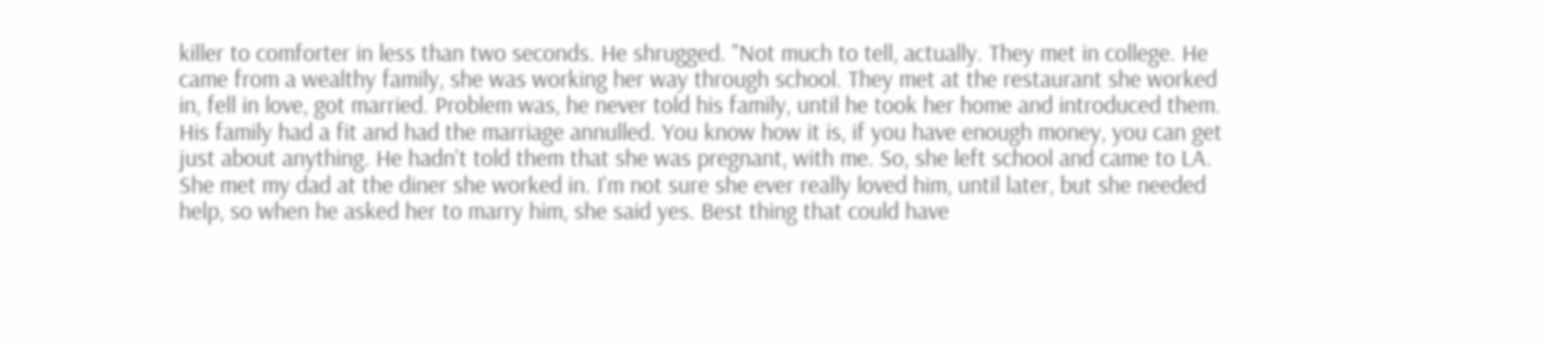killer to comforter in less than two seconds. He shrugged. "Not much to tell, actually. They met in college. He came from a wealthy family, she was working her way through school. They met at the restaurant she worked in, fell in love, got married. Problem was, he never told his family, until he took her home and introduced them. His family had a fit and had the marriage annulled. You know how it is, if you have enough money, you can get just about anything. He hadn't told them that she was pregnant, with me. So, she left school and came to LA. She met my dad at the diner she worked in. I'm not sure she ever really loved him, until later, but she needed help, so when he asked her to marry him, she said yes. Best thing that could have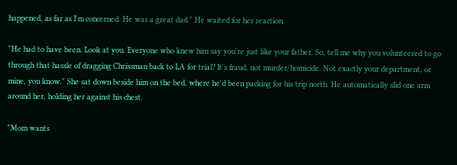happened, as far as I'm concerned. He was a great dad." He waited for her reaction.

"He had to have been. Look at you. Everyone who knew him say you're just like your father. So, tell me why you volunteered to go through that hassle of dragging Chrissman back to LA for trial? It's fraud, not murder/homicide. Not exactly your department, or mine, you know." She sat down beside him on the bed, where he'd been packing for his trip north. He automatically slid one arm around her, holding her against his chest.

"Mom wants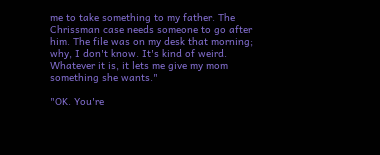me to take something to my father. The Chrissman case needs someone to go after him. The file was on my desk that morning; why, I don't know. It's kind of weird. Whatever it is, it lets me give my mom something she wants."

"OK. You're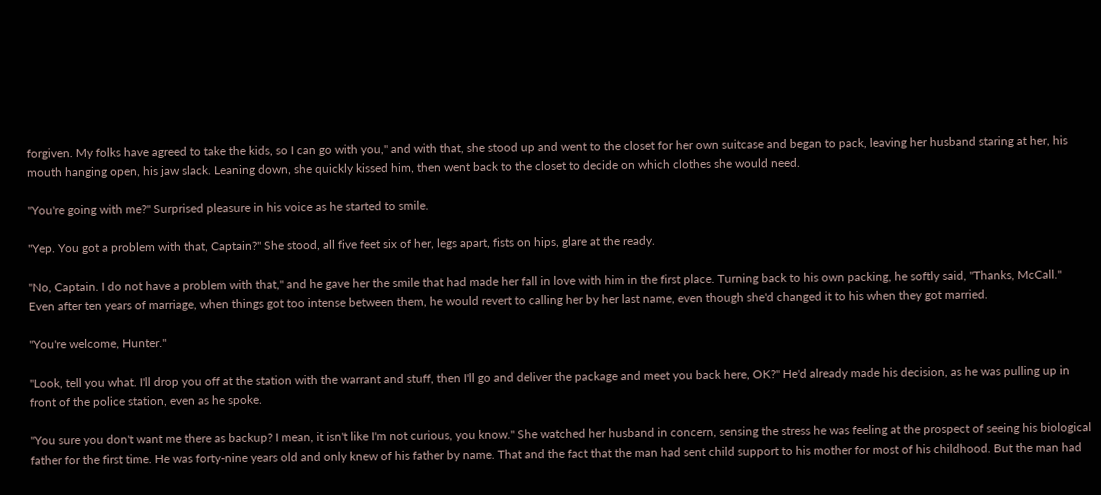forgiven. My folks have agreed to take the kids, so I can go with you," and with that, she stood up and went to the closet for her own suitcase and began to pack, leaving her husband staring at her, his mouth hanging open, his jaw slack. Leaning down, she quickly kissed him, then went back to the closet to decide on which clothes she would need.

"You're going with me?" Surprised pleasure in his voice as he started to smile.

"Yep. You got a problem with that, Captain?" She stood, all five feet six of her, legs apart, fists on hips, glare at the ready.

"No, Captain. I do not have a problem with that," and he gave her the smile that had made her fall in love with him in the first place. Turning back to his own packing, he softly said, "Thanks, McCall." Even after ten years of marriage, when things got too intense between them, he would revert to calling her by her last name, even though she'd changed it to his when they got married.

"You're welcome, Hunter."

"Look, tell you what. I'll drop you off at the station with the warrant and stuff, then I'll go and deliver the package and meet you back here, OK?" He'd already made his decision, as he was pulling up in front of the police station, even as he spoke.

"You sure you don't want me there as backup? I mean, it isn't like I'm not curious, you know." She watched her husband in concern, sensing the stress he was feeling at the prospect of seeing his biological father for the first time. He was forty-nine years old and only knew of his father by name. That and the fact that the man had sent child support to his mother for most of his childhood. But the man had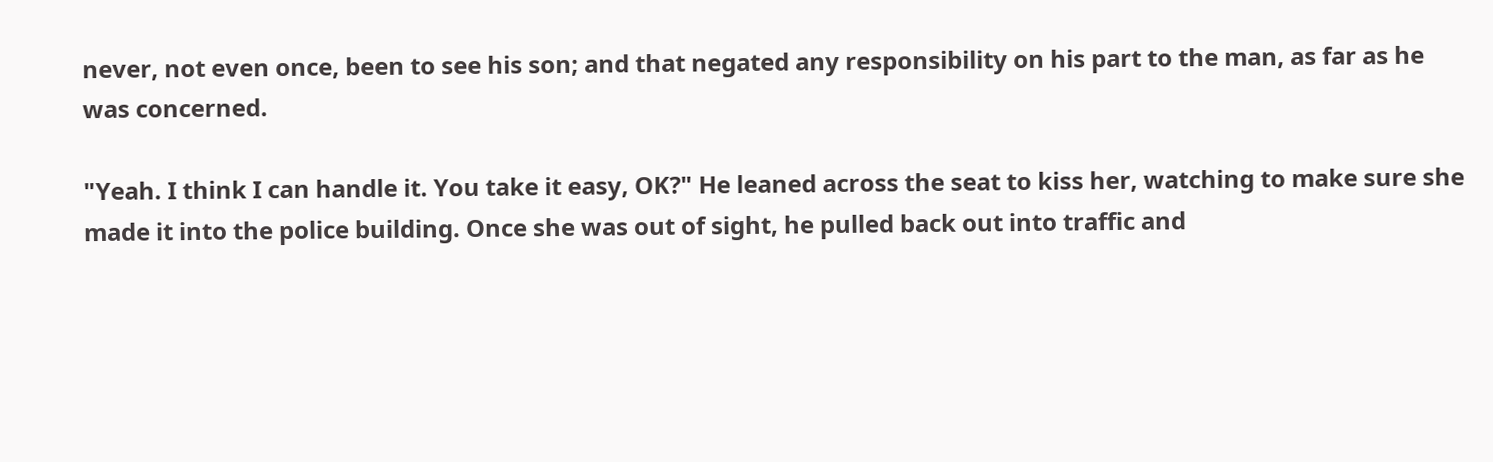never, not even once, been to see his son; and that negated any responsibility on his part to the man, as far as he was concerned.

"Yeah. I think I can handle it. You take it easy, OK?" He leaned across the seat to kiss her, watching to make sure she made it into the police building. Once she was out of sight, he pulled back out into traffic and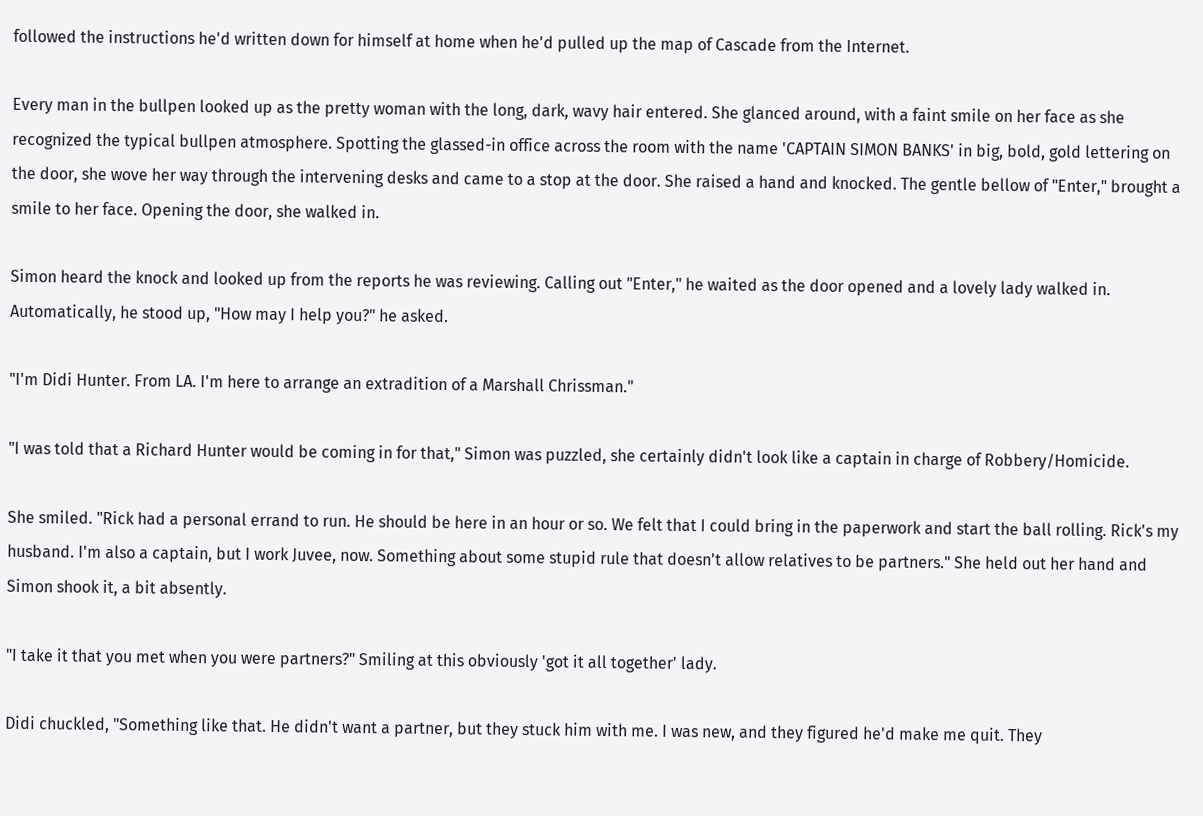followed the instructions he'd written down for himself at home when he'd pulled up the map of Cascade from the Internet.

Every man in the bullpen looked up as the pretty woman with the long, dark, wavy hair entered. She glanced around, with a faint smile on her face as she recognized the typical bullpen atmosphere. Spotting the glassed-in office across the room with the name 'CAPTAIN SIMON BANKS' in big, bold, gold lettering on the door, she wove her way through the intervening desks and came to a stop at the door. She raised a hand and knocked. The gentle bellow of "Enter," brought a smile to her face. Opening the door, she walked in.

Simon heard the knock and looked up from the reports he was reviewing. Calling out "Enter," he waited as the door opened and a lovely lady walked in. Automatically, he stood up, "How may I help you?" he asked.

"I'm Didi Hunter. From LA. I'm here to arrange an extradition of a Marshall Chrissman."

"I was told that a Richard Hunter would be coming in for that," Simon was puzzled, she certainly didn't look like a captain in charge of Robbery/Homicide.

She smiled. "Rick had a personal errand to run. He should be here in an hour or so. We felt that I could bring in the paperwork and start the ball rolling. Rick's my husband. I'm also a captain, but I work Juvee, now. Something about some stupid rule that doesn't allow relatives to be partners." She held out her hand and Simon shook it, a bit absently.

"I take it that you met when you were partners?" Smiling at this obviously 'got it all together' lady.

Didi chuckled, "Something like that. He didn't want a partner, but they stuck him with me. I was new, and they figured he'd make me quit. They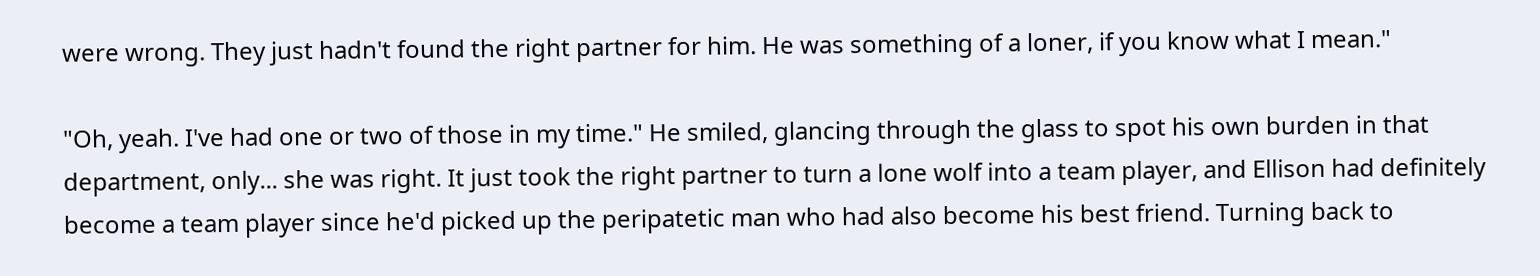were wrong. They just hadn't found the right partner for him. He was something of a loner, if you know what I mean."

"Oh, yeah. I've had one or two of those in my time." He smiled, glancing through the glass to spot his own burden in that department, only... she was right. It just took the right partner to turn a lone wolf into a team player, and Ellison had definitely become a team player since he'd picked up the peripatetic man who had also become his best friend. Turning back to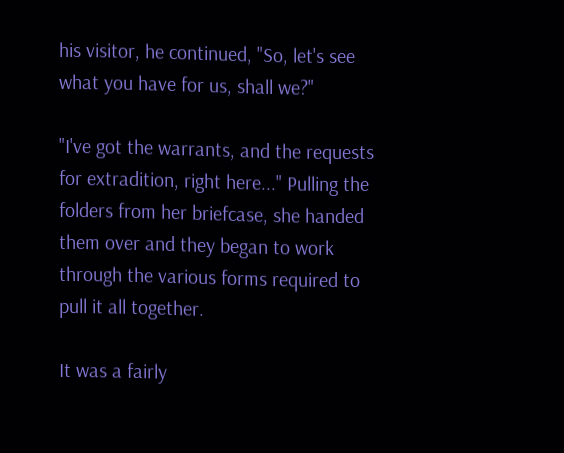his visitor, he continued, "So, let's see what you have for us, shall we?"

"I've got the warrants, and the requests for extradition, right here..." Pulling the folders from her briefcase, she handed them over and they began to work through the various forms required to pull it all together.

It was a fairly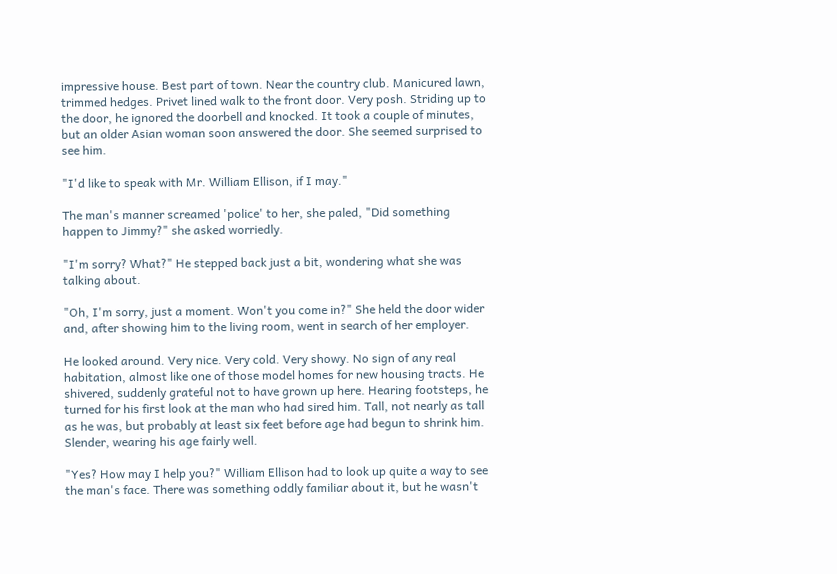impressive house. Best part of town. Near the country club. Manicured lawn, trimmed hedges. Privet lined walk to the front door. Very posh. Striding up to the door, he ignored the doorbell and knocked. It took a couple of minutes, but an older Asian woman soon answered the door. She seemed surprised to see him.

"I'd like to speak with Mr. William Ellison, if I may."

The man's manner screamed 'police' to her, she paled, "Did something happen to Jimmy?" she asked worriedly.

"I'm sorry? What?" He stepped back just a bit, wondering what she was talking about.

"Oh, I'm sorry, just a moment. Won't you come in?" She held the door wider and, after showing him to the living room, went in search of her employer.

He looked around. Very nice. Very cold. Very showy. No sign of any real habitation, almost like one of those model homes for new housing tracts. He shivered, suddenly grateful not to have grown up here. Hearing footsteps, he turned for his first look at the man who had sired him. Tall, not nearly as tall as he was, but probably at least six feet before age had begun to shrink him. Slender, wearing his age fairly well.

"Yes? How may I help you?" William Ellison had to look up quite a way to see the man's face. There was something oddly familiar about it, but he wasn't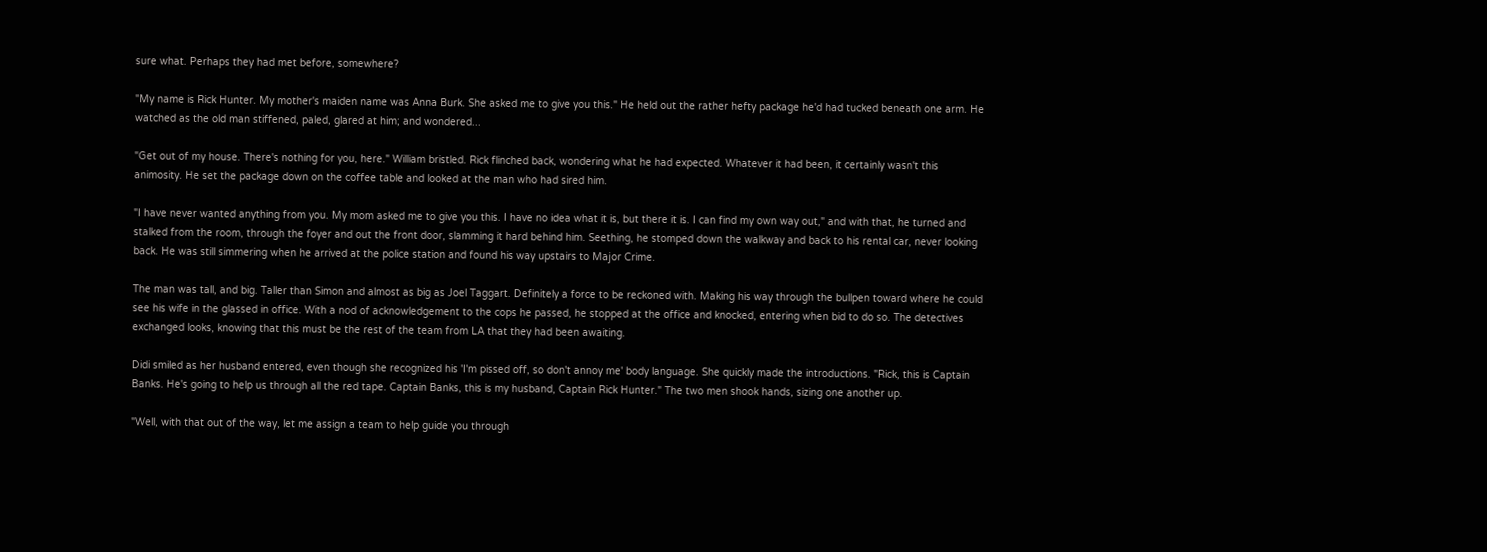sure what. Perhaps they had met before, somewhere?

"My name is Rick Hunter. My mother's maiden name was Anna Burk. She asked me to give you this." He held out the rather hefty package he'd had tucked beneath one arm. He watched as the old man stiffened, paled, glared at him; and wondered...

"Get out of my house. There's nothing for you, here." William bristled. Rick flinched back, wondering what he had expected. Whatever it had been, it certainly wasn't this animosity. He set the package down on the coffee table and looked at the man who had sired him.

"I have never wanted anything from you. My mom asked me to give you this. I have no idea what it is, but there it is. I can find my own way out," and with that, he turned and stalked from the room, through the foyer and out the front door, slamming it hard behind him. Seething, he stomped down the walkway and back to his rental car, never looking back. He was still simmering when he arrived at the police station and found his way upstairs to Major Crime.

The man was tall, and big. Taller than Simon and almost as big as Joel Taggart. Definitely a force to be reckoned with. Making his way through the bullpen toward where he could see his wife in the glassed in office. With a nod of acknowledgement to the cops he passed, he stopped at the office and knocked, entering when bid to do so. The detectives exchanged looks, knowing that this must be the rest of the team from LA that they had been awaiting.

Didi smiled as her husband entered, even though she recognized his 'I'm pissed off, so don't annoy me' body language. She quickly made the introductions. "Rick, this is Captain Banks. He's going to help us through all the red tape. Captain Banks, this is my husband, Captain Rick Hunter." The two men shook hands, sizing one another up.

"Well, with that out of the way, let me assign a team to help guide you through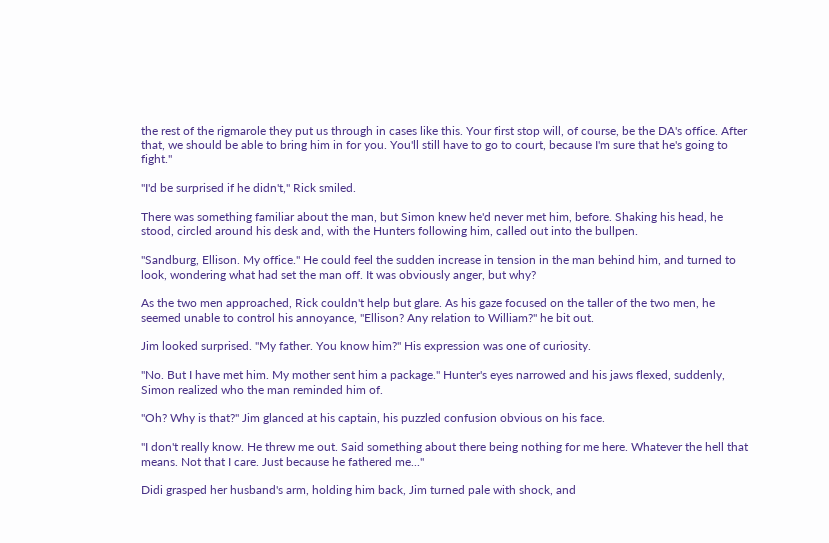the rest of the rigmarole they put us through in cases like this. Your first stop will, of course, be the DA's office. After that, we should be able to bring him in for you. You'll still have to go to court, because I'm sure that he's going to fight."

"I'd be surprised if he didn't," Rick smiled.

There was something familiar about the man, but Simon knew he'd never met him, before. Shaking his head, he stood, circled around his desk and, with the Hunters following him, called out into the bullpen.

"Sandburg, Ellison. My office." He could feel the sudden increase in tension in the man behind him, and turned to look, wondering what had set the man off. It was obviously anger, but why?

As the two men approached, Rick couldn't help but glare. As his gaze focused on the taller of the two men, he seemed unable to control his annoyance, "Ellison? Any relation to William?" he bit out.

Jim looked surprised. "My father. You know him?" His expression was one of curiosity.

"No. But I have met him. My mother sent him a package." Hunter's eyes narrowed and his jaws flexed, suddenly, Simon realized who the man reminded him of.

"Oh? Why is that?" Jim glanced at his captain, his puzzled confusion obvious on his face.

"I don't really know. He threw me out. Said something about there being nothing for me here. Whatever the hell that means. Not that I care. Just because he fathered me..."

Didi grasped her husband's arm, holding him back, Jim turned pale with shock, and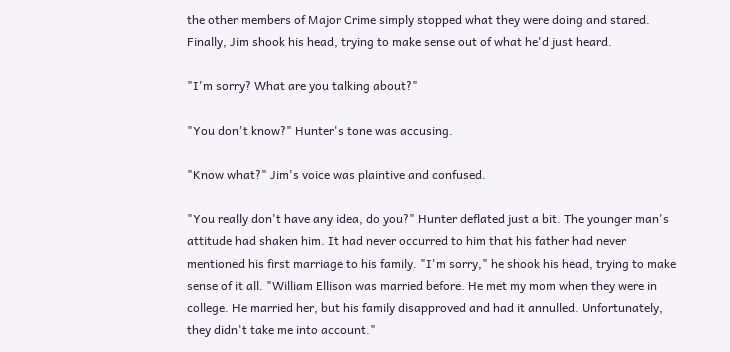the other members of Major Crime simply stopped what they were doing and stared. Finally, Jim shook his head, trying to make sense out of what he'd just heard.

"I'm sorry? What are you talking about?"

"You don't know?" Hunter's tone was accusing.

"Know what?" Jim's voice was plaintive and confused.

"You really don't have any idea, do you?" Hunter deflated just a bit. The younger man's attitude had shaken him. It had never occurred to him that his father had never mentioned his first marriage to his family. "I'm sorry," he shook his head, trying to make sense of it all. "William Ellison was married before. He met my mom when they were in college. He married her, but his family disapproved and had it annulled. Unfortunately, they didn't take me into account."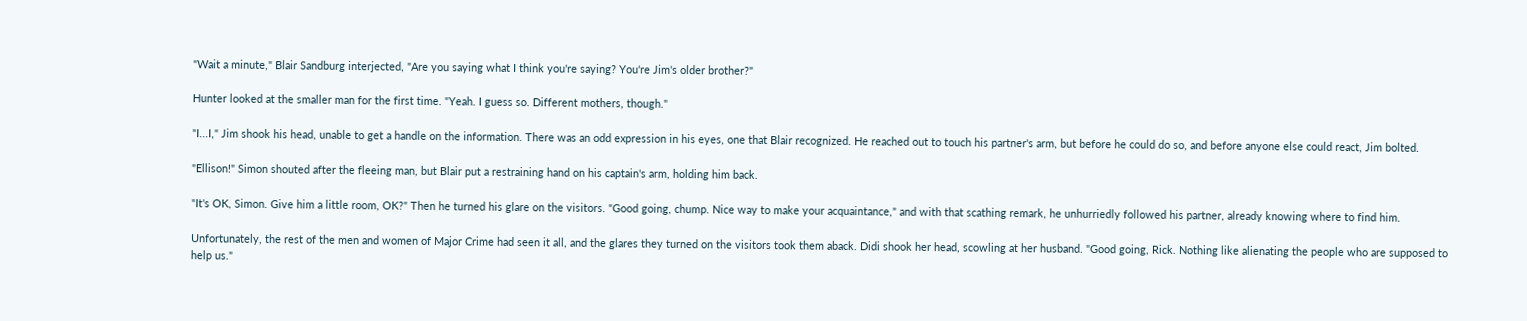"Wait a minute," Blair Sandburg interjected, "Are you saying what I think you're saying? You're Jim's older brother?"

Hunter looked at the smaller man for the first time. "Yeah. I guess so. Different mothers, though."

"I...I," Jim shook his head, unable to get a handle on the information. There was an odd expression in his eyes, one that Blair recognized. He reached out to touch his partner's arm, but before he could do so, and before anyone else could react, Jim bolted.

"Ellison!" Simon shouted after the fleeing man, but Blair put a restraining hand on his captain's arm, holding him back.

"It's OK, Simon. Give him a little room, OK?" Then he turned his glare on the visitors. "Good going, chump. Nice way to make your acquaintance," and with that scathing remark, he unhurriedly followed his partner, already knowing where to find him.

Unfortunately, the rest of the men and women of Major Crime had seen it all, and the glares they turned on the visitors took them aback. Didi shook her head, scowling at her husband. "Good going, Rick. Nothing like alienating the people who are supposed to help us."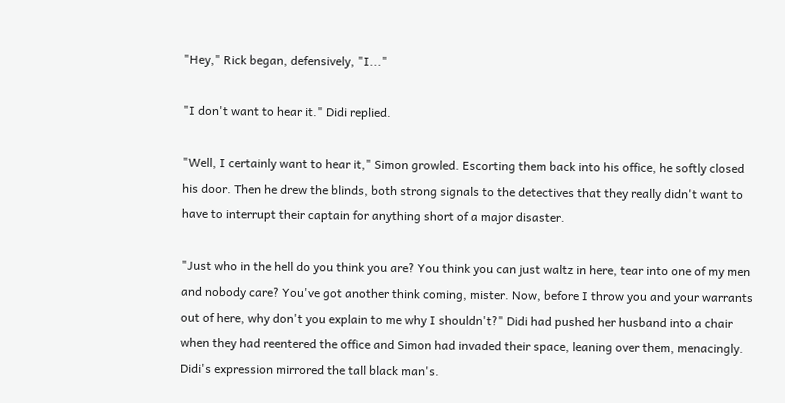"Hey," Rick began, defensively, "I..."

"I don't want to hear it." Didi replied.

"Well, I certainly want to hear it," Simon growled. Escorting them back into his office, he softly closed his door. Then he drew the blinds, both strong signals to the detectives that they really didn't want to have to interrupt their captain for anything short of a major disaster.

"Just who in the hell do you think you are? You think you can just waltz in here, tear into one of my men and nobody care? You've got another think coming, mister. Now, before I throw you and your warrants out of here, why don't you explain to me why I shouldn't?" Didi had pushed her husband into a chair when they had reentered the office and Simon had invaded their space, leaning over them, menacingly. Didi's expression mirrored the tall black man's.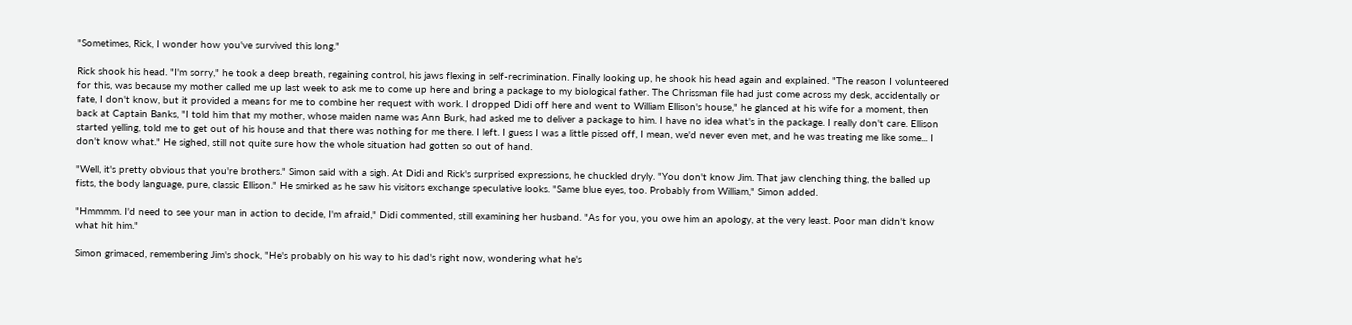"Sometimes, Rick, I wonder how you've survived this long."

Rick shook his head. "I'm sorry," he took a deep breath, regaining control, his jaws flexing in self-recrimination. Finally looking up, he shook his head again and explained. "The reason I volunteered for this, was because my mother called me up last week to ask me to come up here and bring a package to my biological father. The Chrissman file had just come across my desk, accidentally or fate, I don't know, but it provided a means for me to combine her request with work. I dropped Didi off here and went to William Ellison's house," he glanced at his wife for a moment, then back at Captain Banks, "I told him that my mother, whose maiden name was Ann Burk, had asked me to deliver a package to him. I have no idea what's in the package. I really don't care. Ellison started yelling, told me to get out of his house and that there was nothing for me there. I left. I guess I was a little pissed off, I mean, we'd never even met, and he was treating me like some... I don't know what." He sighed, still not quite sure how the whole situation had gotten so out of hand.

"Well, it's pretty obvious that you're brothers." Simon said with a sigh. At Didi and Rick's surprised expressions, he chuckled dryly. "You don't know Jim. That jaw clenching thing, the balled up fists, the body language, pure, classic Ellison." He smirked as he saw his visitors exchange speculative looks. "Same blue eyes, too. Probably from William," Simon added.

"Hmmmm. I'd need to see your man in action to decide, I'm afraid," Didi commented, still examining her husband. "As for you, you owe him an apology, at the very least. Poor man didn't know what hit him."

Simon grimaced, remembering Jim's shock, "He's probably on his way to his dad's right now, wondering what he's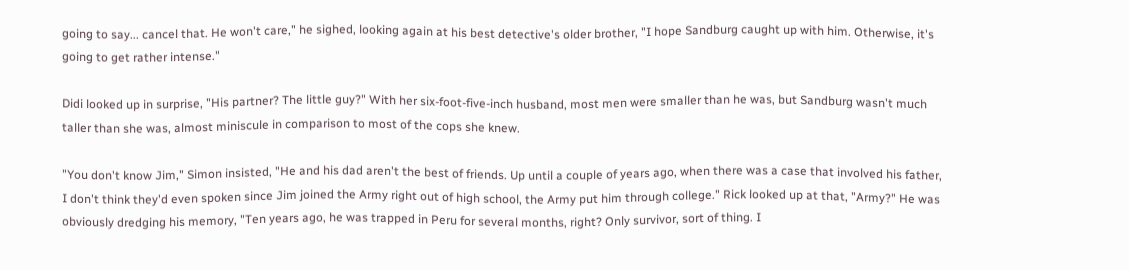going to say... cancel that. He won't care," he sighed, looking again at his best detective's older brother, "I hope Sandburg caught up with him. Otherwise, it's going to get rather intense."

Didi looked up in surprise, "His partner? The little guy?" With her six-foot-five-inch husband, most men were smaller than he was, but Sandburg wasn't much taller than she was, almost miniscule in comparison to most of the cops she knew.

"You don't know Jim," Simon insisted, "He and his dad aren't the best of friends. Up until a couple of years ago, when there was a case that involved his father, I don't think they'd even spoken since Jim joined the Army right out of high school, the Army put him through college." Rick looked up at that, "Army?" He was obviously dredging his memory, "Ten years ago, he was trapped in Peru for several months, right? Only survivor, sort of thing. I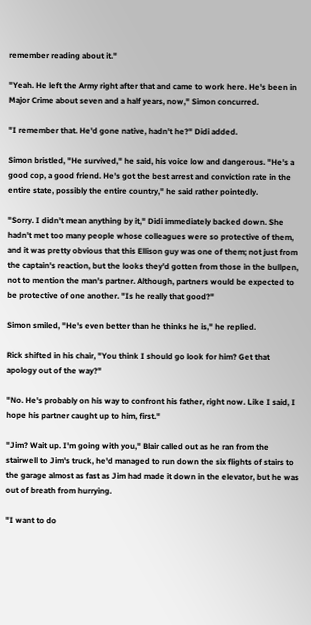remember reading about it."

"Yeah. He left the Army right after that and came to work here. He's been in Major Crime about seven and a half years, now," Simon concurred.

"I remember that. He'd gone native, hadn't he?" Didi added.

Simon bristled, "He survived," he said, his voice low and dangerous. "He's a good cop, a good friend. He's got the best arrest and conviction rate in the entire state, possibly the entire country," he said rather pointedly.

"Sorry. I didn't mean anything by it," Didi immediately backed down. She hadn't met too many people whose colleagues were so protective of them, and it was pretty obvious that this Ellison guy was one of them; not just from the captain's reaction, but the looks they'd gotten from those in the bullpen, not to mention the man's partner. Although, partners would be expected to be protective of one another. "Is he really that good?"

Simon smiled, "He's even better than he thinks he is," he replied.

Rick shifted in his chair, "You think I should go look for him? Get that apology out of the way?"

"No. He's probably on his way to confront his father, right now. Like I said, I hope his partner caught up to him, first."

"Jim? Wait up. I'm going with you," Blair called out as he ran from the stairwell to Jim's truck, he'd managed to run down the six flights of stairs to the garage almost as fast as Jim had made it down in the elevator, but he was out of breath from hurrying.

"I want to do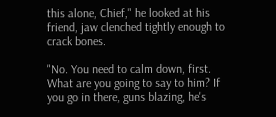this alone, Chief," he looked at his friend, jaw clenched tightly enough to crack bones.

"No. You need to calm down, first. What are you going to say to him? If you go in there, guns blazing, he's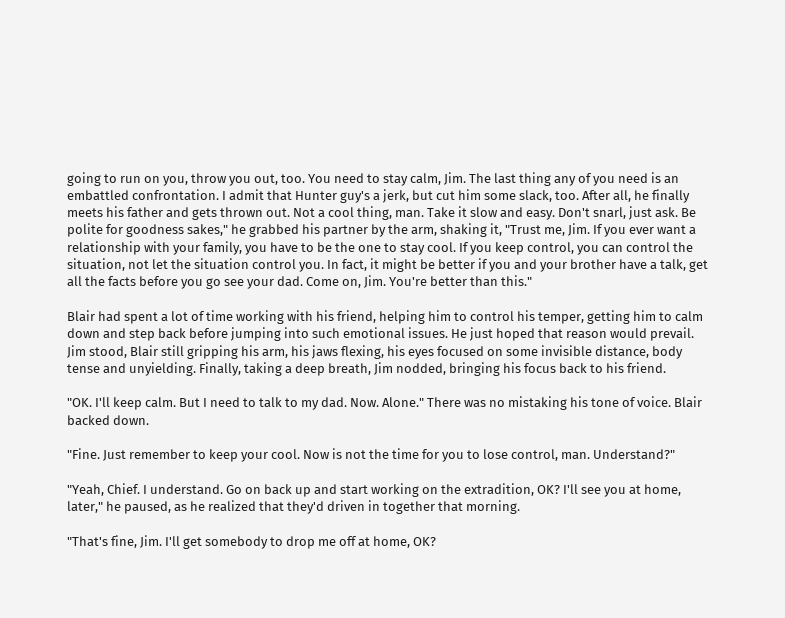going to run on you, throw you out, too. You need to stay calm, Jim. The last thing any of you need is an embattled confrontation. I admit that Hunter guy's a jerk, but cut him some slack, too. After all, he finally meets his father and gets thrown out. Not a cool thing, man. Take it slow and easy. Don't snarl, just ask. Be polite for goodness sakes," he grabbed his partner by the arm, shaking it, "Trust me, Jim. If you ever want a relationship with your family, you have to be the one to stay cool. If you keep control, you can control the situation, not let the situation control you. In fact, it might be better if you and your brother have a talk, get all the facts before you go see your dad. Come on, Jim. You're better than this."

Blair had spent a lot of time working with his friend, helping him to control his temper, getting him to calm down and step back before jumping into such emotional issues. He just hoped that reason would prevail. Jim stood, Blair still gripping his arm, his jaws flexing, his eyes focused on some invisible distance, body tense and unyielding. Finally, taking a deep breath, Jim nodded, bringing his focus back to his friend.

"OK. I'll keep calm. But I need to talk to my dad. Now. Alone." There was no mistaking his tone of voice. Blair backed down.

"Fine. Just remember to keep your cool. Now is not the time for you to lose control, man. Understand?"

"Yeah, Chief. I understand. Go on back up and start working on the extradition, OK? I'll see you at home, later," he paused, as he realized that they'd driven in together that morning.

"That's fine, Jim. I'll get somebody to drop me off at home, OK?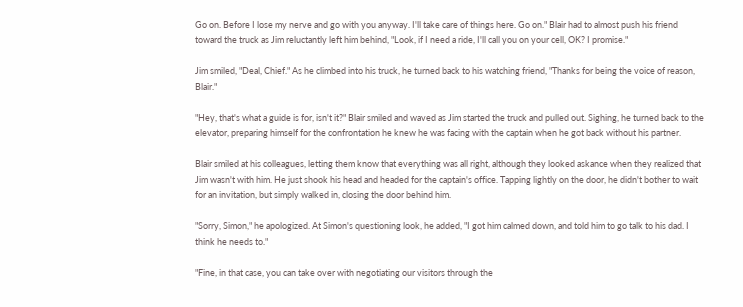Go on. Before I lose my nerve and go with you anyway. I'll take care of things here. Go on." Blair had to almost push his friend toward the truck as Jim reluctantly left him behind, "Look, if I need a ride, I'll call you on your cell, OK? I promise."

Jim smiled, "Deal, Chief." As he climbed into his truck, he turned back to his watching friend, "Thanks for being the voice of reason, Blair."

"Hey, that's what a guide is for, isn't it?" Blair smiled and waved as Jim started the truck and pulled out. Sighing, he turned back to the elevator, preparing himself for the confrontation he knew he was facing with the captain when he got back without his partner.

Blair smiled at his colleagues, letting them know that everything was all right, although they looked askance when they realized that Jim wasn't with him. He just shook his head and headed for the captain's office. Tapping lightly on the door, he didn't bother to wait for an invitation, but simply walked in, closing the door behind him.

"Sorry, Simon," he apologized. At Simon's questioning look, he added, "I got him calmed down, and told him to go talk to his dad. I think he needs to."

"Fine, in that case, you can take over with negotiating our visitors through the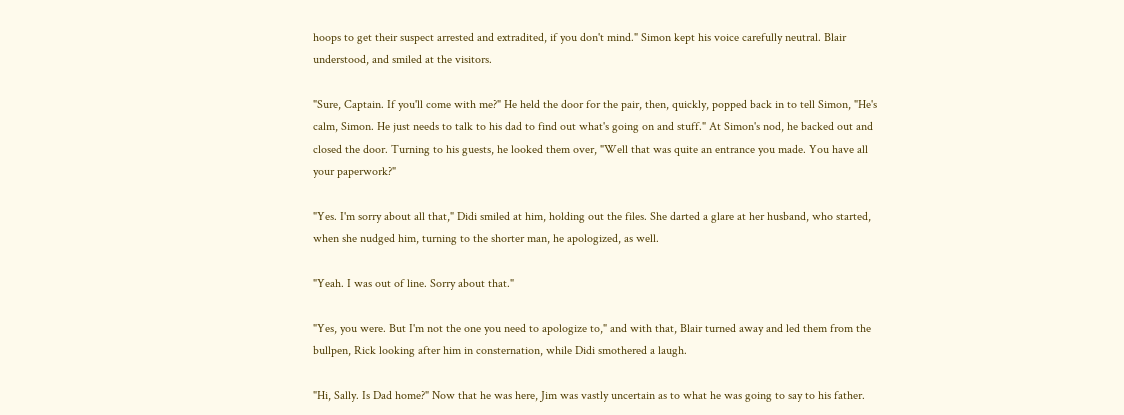hoops to get their suspect arrested and extradited, if you don't mind." Simon kept his voice carefully neutral. Blair understood, and smiled at the visitors.

"Sure, Captain. If you'll come with me?" He held the door for the pair, then, quickly, popped back in to tell Simon, "He's calm, Simon. He just needs to talk to his dad to find out what's going on and stuff." At Simon's nod, he backed out and closed the door. Turning to his guests, he looked them over, "Well that was quite an entrance you made. You have all your paperwork?"

"Yes. I'm sorry about all that," Didi smiled at him, holding out the files. She darted a glare at her husband, who started, when she nudged him, turning to the shorter man, he apologized, as well.

"Yeah. I was out of line. Sorry about that."

"Yes, you were. But I'm not the one you need to apologize to," and with that, Blair turned away and led them from the bullpen, Rick looking after him in consternation, while Didi smothered a laugh.

"Hi, Sally. Is Dad home?" Now that he was here, Jim was vastly uncertain as to what he was going to say to his father.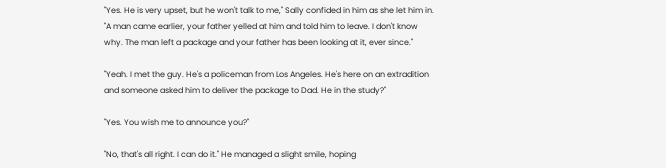"Yes. He is very upset, but he won't talk to me," Sally confided in him as she let him in. "A man came earlier, your father yelled at him and told him to leave. I don't know why. The man left a package and your father has been looking at it, ever since."

"Yeah. I met the guy. He's a policeman from Los Angeles. He's here on an extradition and someone asked him to deliver the package to Dad. He in the study?"

"Yes. You wish me to announce you?"

"No, that's all right. I can do it." He managed a slight smile, hoping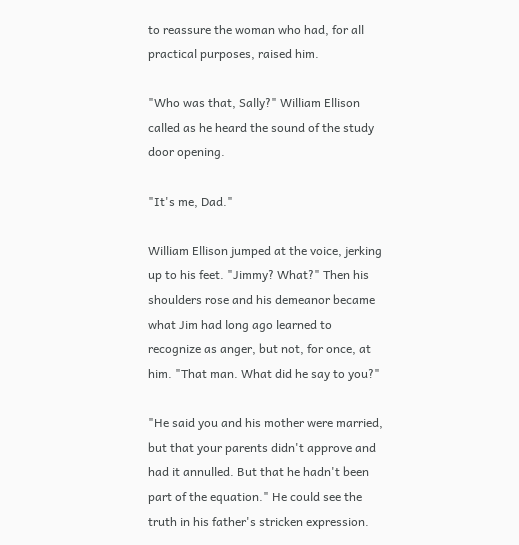to reassure the woman who had, for all practical purposes, raised him.

"Who was that, Sally?" William Ellison called as he heard the sound of the study door opening.

"It's me, Dad."

William Ellison jumped at the voice, jerking up to his feet. "Jimmy? What?" Then his shoulders rose and his demeanor became what Jim had long ago learned to recognize as anger, but not, for once, at him. "That man. What did he say to you?"

"He said you and his mother were married, but that your parents didn't approve and had it annulled. But that he hadn't been part of the equation." He could see the truth in his father's stricken expression.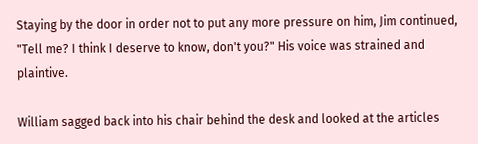Staying by the door in order not to put any more pressure on him, Jim continued, "Tell me? I think I deserve to know, don't you?" His voice was strained and plaintive.

William sagged back into his chair behind the desk and looked at the articles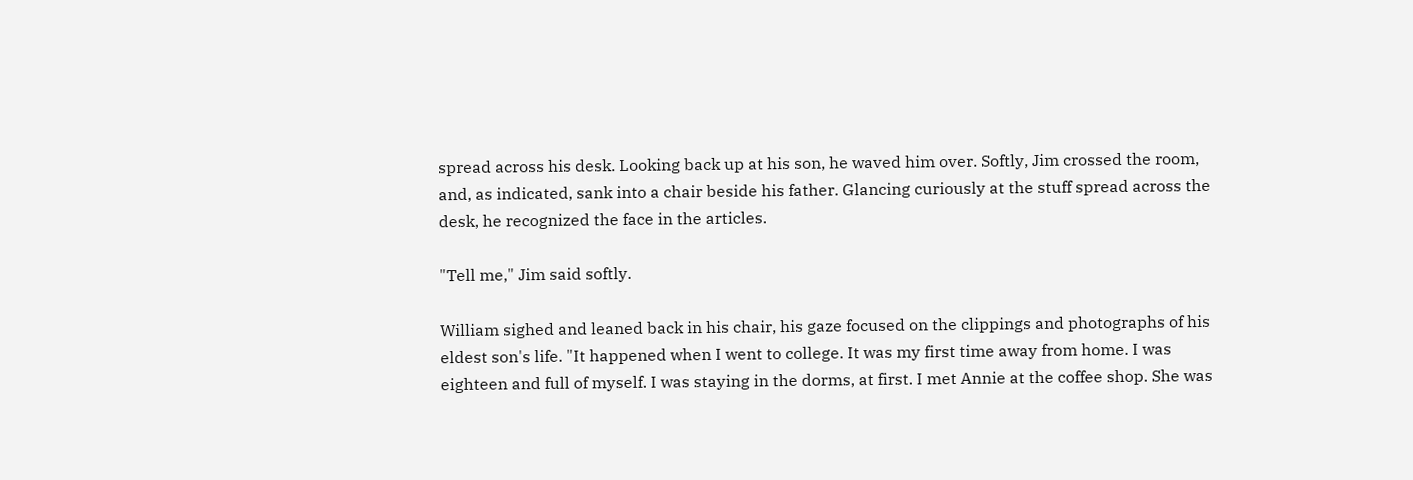spread across his desk. Looking back up at his son, he waved him over. Softly, Jim crossed the room, and, as indicated, sank into a chair beside his father. Glancing curiously at the stuff spread across the desk, he recognized the face in the articles.

"Tell me," Jim said softly.

William sighed and leaned back in his chair, his gaze focused on the clippings and photographs of his eldest son's life. "It happened when I went to college. It was my first time away from home. I was eighteen and full of myself. I was staying in the dorms, at first. I met Annie at the coffee shop. She was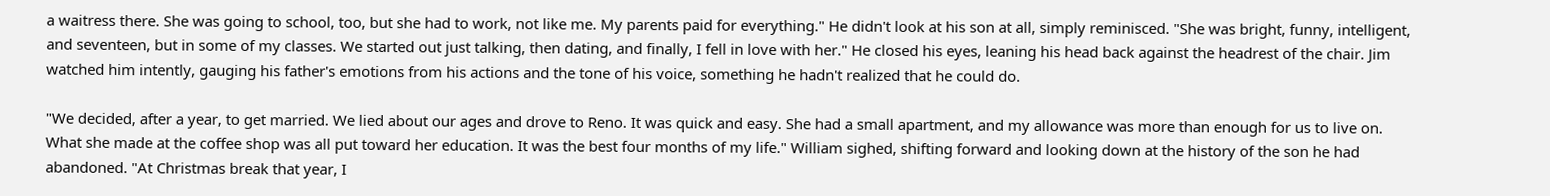a waitress there. She was going to school, too, but she had to work, not like me. My parents paid for everything." He didn't look at his son at all, simply reminisced. "She was bright, funny, intelligent, and seventeen, but in some of my classes. We started out just talking, then dating, and finally, I fell in love with her." He closed his eyes, leaning his head back against the headrest of the chair. Jim watched him intently, gauging his father's emotions from his actions and the tone of his voice, something he hadn't realized that he could do.

"We decided, after a year, to get married. We lied about our ages and drove to Reno. It was quick and easy. She had a small apartment, and my allowance was more than enough for us to live on. What she made at the coffee shop was all put toward her education. It was the best four months of my life." William sighed, shifting forward and looking down at the history of the son he had abandoned. "At Christmas break that year, I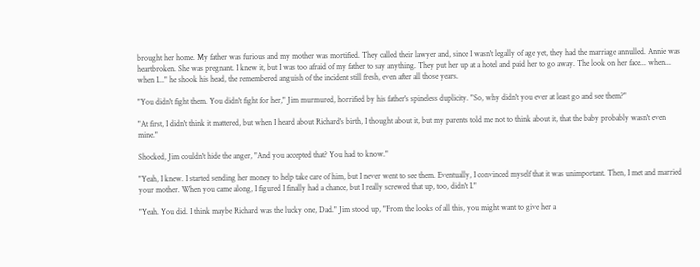brought her home. My father was furious and my mother was mortified. They called their lawyer and, since I wasn't legally of age yet, they had the marriage annulled. Annie was heartbroken. She was pregnant. I knew it, but I was too afraid of my father to say anything. They put her up at a hotel and paid her to go away. The look on her face... when... when I..." he shook his head, the remembered anguish of the incident still fresh, even after all those years.

"You didn't fight them. You didn't fight for her," Jim murmured, horrified by his father's spineless duplicity. "So, why didn't you ever at least go and see them?"

"At first, I didn't think it mattered, but when I heard about Richard's birth, I thought about it, but my parents told me not to think about it, that the baby probably wasn't even mine."

Shocked, Jim couldn't hide the anger, "And you accepted that? You had to know."

"Yeah, I knew. I started sending her money to help take care of him, but I never went to see them. Eventually, I convinced myself that it was unimportant. Then, I met and married your mother. When you came along, I figured I finally had a chance, but I really screwed that up, too, didn't I."

"Yeah. You did. I think maybe Richard was the lucky one, Dad." Jim stood up, "From the looks of all this, you might want to give her a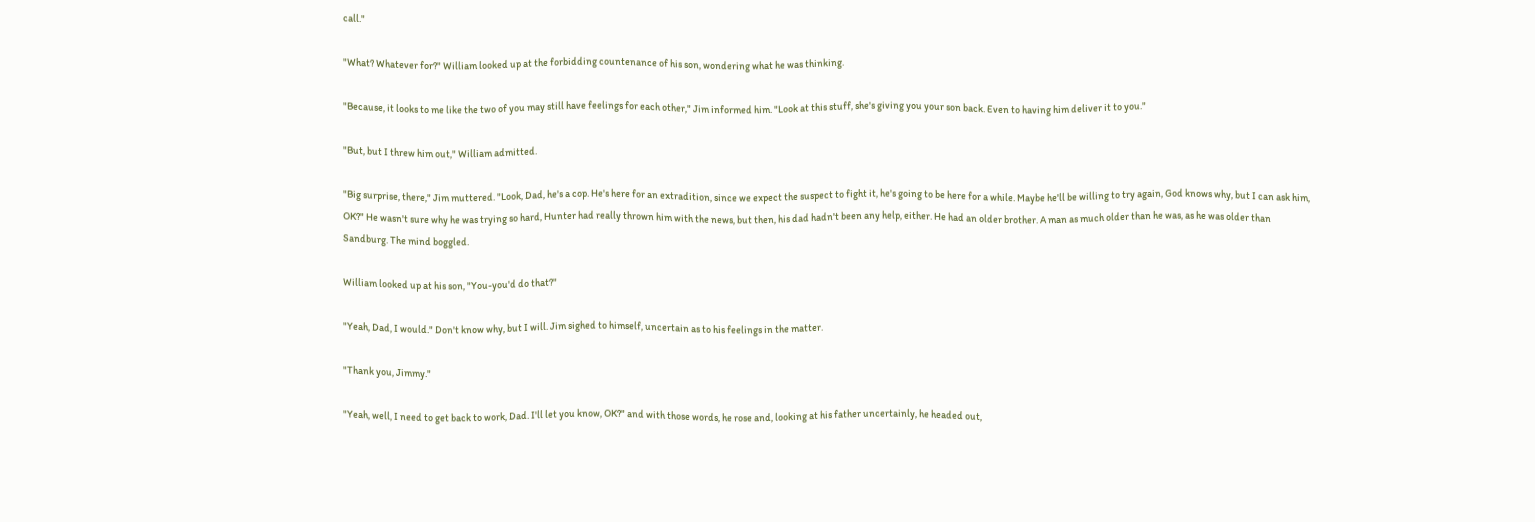call."

"What? Whatever for?" William looked up at the forbidding countenance of his son, wondering what he was thinking.

"Because, it looks to me like the two of you may still have feelings for each other," Jim informed him. "Look at this stuff, she's giving you your son back. Even to having him deliver it to you."

"But, but I threw him out," William admitted.

"Big surprise, there," Jim muttered. "Look, Dad, he's a cop. He's here for an extradition, since we expect the suspect to fight it, he's going to be here for a while. Maybe he'll be willing to try again, God knows why, but I can ask him, OK?" He wasn't sure why he was trying so hard, Hunter had really thrown him with the news, but then, his dad hadn't been any help, either. He had an older brother. A man as much older than he was, as he was older than Sandburg. The mind boggled.

William looked up at his son, "You-you'd do that?"

"Yeah, Dad, I would." Don't know why, but I will. Jim sighed to himself, uncertain as to his feelings in the matter.

"Thank you, Jimmy."

"Yeah, well, I need to get back to work, Dad. I'll let you know, OK?" and with those words, he rose and, looking at his father uncertainly, he headed out,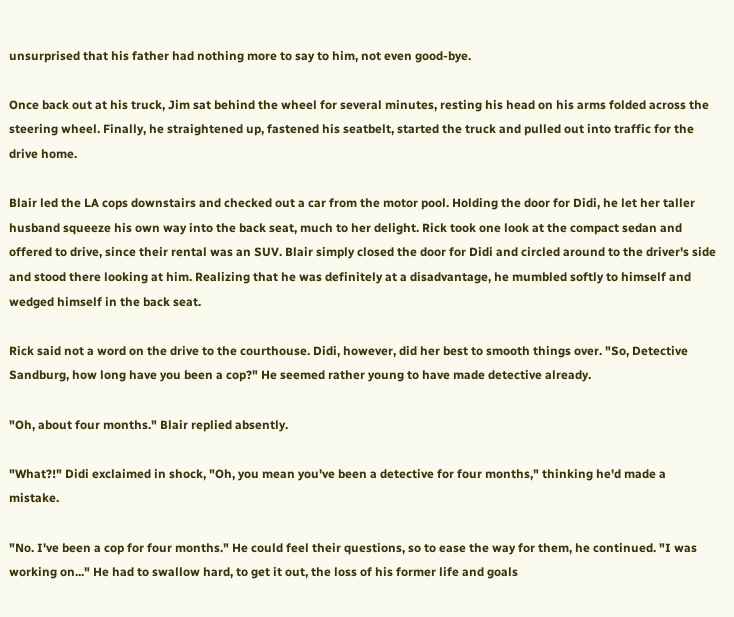unsurprised that his father had nothing more to say to him, not even good-bye.

Once back out at his truck, Jim sat behind the wheel for several minutes, resting his head on his arms folded across the steering wheel. Finally, he straightened up, fastened his seatbelt, started the truck and pulled out into traffic for the drive home.

Blair led the LA cops downstairs and checked out a car from the motor pool. Holding the door for Didi, he let her taller husband squeeze his own way into the back seat, much to her delight. Rick took one look at the compact sedan and offered to drive, since their rental was an SUV. Blair simply closed the door for Didi and circled around to the driver's side and stood there looking at him. Realizing that he was definitely at a disadvantage, he mumbled softly to himself and wedged himself in the back seat.

Rick said not a word on the drive to the courthouse. Didi, however, did her best to smooth things over. "So, Detective Sandburg, how long have you been a cop?" He seemed rather young to have made detective already.

"Oh, about four months." Blair replied absently.

"What?!" Didi exclaimed in shock, "Oh, you mean you've been a detective for four months," thinking he'd made a mistake.

"No. I've been a cop for four months." He could feel their questions, so to ease the way for them, he continued. "I was working on..." He had to swallow hard, to get it out, the loss of his former life and goals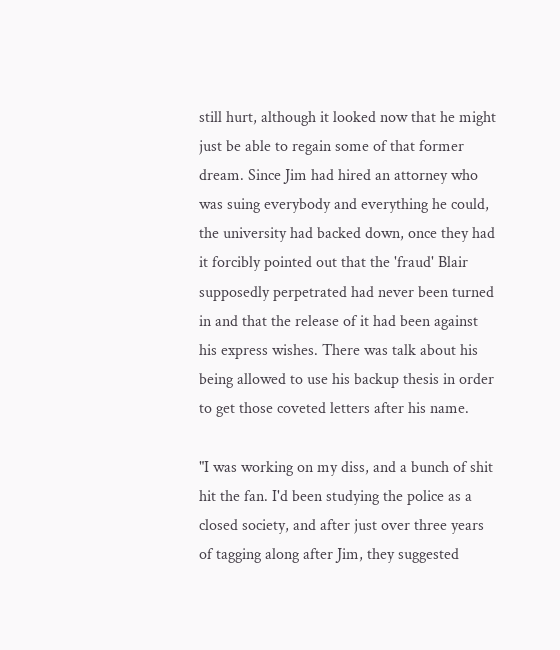still hurt, although it looked now that he might just be able to regain some of that former dream. Since Jim had hired an attorney who was suing everybody and everything he could, the university had backed down, once they had it forcibly pointed out that the 'fraud' Blair supposedly perpetrated had never been turned in and that the release of it had been against his express wishes. There was talk about his being allowed to use his backup thesis in order to get those coveted letters after his name.

"I was working on my diss, and a bunch of shit hit the fan. I'd been studying the police as a closed society, and after just over three years of tagging along after Jim, they suggested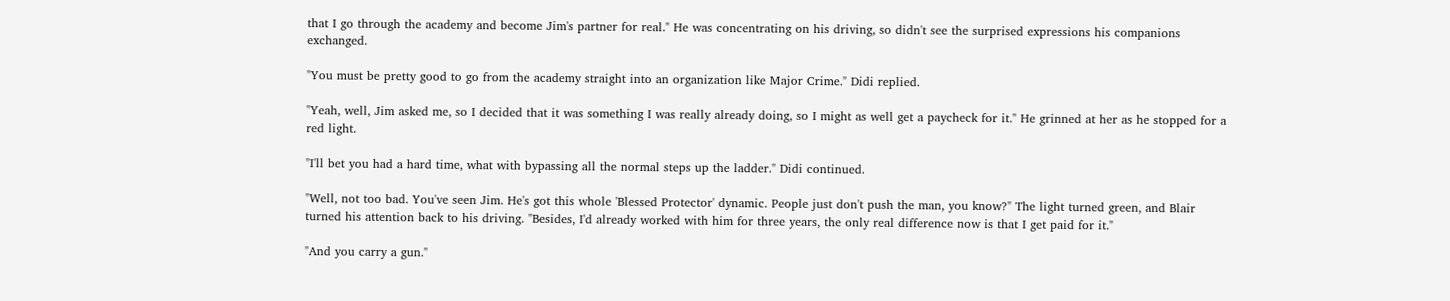that I go through the academy and become Jim's partner for real." He was concentrating on his driving, so didn't see the surprised expressions his companions exchanged.

"You must be pretty good to go from the academy straight into an organization like Major Crime." Didi replied.

"Yeah, well, Jim asked me, so I decided that it was something I was really already doing, so I might as well get a paycheck for it." He grinned at her as he stopped for a red light.

"I'll bet you had a hard time, what with bypassing all the normal steps up the ladder." Didi continued.

"Well, not too bad. You've seen Jim. He's got this whole 'Blessed Protector' dynamic. People just don't push the man, you know?" The light turned green, and Blair turned his attention back to his driving. "Besides, I'd already worked with him for three years, the only real difference now is that I get paid for it."

"And you carry a gun."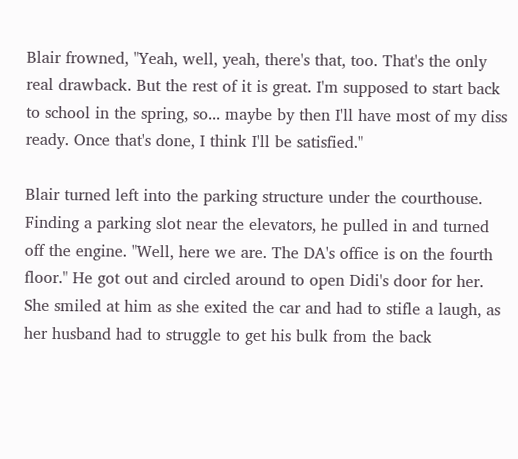Blair frowned, "Yeah, well, yeah, there's that, too. That's the only real drawback. But the rest of it is great. I'm supposed to start back to school in the spring, so... maybe by then I'll have most of my diss ready. Once that's done, I think I'll be satisfied."

Blair turned left into the parking structure under the courthouse. Finding a parking slot near the elevators, he pulled in and turned off the engine. "Well, here we are. The DA's office is on the fourth floor." He got out and circled around to open Didi's door for her. She smiled at him as she exited the car and had to stifle a laugh, as her husband had to struggle to get his bulk from the back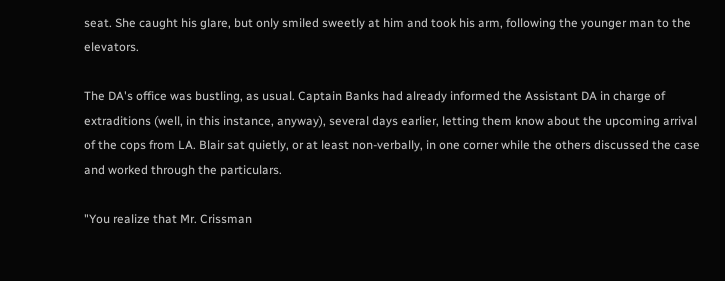seat. She caught his glare, but only smiled sweetly at him and took his arm, following the younger man to the elevators.

The DA's office was bustling, as usual. Captain Banks had already informed the Assistant DA in charge of extraditions (well, in this instance, anyway), several days earlier, letting them know about the upcoming arrival of the cops from LA. Blair sat quietly, or at least non-verbally, in one corner while the others discussed the case and worked through the particulars.

"You realize that Mr. Crissman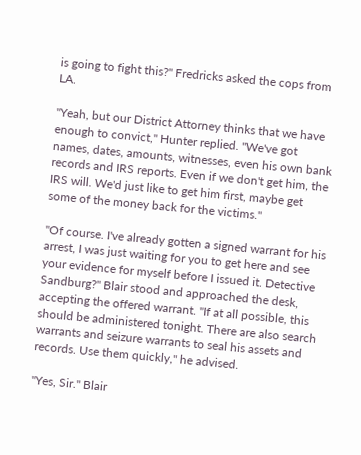is going to fight this?" Fredricks asked the cops from LA.

"Yeah, but our District Attorney thinks that we have enough to convict," Hunter replied. "We've got names, dates, amounts, witnesses, even his own bank records and IRS reports. Even if we don't get him, the IRS will. We'd just like to get him first, maybe get some of the money back for the victims."

"Of course. I've already gotten a signed warrant for his arrest, I was just waiting for you to get here and see your evidence for myself before I issued it. Detective Sandburg?" Blair stood and approached the desk, accepting the offered warrant. "If at all possible, this should be administered tonight. There are also search warrants and seizure warrants to seal his assets and records. Use them quickly," he advised.

"Yes, Sir." Blair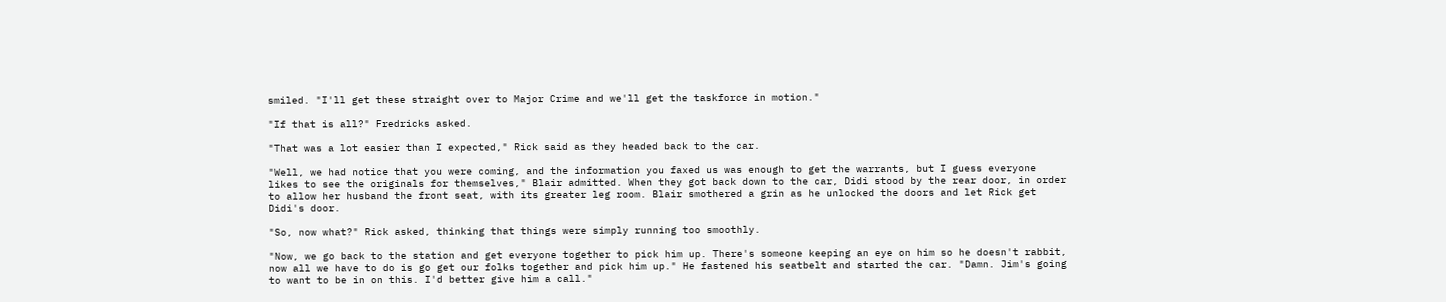smiled. "I'll get these straight over to Major Crime and we'll get the taskforce in motion."

"If that is all?" Fredricks asked.

"That was a lot easier than I expected," Rick said as they headed back to the car.

"Well, we had notice that you were coming, and the information you faxed us was enough to get the warrants, but I guess everyone likes to see the originals for themselves," Blair admitted. When they got back down to the car, Didi stood by the rear door, in order to allow her husband the front seat, with its greater leg room. Blair smothered a grin as he unlocked the doors and let Rick get Didi's door.

"So, now what?" Rick asked, thinking that things were simply running too smoothly.

"Now, we go back to the station and get everyone together to pick him up. There's someone keeping an eye on him so he doesn't rabbit, now all we have to do is go get our folks together and pick him up." He fastened his seatbelt and started the car. "Damn. Jim's going to want to be in on this. I'd better give him a call."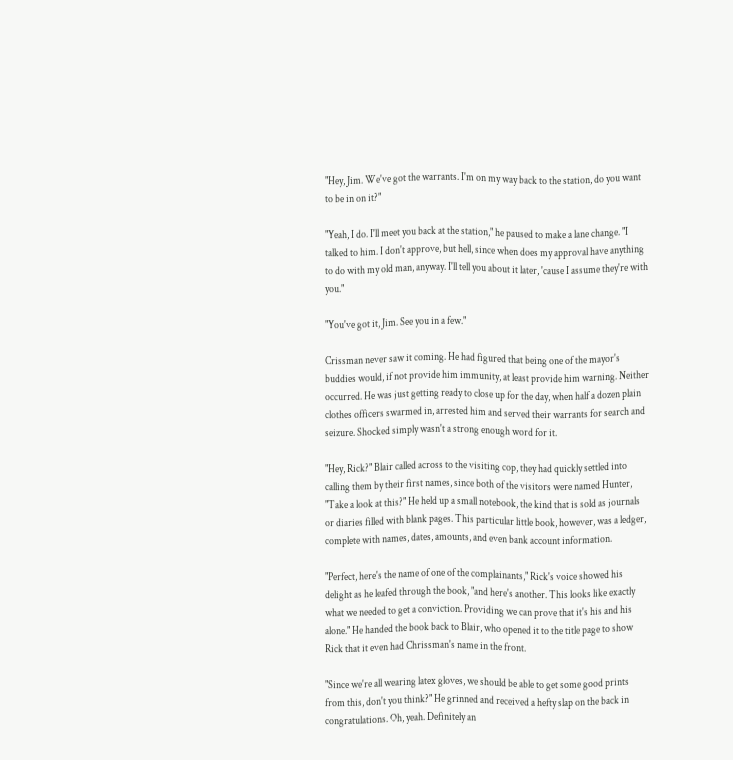"Hey, Jim. We've got the warrants. I'm on my way back to the station, do you want to be in on it?"

"Yeah, I do. I'll meet you back at the station," he paused to make a lane change. "I talked to him. I don't approve, but hell, since when does my approval have anything to do with my old man, anyway. I'll tell you about it later, 'cause I assume they're with you."

"You've got it, Jim. See you in a few."

Crissman never saw it coming. He had figured that being one of the mayor's buddies would, if not provide him immunity, at least provide him warning. Neither occurred. He was just getting ready to close up for the day, when half a dozen plain clothes officers swarmed in, arrested him and served their warrants for search and seizure. Shocked simply wasn't a strong enough word for it.

"Hey, Rick?" Blair called across to the visiting cop, they had quickly settled into calling them by their first names, since both of the visitors were named Hunter, "Take a look at this?" He held up a small notebook, the kind that is sold as journals or diaries filled with blank pages. This particular little book, however, was a ledger, complete with names, dates, amounts, and even bank account information.

"Perfect, here's the name of one of the complainants," Rick's voice showed his delight as he leafed through the book, "and here's another. This looks like exactly what we needed to get a conviction. Providing we can prove that it's his and his alone." He handed the book back to Blair, who opened it to the title page to show Rick that it even had Chrissman's name in the front.

"Since we're all wearing latex gloves, we should be able to get some good prints from this, don't you think?" He grinned and received a hefty slap on the back in congratulations. Oh, yeah. Definitely an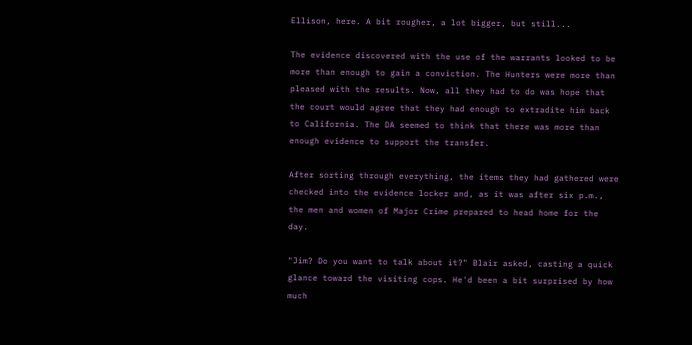Ellison, here. A bit rougher, a lot bigger, but still...

The evidence discovered with the use of the warrants looked to be more than enough to gain a conviction. The Hunters were more than pleased with the results. Now, all they had to do was hope that the court would agree that they had enough to extradite him back to California. The DA seemed to think that there was more than enough evidence to support the transfer.

After sorting through everything, the items they had gathered were checked into the evidence locker and, as it was after six p.m., the men and women of Major Crime prepared to head home for the day.

"Jim? Do you want to talk about it?" Blair asked, casting a quick glance toward the visiting cops. He'd been a bit surprised by how much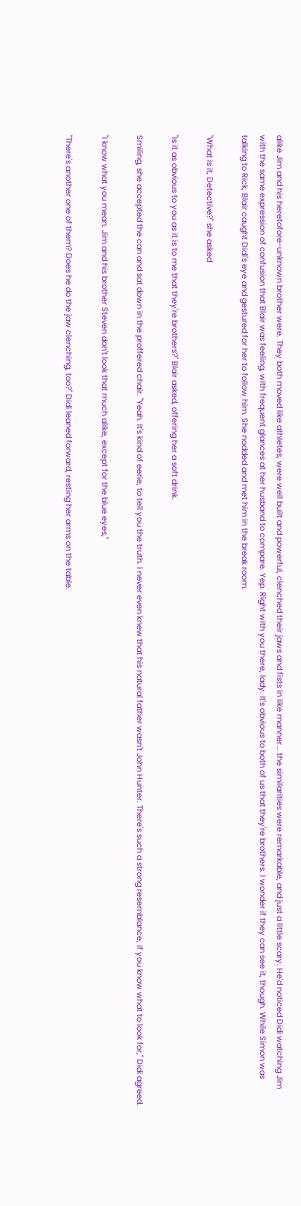alike Jim and his heretofore-unknown brother were. They both moved like athletes, were well built and powerful, clenched their jaws and fists in like manner... the similarities were remarkable, and just a little scary. He'd noticed Didi watching Jim with the same expression of confusion that Blair was feeling, with frequent glances at her husband to compare. Yep. Right with you there, lady. It's obvious to both of us that they're brothers. I wonder if they can see it, though. While Simon was talking to Rick, Blair caught Didi's eye and gestured for her to follow him. She nodded and met him in the break room.

"What is it, Detective?" she asked

"Is it as obvious to you as it is to me that they're brothers?" Blair asked, offering her a soft drink.

Smiling, she accepted the can and sat down in the proffered chair. "Yeah. It's kind of eerie, to tell you the truth. I never even knew that his natural father wasn't John Hunter. There's such a strong resemblance, if you know what to look for," Didi agreed.

"I know what you mean. Jim and his brother Steven don't look that much alike, except for the blue eyes,"

"There's another one of them? Does he do the jaw clenching, too?" Didi leaned forward, resting her arms on the table.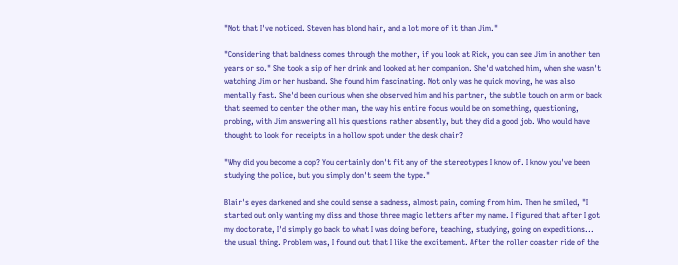"Not that I've noticed. Steven has blond hair, and a lot more of it than Jim."

"Considering that baldness comes through the mother, if you look at Rick, you can see Jim in another ten years or so." She took a sip of her drink and looked at her companion. She'd watched him, when she wasn't watching Jim or her husband. She found him fascinating. Not only was he quick moving, he was also mentally fast. She'd been curious when she observed him and his partner, the subtle touch on arm or back that seemed to center the other man, the way his entire focus would be on something, questioning, probing, with Jim answering all his questions rather absently, but they did a good job. Who would have thought to look for receipts in a hollow spot under the desk chair?

"Why did you become a cop? You certainly don't fit any of the stereotypes I know of. I know you've been studying the police, but you simply don't seem the type."

Blair's eyes darkened and she could sense a sadness, almost pain, coming from him. Then he smiled, "I started out only wanting my diss and those three magic letters after my name. I figured that after I got my doctorate, I'd simply go back to what I was doing before, teaching, studying, going on expeditions... the usual thing. Problem was, I found out that I like the excitement. After the roller coaster ride of the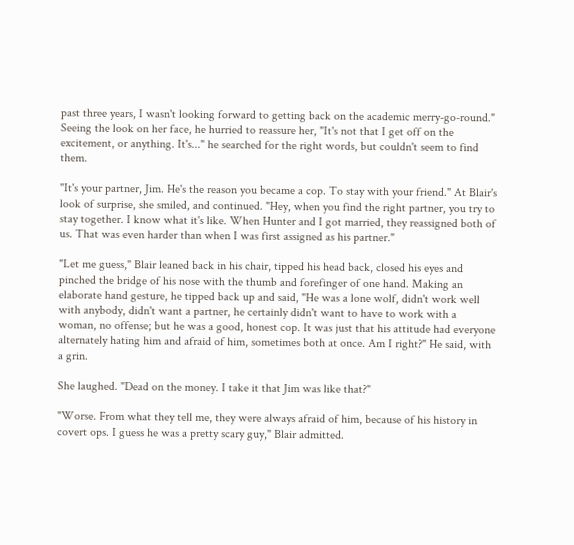past three years, I wasn't looking forward to getting back on the academic merry-go-round." Seeing the look on her face, he hurried to reassure her, "It's not that I get off on the excitement, or anything. It's..." he searched for the right words, but couldn't seem to find them.

"It's your partner, Jim. He's the reason you became a cop. To stay with your friend." At Blair's look of surprise, she smiled, and continued. "Hey, when you find the right partner, you try to stay together. I know what it's like. When Hunter and I got married, they reassigned both of us. That was even harder than when I was first assigned as his partner."

"Let me guess," Blair leaned back in his chair, tipped his head back, closed his eyes and pinched the bridge of his nose with the thumb and forefinger of one hand. Making an elaborate hand gesture, he tipped back up and said, "He was a lone wolf, didn't work well with anybody, didn't want a partner, he certainly didn't want to have to work with a woman, no offense; but he was a good, honest cop. It was just that his attitude had everyone alternately hating him and afraid of him, sometimes both at once. Am I right?" He said, with a grin.

She laughed. "Dead on the money. I take it that Jim was like that?"

"Worse. From what they tell me, they were always afraid of him, because of his history in covert ops. I guess he was a pretty scary guy," Blair admitted.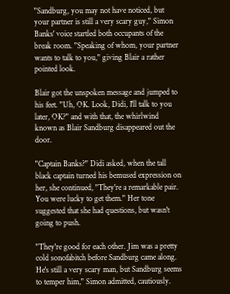"Sandburg, you may not have noticed, but your partner is still a very scary guy," Simon Banks' voice startled both occupants of the break room. "Speaking of whom, your partner wants to talk to you," giving Blair a rather pointed look.

Blair got the unspoken message and jumped to his feet. "Uh, OK. Look, Didi, I'll talk to you later, OK?" and with that, the whirlwind known as Blair Sandburg disappeared out the door.

"Captain Banks?" Didi asked, when the tall black captain turned his bemused expression on her, she continued, "They're a remarkable pair. You were lucky to get them." Her tone suggested that she had questions, but wasn't going to push.

"They're good for each other. Jim was a pretty cold sonofabitch before Sandburg came along. He's still a very scary man, but Sandburg seems to temper him," Simon admitted, cautiously.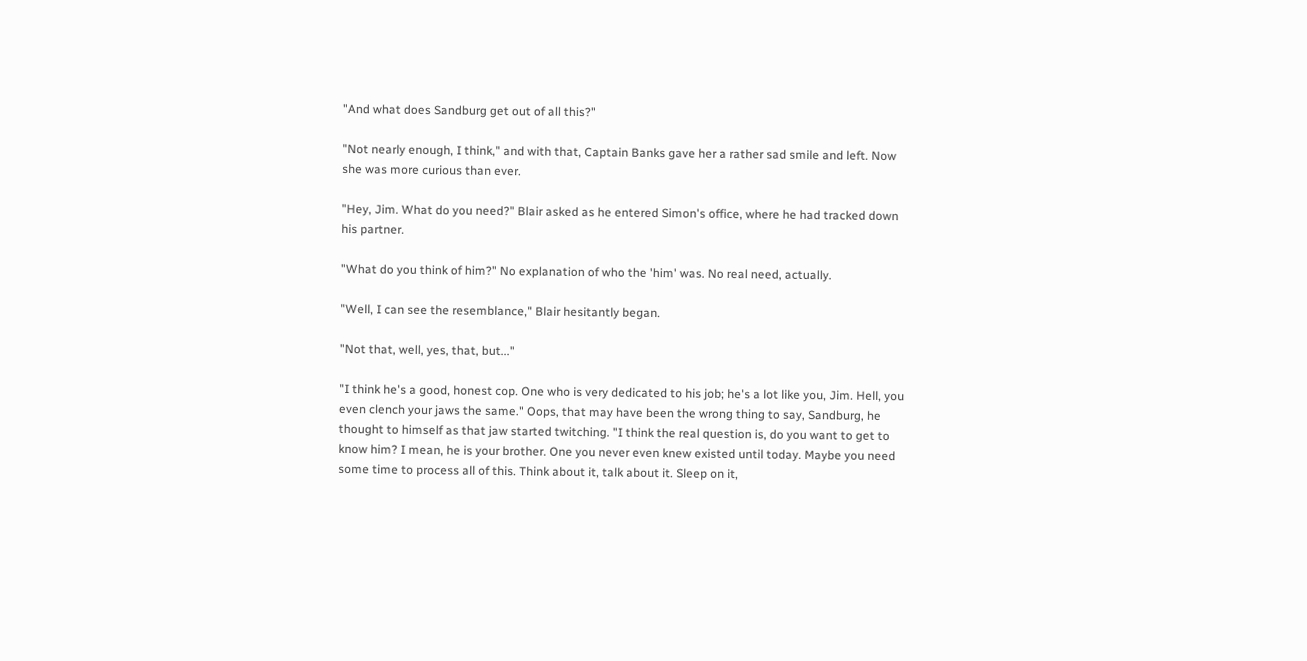"And what does Sandburg get out of all this?"

"Not nearly enough, I think," and with that, Captain Banks gave her a rather sad smile and left. Now she was more curious than ever.

"Hey, Jim. What do you need?" Blair asked as he entered Simon's office, where he had tracked down his partner.

"What do you think of him?" No explanation of who the 'him' was. No real need, actually.

"Well, I can see the resemblance," Blair hesitantly began.

"Not that, well, yes, that, but..."

"I think he's a good, honest cop. One who is very dedicated to his job; he's a lot like you, Jim. Hell, you even clench your jaws the same." Oops, that may have been the wrong thing to say, Sandburg, he thought to himself as that jaw started twitching. "I think the real question is, do you want to get to know him? I mean, he is your brother. One you never even knew existed until today. Maybe you need some time to process all of this. Think about it, talk about it. Sleep on it,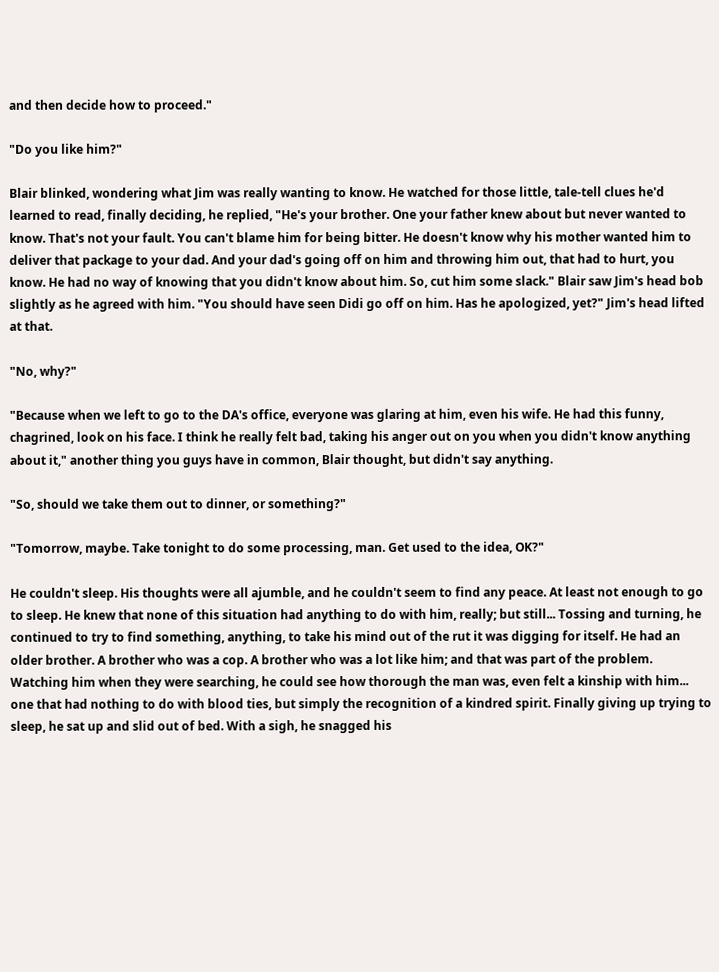and then decide how to proceed."

"Do you like him?"

Blair blinked, wondering what Jim was really wanting to know. He watched for those little, tale-tell clues he'd learned to read, finally deciding, he replied, "He's your brother. One your father knew about but never wanted to know. That's not your fault. You can't blame him for being bitter. He doesn't know why his mother wanted him to deliver that package to your dad. And your dad's going off on him and throwing him out, that had to hurt, you know. He had no way of knowing that you didn't know about him. So, cut him some slack." Blair saw Jim's head bob slightly as he agreed with him. "You should have seen Didi go off on him. Has he apologized, yet?" Jim's head lifted at that.

"No, why?"

"Because when we left to go to the DA's office, everyone was glaring at him, even his wife. He had this funny, chagrined, look on his face. I think he really felt bad, taking his anger out on you when you didn't know anything about it," another thing you guys have in common, Blair thought, but didn't say anything.

"So, should we take them out to dinner, or something?"

"Tomorrow, maybe. Take tonight to do some processing, man. Get used to the idea, OK?"

He couldn't sleep. His thoughts were all ajumble, and he couldn't seem to find any peace. At least not enough to go to sleep. He knew that none of this situation had anything to do with him, really; but still... Tossing and turning, he continued to try to find something, anything, to take his mind out of the rut it was digging for itself. He had an older brother. A brother who was a cop. A brother who was a lot like him; and that was part of the problem. Watching him when they were searching, he could see how thorough the man was, even felt a kinship with him... one that had nothing to do with blood ties, but simply the recognition of a kindred spirit. Finally giving up trying to sleep, he sat up and slid out of bed. With a sigh, he snagged his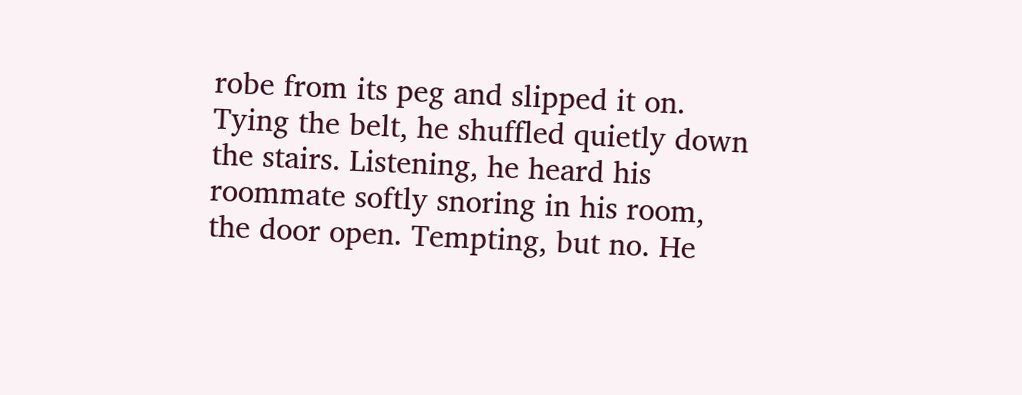robe from its peg and slipped it on. Tying the belt, he shuffled quietly down the stairs. Listening, he heard his roommate softly snoring in his room, the door open. Tempting, but no. He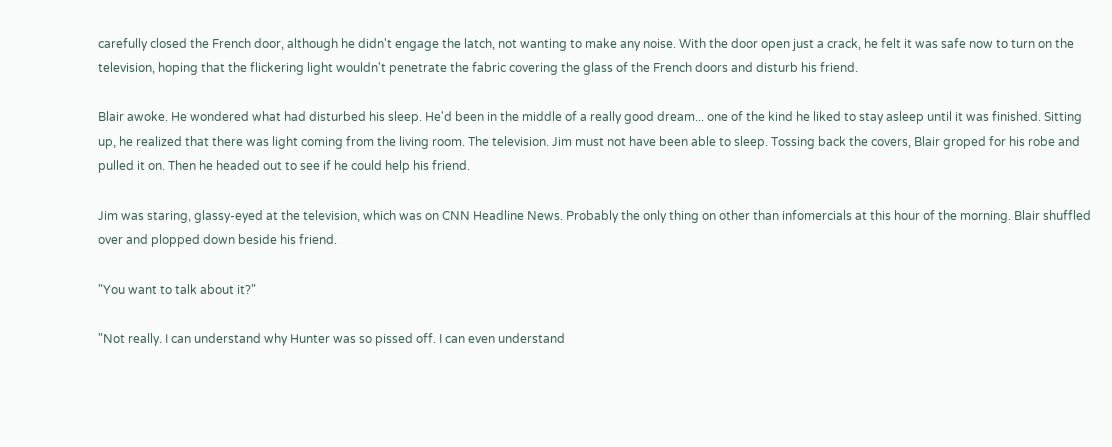carefully closed the French door, although he didn't engage the latch, not wanting to make any noise. With the door open just a crack, he felt it was safe now to turn on the television, hoping that the flickering light wouldn't penetrate the fabric covering the glass of the French doors and disturb his friend.

Blair awoke. He wondered what had disturbed his sleep. He'd been in the middle of a really good dream... one of the kind he liked to stay asleep until it was finished. Sitting up, he realized that there was light coming from the living room. The television. Jim must not have been able to sleep. Tossing back the covers, Blair groped for his robe and pulled it on. Then he headed out to see if he could help his friend.

Jim was staring, glassy-eyed at the television, which was on CNN Headline News. Probably the only thing on other than infomercials at this hour of the morning. Blair shuffled over and plopped down beside his friend.

"You want to talk about it?"

"Not really. I can understand why Hunter was so pissed off. I can even understand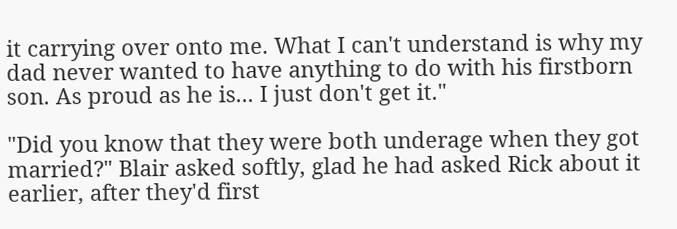it carrying over onto me. What I can't understand is why my dad never wanted to have anything to do with his firstborn son. As proud as he is... I just don't get it."

"Did you know that they were both underage when they got married?" Blair asked softly, glad he had asked Rick about it earlier, after they'd first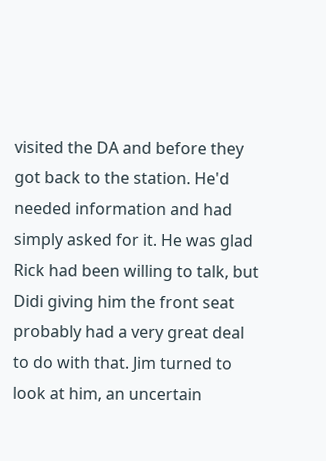visited the DA and before they got back to the station. He'd needed information and had simply asked for it. He was glad Rick had been willing to talk, but Didi giving him the front seat probably had a very great deal to do with that. Jim turned to look at him, an uncertain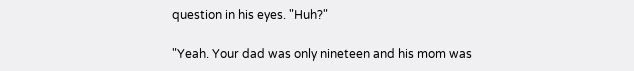question in his eyes. "Huh?"

"Yeah. Your dad was only nineteen and his mom was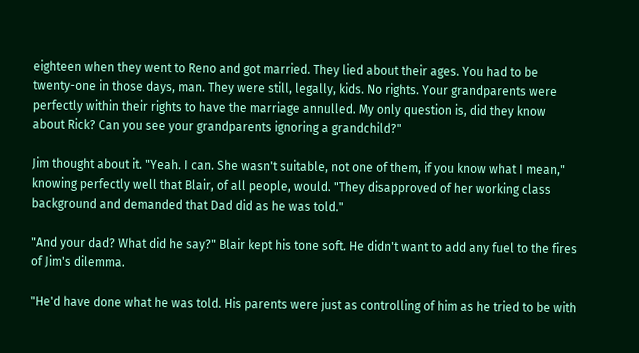eighteen when they went to Reno and got married. They lied about their ages. You had to be twenty-one in those days, man. They were still, legally, kids. No rights. Your grandparents were perfectly within their rights to have the marriage annulled. My only question is, did they know about Rick? Can you see your grandparents ignoring a grandchild?"

Jim thought about it. "Yeah. I can. She wasn't suitable, not one of them, if you know what I mean," knowing perfectly well that Blair, of all people, would. "They disapproved of her working class background and demanded that Dad did as he was told."

"And your dad? What did he say?" Blair kept his tone soft. He didn't want to add any fuel to the fires of Jim's dilemma.

"He'd have done what he was told. His parents were just as controlling of him as he tried to be with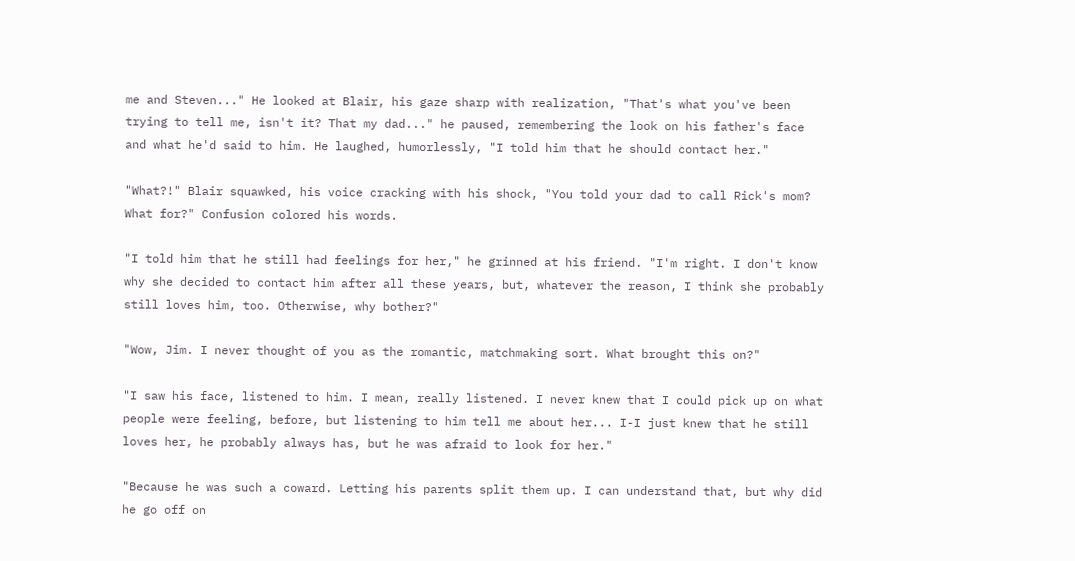me and Steven..." He looked at Blair, his gaze sharp with realization, "That's what you've been trying to tell me, isn't it? That my dad..." he paused, remembering the look on his father's face and what he'd said to him. He laughed, humorlessly, "I told him that he should contact her."

"What?!" Blair squawked, his voice cracking with his shock, "You told your dad to call Rick's mom? What for?" Confusion colored his words.

"I told him that he still had feelings for her," he grinned at his friend. "I'm right. I don't know why she decided to contact him after all these years, but, whatever the reason, I think she probably still loves him, too. Otherwise, why bother?"

"Wow, Jim. I never thought of you as the romantic, matchmaking sort. What brought this on?"

"I saw his face, listened to him. I mean, really listened. I never knew that I could pick up on what people were feeling, before, but listening to him tell me about her... I-I just knew that he still loves her, he probably always has, but he was afraid to look for her."

"Because he was such a coward. Letting his parents split them up. I can understand that, but why did he go off on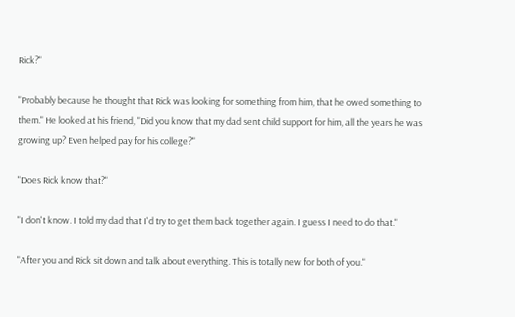Rick?"

"Probably because he thought that Rick was looking for something from him, that he owed something to them." He looked at his friend, "Did you know that my dad sent child support for him, all the years he was growing up? Even helped pay for his college?"

"Does Rick know that?"

"I don't know. I told my dad that I'd try to get them back together again. I guess I need to do that."

"After you and Rick sit down and talk about everything. This is totally new for both of you."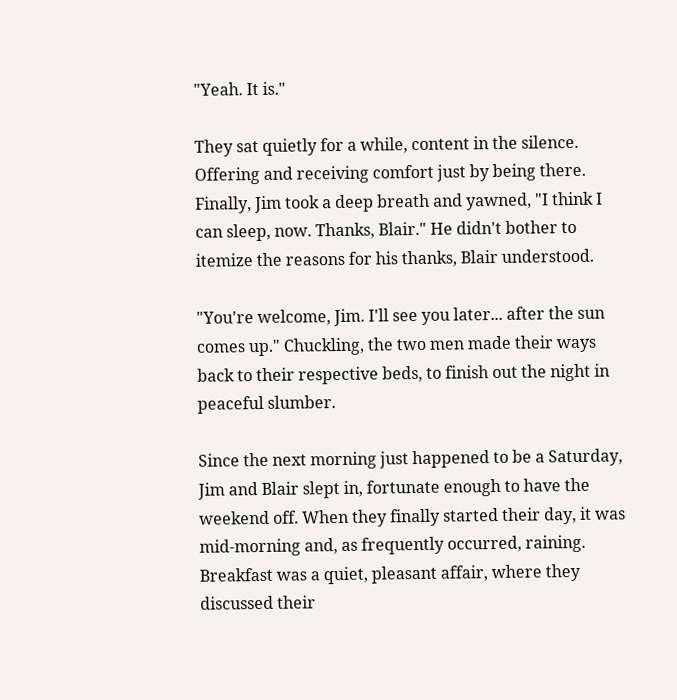"Yeah. It is."

They sat quietly for a while, content in the silence. Offering and receiving comfort just by being there. Finally, Jim took a deep breath and yawned, "I think I can sleep, now. Thanks, Blair." He didn't bother to itemize the reasons for his thanks, Blair understood.

"You're welcome, Jim. I'll see you later... after the sun comes up." Chuckling, the two men made their ways back to their respective beds, to finish out the night in peaceful slumber.

Since the next morning just happened to be a Saturday, Jim and Blair slept in, fortunate enough to have the weekend off. When they finally started their day, it was mid-morning and, as frequently occurred, raining. Breakfast was a quiet, pleasant affair, where they discussed their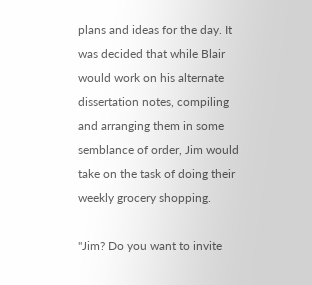plans and ideas for the day. It was decided that while Blair would work on his alternate dissertation notes, compiling and arranging them in some semblance of order, Jim would take on the task of doing their weekly grocery shopping.

"Jim? Do you want to invite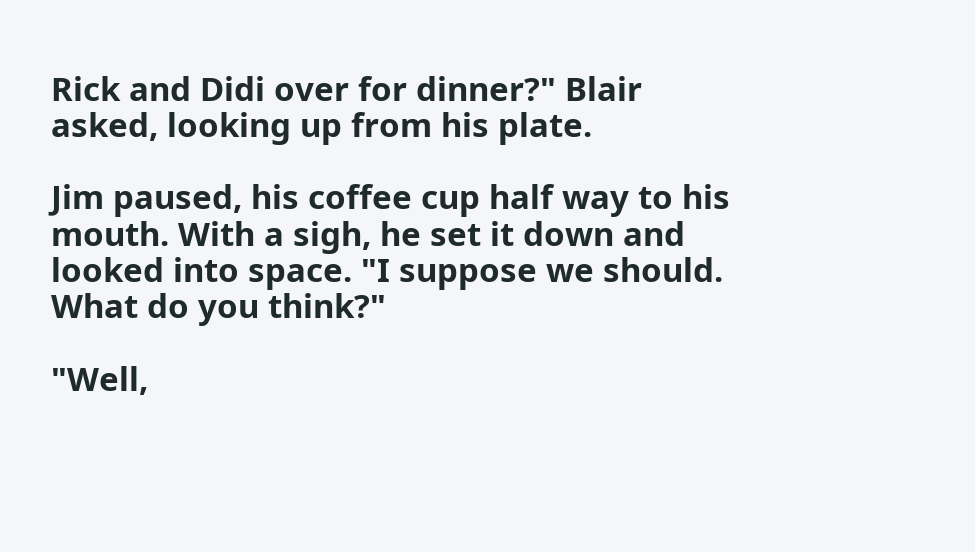Rick and Didi over for dinner?" Blair asked, looking up from his plate.

Jim paused, his coffee cup half way to his mouth. With a sigh, he set it down and looked into space. "I suppose we should. What do you think?"

"Well,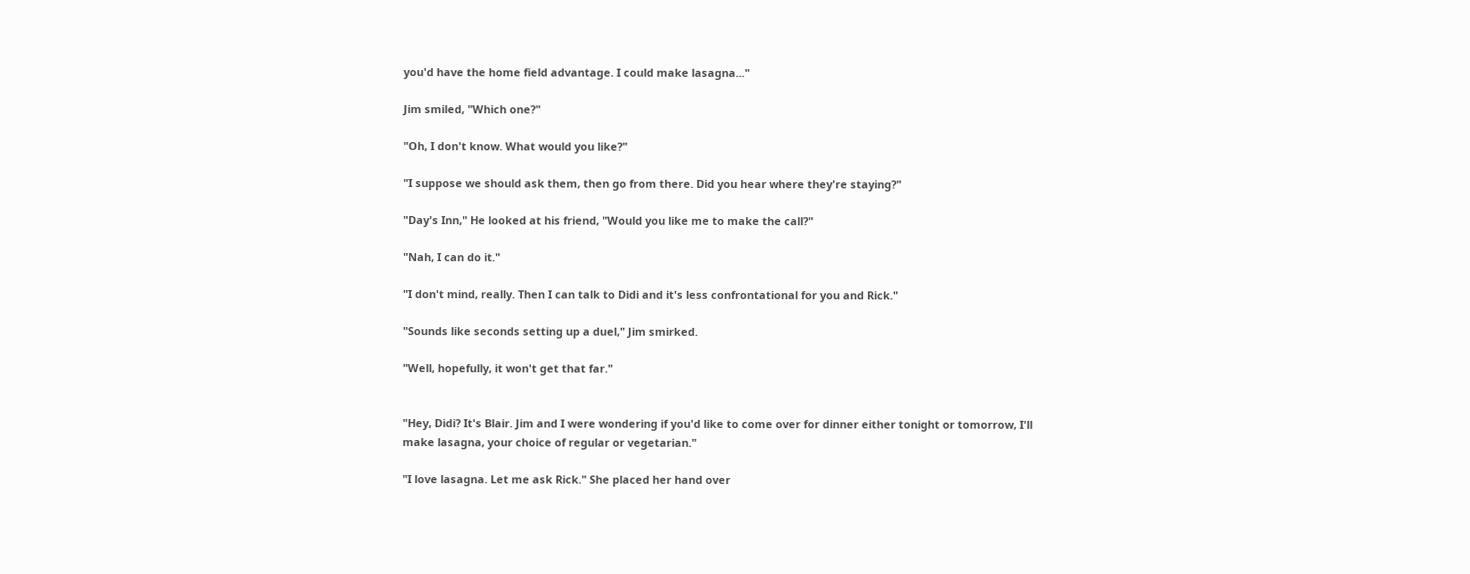you'd have the home field advantage. I could make lasagna..."

Jim smiled, "Which one?"

"Oh, I don't know. What would you like?"

"I suppose we should ask them, then go from there. Did you hear where they're staying?"

"Day's Inn," He looked at his friend, "Would you like me to make the call?"

"Nah, I can do it."

"I don't mind, really. Then I can talk to Didi and it's less confrontational for you and Rick."

"Sounds like seconds setting up a duel," Jim smirked.

"Well, hopefully, it won't get that far."


"Hey, Didi? It's Blair. Jim and I were wondering if you'd like to come over for dinner either tonight or tomorrow, I'll make lasagna, your choice of regular or vegetarian."

"I love lasagna. Let me ask Rick." She placed her hand over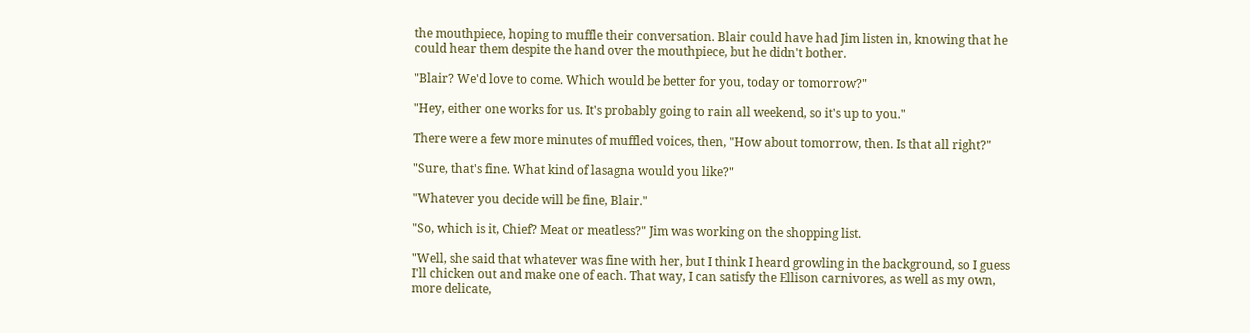the mouthpiece, hoping to muffle their conversation. Blair could have had Jim listen in, knowing that he could hear them despite the hand over the mouthpiece, but he didn't bother.

"Blair? We'd love to come. Which would be better for you, today or tomorrow?"

"Hey, either one works for us. It's probably going to rain all weekend, so it's up to you."

There were a few more minutes of muffled voices, then, "How about tomorrow, then. Is that all right?"

"Sure, that's fine. What kind of lasagna would you like?"

"Whatever you decide will be fine, Blair."

"So, which is it, Chief? Meat or meatless?" Jim was working on the shopping list.

"Well, she said that whatever was fine with her, but I think I heard growling in the background, so I guess I'll chicken out and make one of each. That way, I can satisfy the Ellison carnivores, as well as my own, more delicate,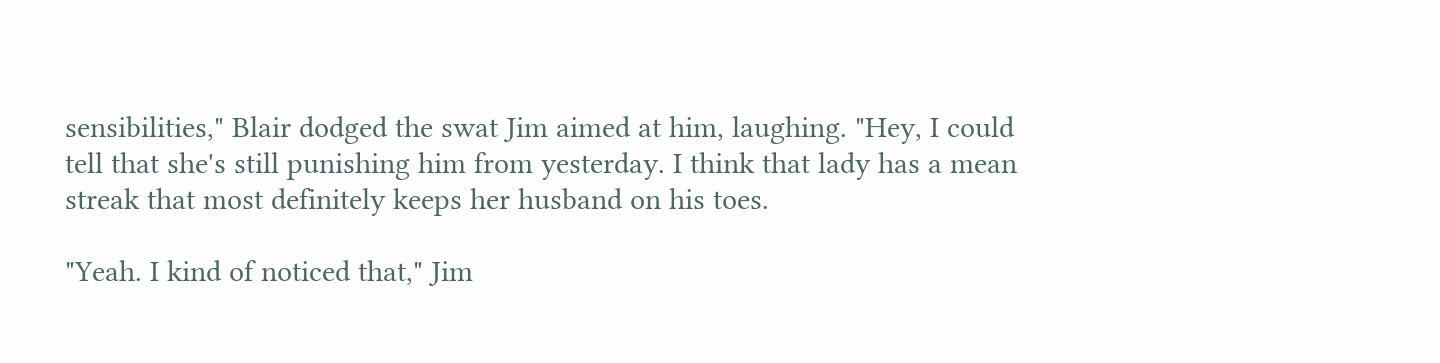sensibilities," Blair dodged the swat Jim aimed at him, laughing. "Hey, I could tell that she's still punishing him from yesterday. I think that lady has a mean streak that most definitely keeps her husband on his toes.

"Yeah. I kind of noticed that," Jim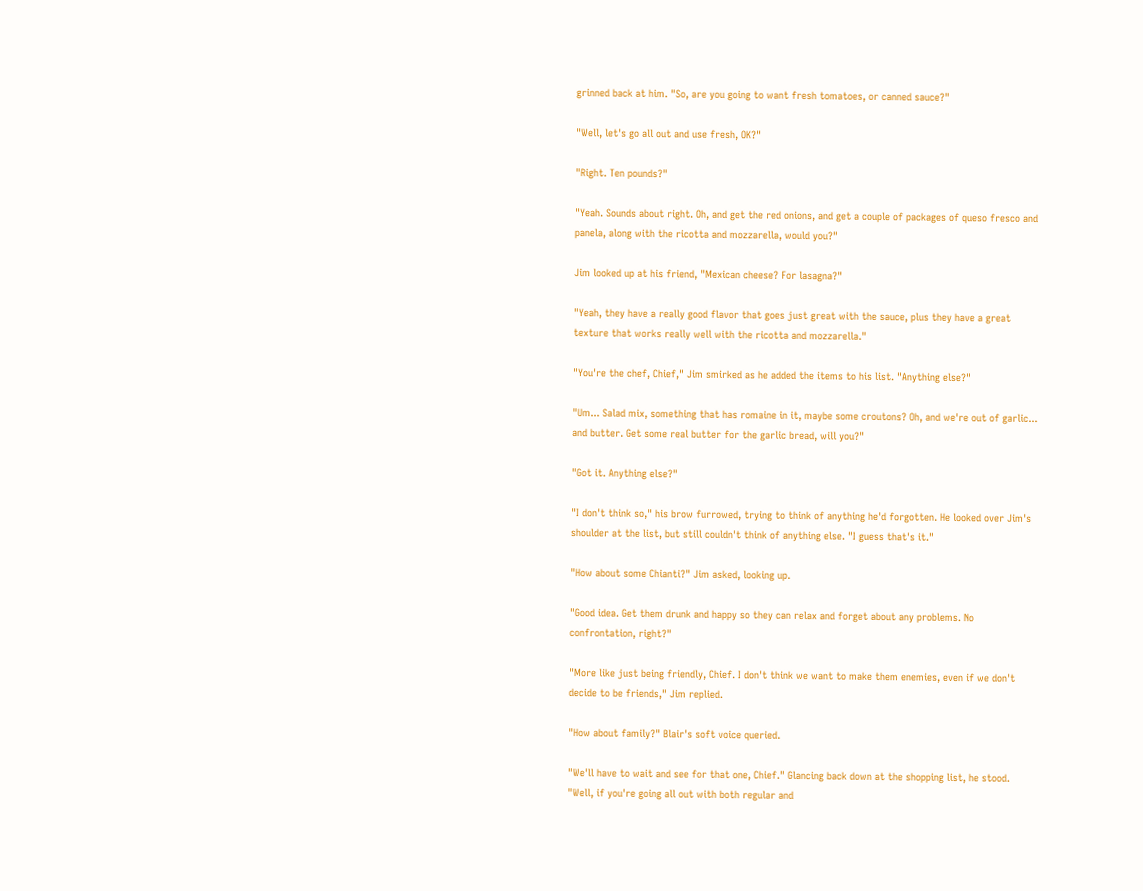grinned back at him. "So, are you going to want fresh tomatoes, or canned sauce?"

"Well, let's go all out and use fresh, OK?"

"Right. Ten pounds?"

"Yeah. Sounds about right. Oh, and get the red onions, and get a couple of packages of queso fresco and panela, along with the ricotta and mozzarella, would you?"

Jim looked up at his friend, "Mexican cheese? For lasagna?"

"Yeah, they have a really good flavor that goes just great with the sauce, plus they have a great texture that works really well with the ricotta and mozzarella."

"You're the chef, Chief," Jim smirked as he added the items to his list. "Anything else?"

"Um... Salad mix, something that has romaine in it, maybe some croutons? Oh, and we're out of garlic... and butter. Get some real butter for the garlic bread, will you?"

"Got it. Anything else?"

"I don't think so," his brow furrowed, trying to think of anything he'd forgotten. He looked over Jim's shoulder at the list, but still couldn't think of anything else. "I guess that's it."

"How about some Chianti?" Jim asked, looking up.

"Good idea. Get them drunk and happy so they can relax and forget about any problems. No confrontation, right?"

"More like just being friendly, Chief. I don't think we want to make them enemies, even if we don't decide to be friends," Jim replied.

"How about family?" Blair's soft voice queried.

"We'll have to wait and see for that one, Chief." Glancing back down at the shopping list, he stood. "Well, if you're going all out with both regular and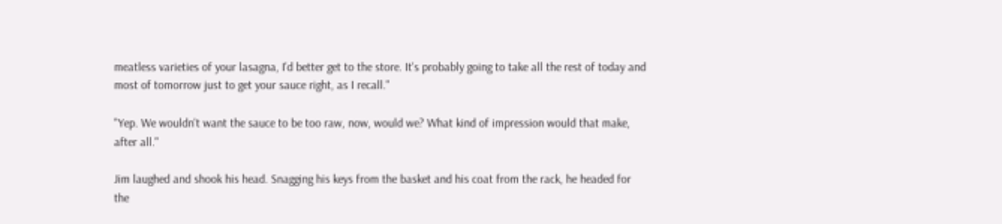meatless varieties of your lasagna, I'd better get to the store. It's probably going to take all the rest of today and most of tomorrow just to get your sauce right, as I recall."

"Yep. We wouldn't want the sauce to be too raw, now, would we? What kind of impression would that make, after all."

Jim laughed and shook his head. Snagging his keys from the basket and his coat from the rack, he headed for the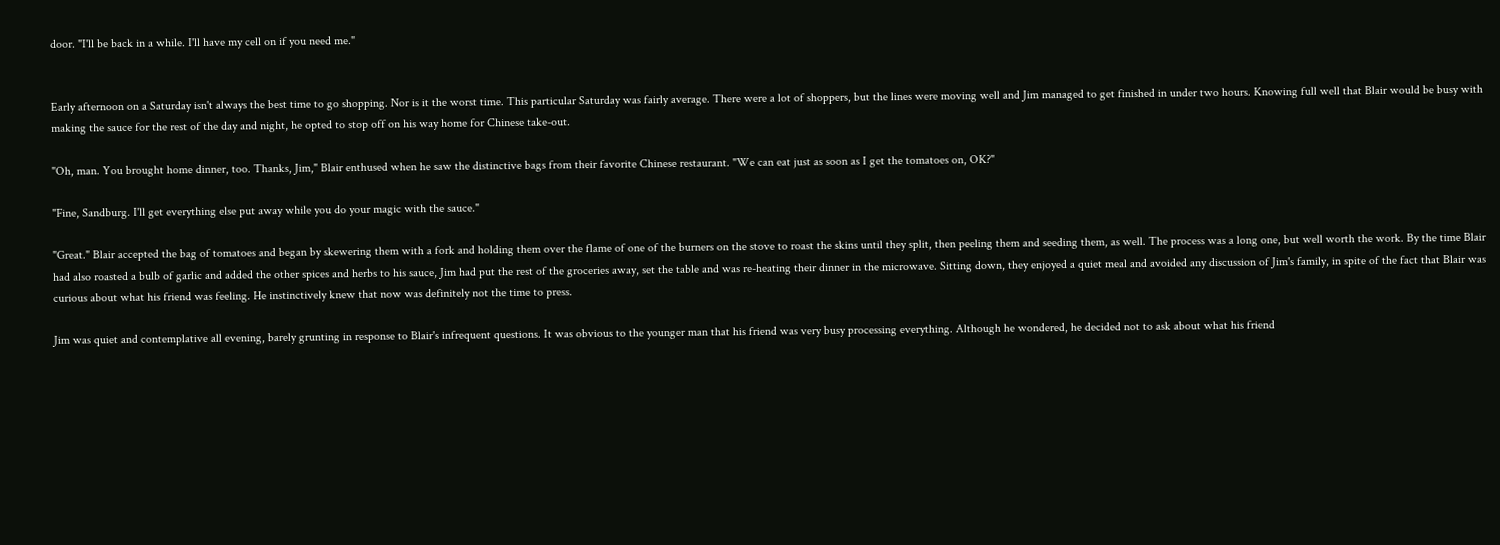door. "I'll be back in a while. I'll have my cell on if you need me."


Early afternoon on a Saturday isn't always the best time to go shopping. Nor is it the worst time. This particular Saturday was fairly average. There were a lot of shoppers, but the lines were moving well and Jim managed to get finished in under two hours. Knowing full well that Blair would be busy with making the sauce for the rest of the day and night, he opted to stop off on his way home for Chinese take-out.

"Oh, man. You brought home dinner, too. Thanks, Jim," Blair enthused when he saw the distinctive bags from their favorite Chinese restaurant. "We can eat just as soon as I get the tomatoes on, OK?"

"Fine, Sandburg. I'll get everything else put away while you do your magic with the sauce."

"Great." Blair accepted the bag of tomatoes and began by skewering them with a fork and holding them over the flame of one of the burners on the stove to roast the skins until they split, then peeling them and seeding them, as well. The process was a long one, but well worth the work. By the time Blair had also roasted a bulb of garlic and added the other spices and herbs to his sauce, Jim had put the rest of the groceries away, set the table and was re-heating their dinner in the microwave. Sitting down, they enjoyed a quiet meal and avoided any discussion of Jim's family, in spite of the fact that Blair was curious about what his friend was feeling. He instinctively knew that now was definitely not the time to press.

Jim was quiet and contemplative all evening, barely grunting in response to Blair's infrequent questions. It was obvious to the younger man that his friend was very busy processing everything. Although he wondered, he decided not to ask about what his friend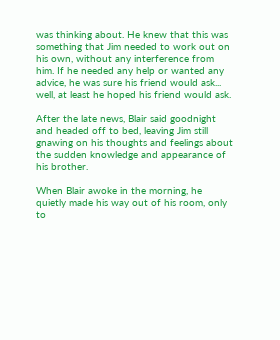was thinking about. He knew that this was something that Jim needed to work out on his own, without any interference from him. If he needed any help or wanted any advice, he was sure his friend would ask... well, at least he hoped his friend would ask.

After the late news, Blair said goodnight and headed off to bed, leaving Jim still gnawing on his thoughts and feelings about the sudden knowledge and appearance of his brother.

When Blair awoke in the morning, he quietly made his way out of his room, only to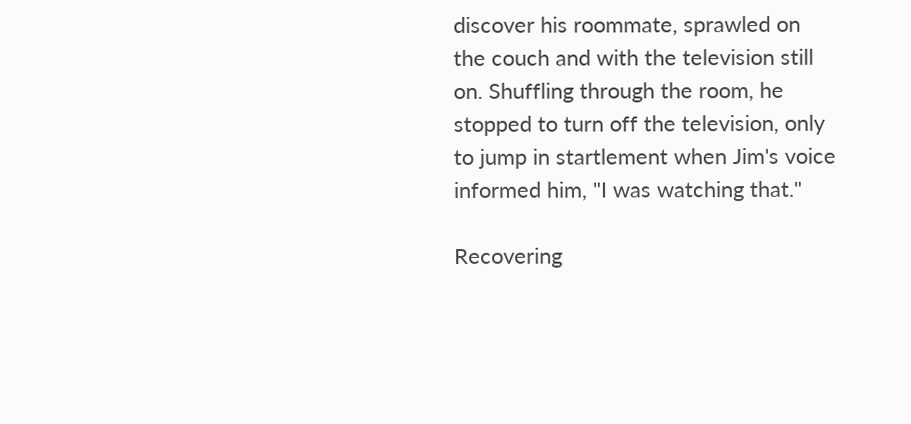discover his roommate, sprawled on the couch and with the television still on. Shuffling through the room, he stopped to turn off the television, only to jump in startlement when Jim's voice informed him, "I was watching that."

Recovering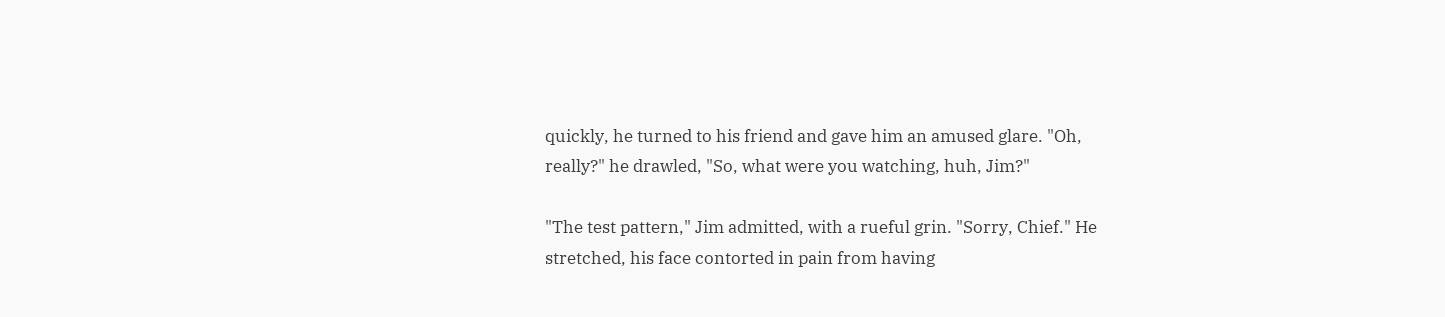quickly, he turned to his friend and gave him an amused glare. "Oh, really?" he drawled, "So, what were you watching, huh, Jim?"

"The test pattern," Jim admitted, with a rueful grin. "Sorry, Chief." He stretched, his face contorted in pain from having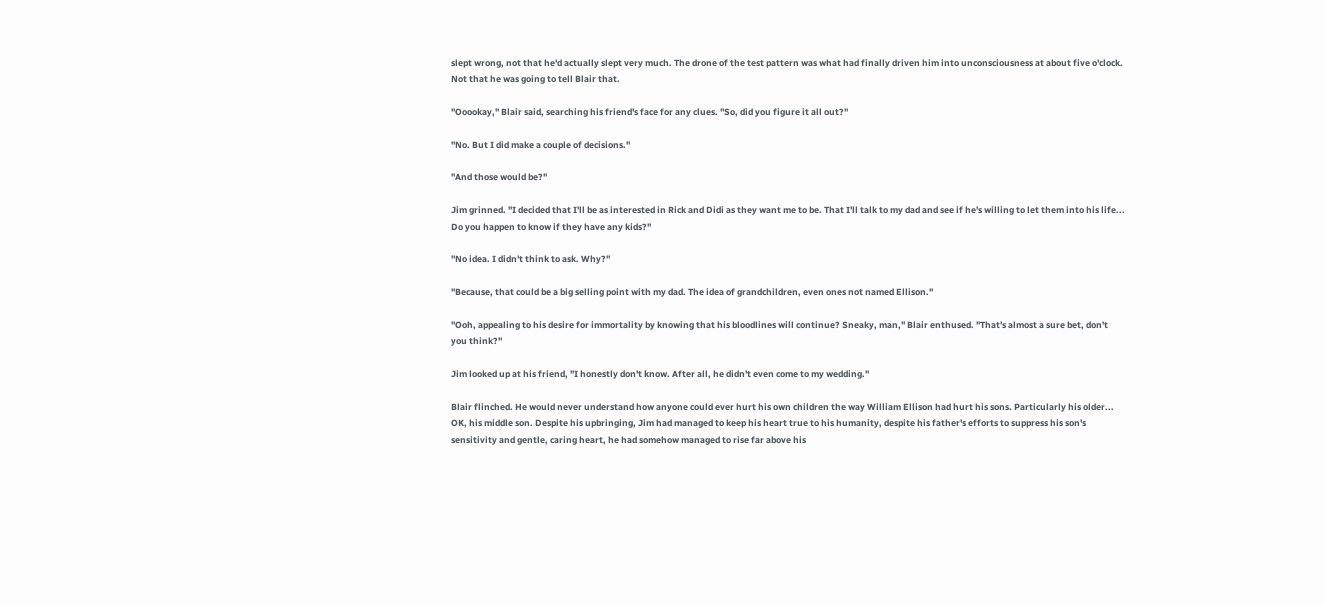slept wrong, not that he'd actually slept very much. The drone of the test pattern was what had finally driven him into unconsciousness at about five o'clock. Not that he was going to tell Blair that.

"Ooookay," Blair said, searching his friend's face for any clues. "So, did you figure it all out?"

"No. But I did make a couple of decisions."

"And those would be?"

Jim grinned. "I decided that I'll be as interested in Rick and Didi as they want me to be. That I'll talk to my dad and see if he's willing to let them into his life... Do you happen to know if they have any kids?"

"No idea. I didn't think to ask. Why?"

"Because, that could be a big selling point with my dad. The idea of grandchildren, even ones not named Ellison."

"Ooh, appealing to his desire for immortality by knowing that his bloodlines will continue? Sneaky, man," Blair enthused. "That's almost a sure bet, don't you think?"

Jim looked up at his friend, "I honestly don't know. After all, he didn't even come to my wedding."

Blair flinched. He would never understand how anyone could ever hurt his own children the way William Ellison had hurt his sons. Particularly his older... OK, his middle son. Despite his upbringing, Jim had managed to keep his heart true to his humanity, despite his father's efforts to suppress his son's sensitivity and gentle, caring heart, he had somehow managed to rise far above his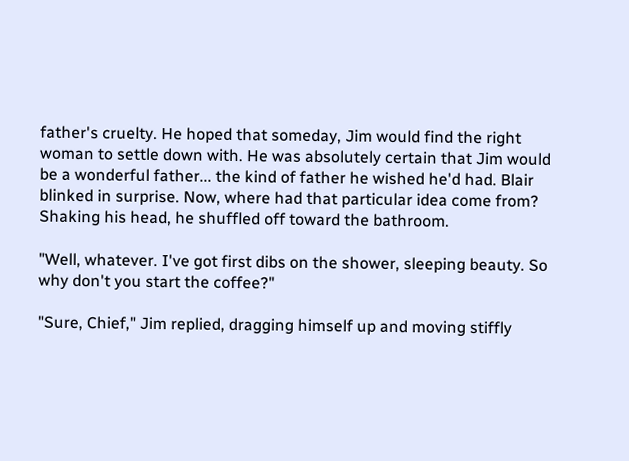father's cruelty. He hoped that someday, Jim would find the right woman to settle down with. He was absolutely certain that Jim would be a wonderful father... the kind of father he wished he'd had. Blair blinked in surprise. Now, where had that particular idea come from? Shaking his head, he shuffled off toward the bathroom.

"Well, whatever. I've got first dibs on the shower, sleeping beauty. So why don't you start the coffee?"

"Sure, Chief," Jim replied, dragging himself up and moving stiffly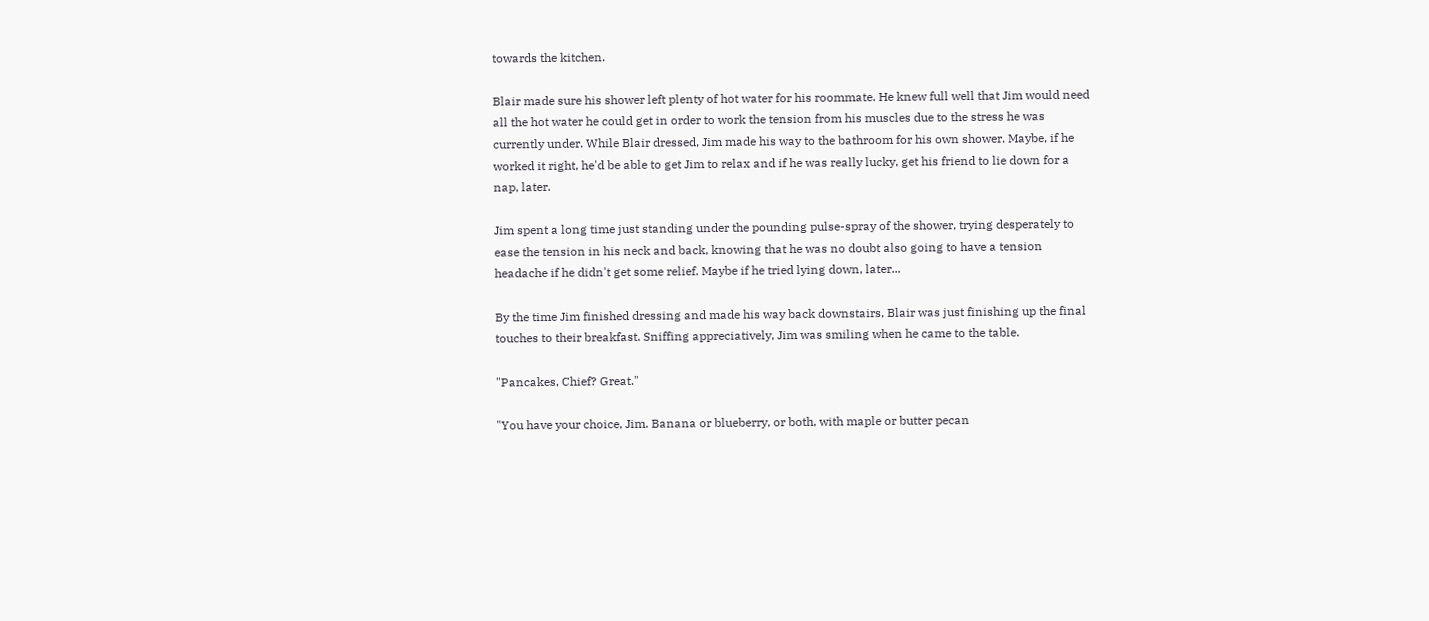towards the kitchen.

Blair made sure his shower left plenty of hot water for his roommate. He knew full well that Jim would need all the hot water he could get in order to work the tension from his muscles due to the stress he was currently under. While Blair dressed, Jim made his way to the bathroom for his own shower. Maybe, if he worked it right, he'd be able to get Jim to relax and if he was really lucky, get his friend to lie down for a nap, later.

Jim spent a long time just standing under the pounding pulse-spray of the shower, trying desperately to ease the tension in his neck and back, knowing that he was no doubt also going to have a tension headache if he didn't get some relief. Maybe if he tried lying down, later...

By the time Jim finished dressing and made his way back downstairs, Blair was just finishing up the final touches to their breakfast. Sniffing appreciatively, Jim was smiling when he came to the table.

"Pancakes, Chief? Great."

"You have your choice, Jim. Banana or blueberry, or both, with maple or butter pecan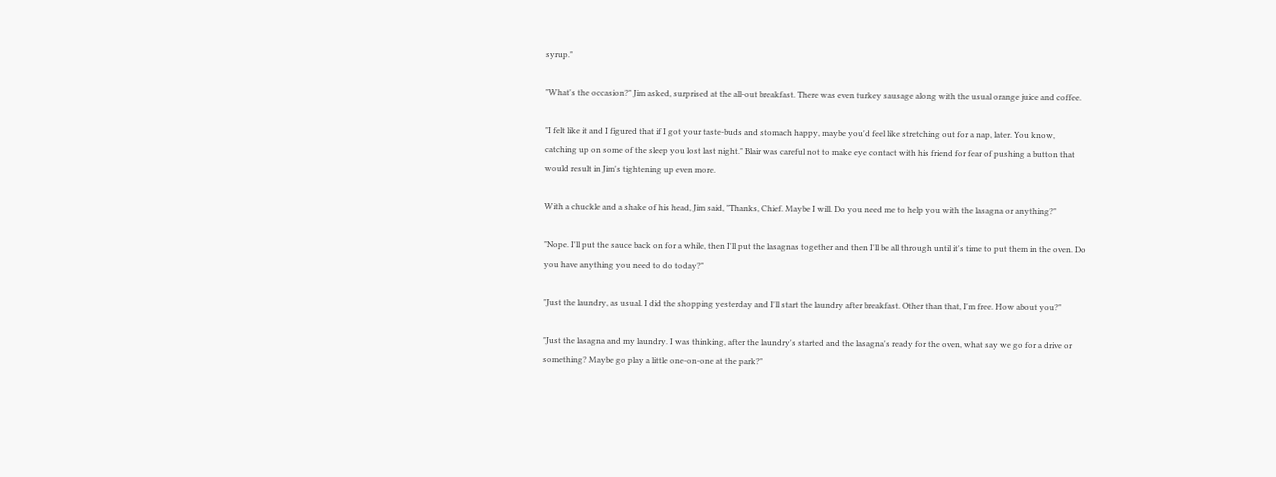syrup."

"What's the occasion?" Jim asked, surprised at the all-out breakfast. There was even turkey sausage along with the usual orange juice and coffee.

"I felt like it and I figured that if I got your taste-buds and stomach happy, maybe you'd feel like stretching out for a nap, later. You know, catching up on some of the sleep you lost last night." Blair was careful not to make eye contact with his friend for fear of pushing a button that would result in Jim's tightening up even more.

With a chuckle and a shake of his head, Jim said, "Thanks, Chief. Maybe I will. Do you need me to help you with the lasagna or anything?"

"Nope. I'll put the sauce back on for a while, then I'll put the lasagnas together and then I'll be all through until it's time to put them in the oven. Do you have anything you need to do today?"

"Just the laundry, as usual. I did the shopping yesterday and I'll start the laundry after breakfast. Other than that, I'm free. How about you?"

"Just the lasagna and my laundry. I was thinking, after the laundry's started and the lasagna's ready for the oven, what say we go for a drive or something? Maybe go play a little one-on-one at the park?"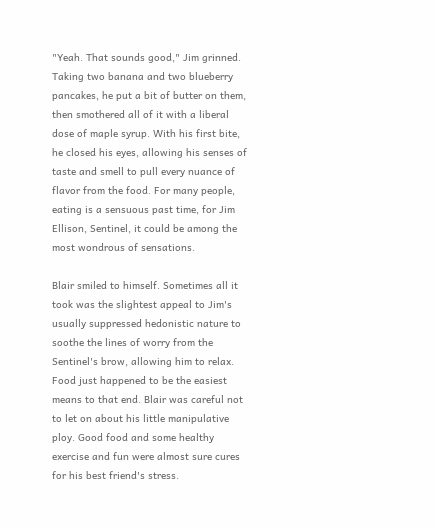"Yeah. That sounds good," Jim grinned. Taking two banana and two blueberry pancakes, he put a bit of butter on them, then smothered all of it with a liberal dose of maple syrup. With his first bite, he closed his eyes, allowing his senses of taste and smell to pull every nuance of flavor from the food. For many people, eating is a sensuous past time, for Jim Ellison, Sentinel, it could be among the most wondrous of sensations.

Blair smiled to himself. Sometimes all it took was the slightest appeal to Jim's usually suppressed hedonistic nature to soothe the lines of worry from the Sentinel's brow, allowing him to relax. Food just happened to be the easiest means to that end. Blair was careful not to let on about his little manipulative ploy. Good food and some healthy exercise and fun were almost sure cures for his best friend's stress.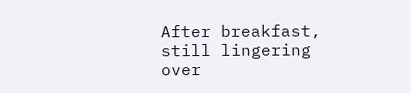After breakfast, still lingering over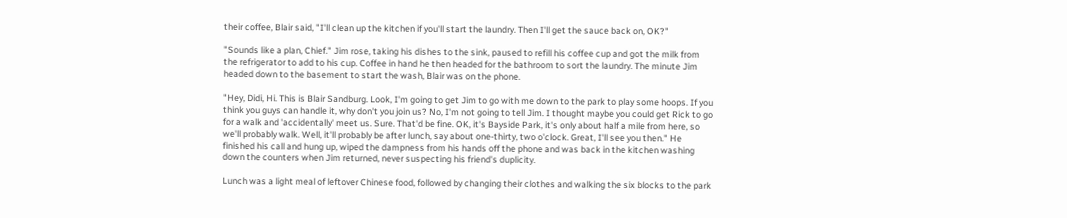their coffee, Blair said, "I'll clean up the kitchen if you'll start the laundry. Then I'll get the sauce back on, OK?"

"Sounds like a plan, Chief." Jim rose, taking his dishes to the sink, paused to refill his coffee cup and got the milk from the refrigerator to add to his cup. Coffee in hand he then headed for the bathroom to sort the laundry. The minute Jim headed down to the basement to start the wash, Blair was on the phone.

"Hey, Didi, Hi. This is Blair Sandburg. Look, I'm going to get Jim to go with me down to the park to play some hoops. If you think you guys can handle it, why don't you join us? No, I'm not going to tell Jim. I thought maybe you could get Rick to go for a walk and 'accidentally' meet us. Sure. That'd be fine. OK, it's Bayside Park, it's only about half a mile from here, so we'll probably walk. Well, it'll probably be after lunch, say about one-thirty, two o'clock. Great, I'll see you then." He finished his call and hung up, wiped the dampness from his hands off the phone and was back in the kitchen washing down the counters when Jim returned, never suspecting his friend's duplicity.

Lunch was a light meal of leftover Chinese food, followed by changing their clothes and walking the six blocks to the park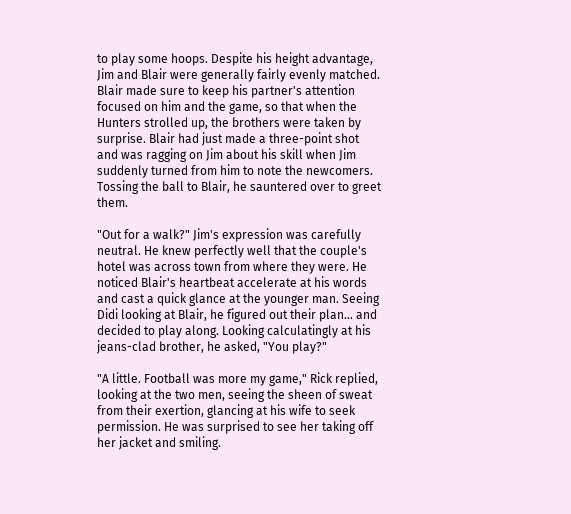to play some hoops. Despite his height advantage, Jim and Blair were generally fairly evenly matched. Blair made sure to keep his partner's attention focused on him and the game, so that when the Hunters strolled up, the brothers were taken by surprise. Blair had just made a three-point shot and was ragging on Jim about his skill when Jim suddenly turned from him to note the newcomers. Tossing the ball to Blair, he sauntered over to greet them.

"Out for a walk?" Jim's expression was carefully neutral. He knew perfectly well that the couple's hotel was across town from where they were. He noticed Blair's heartbeat accelerate at his words and cast a quick glance at the younger man. Seeing Didi looking at Blair, he figured out their plan... and decided to play along. Looking calculatingly at his jeans-clad brother, he asked, "You play?"

"A little. Football was more my game," Rick replied, looking at the two men, seeing the sheen of sweat from their exertion, glancing at his wife to seek permission. He was surprised to see her taking off her jacket and smiling.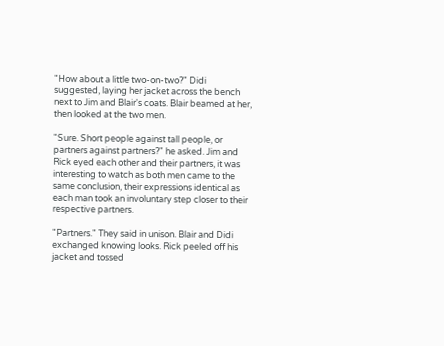"How about a little two-on-two?" Didi suggested, laying her jacket across the bench next to Jim and Blair's coats. Blair beamed at her, then looked at the two men.

"Sure. Short people against tall people, or partners against partners?" he asked. Jim and Rick eyed each other and their partners, it was interesting to watch as both men came to the same conclusion, their expressions identical as each man took an involuntary step closer to their respective partners.

"Partners." They said in unison. Blair and Didi exchanged knowing looks. Rick peeled off his jacket and tossed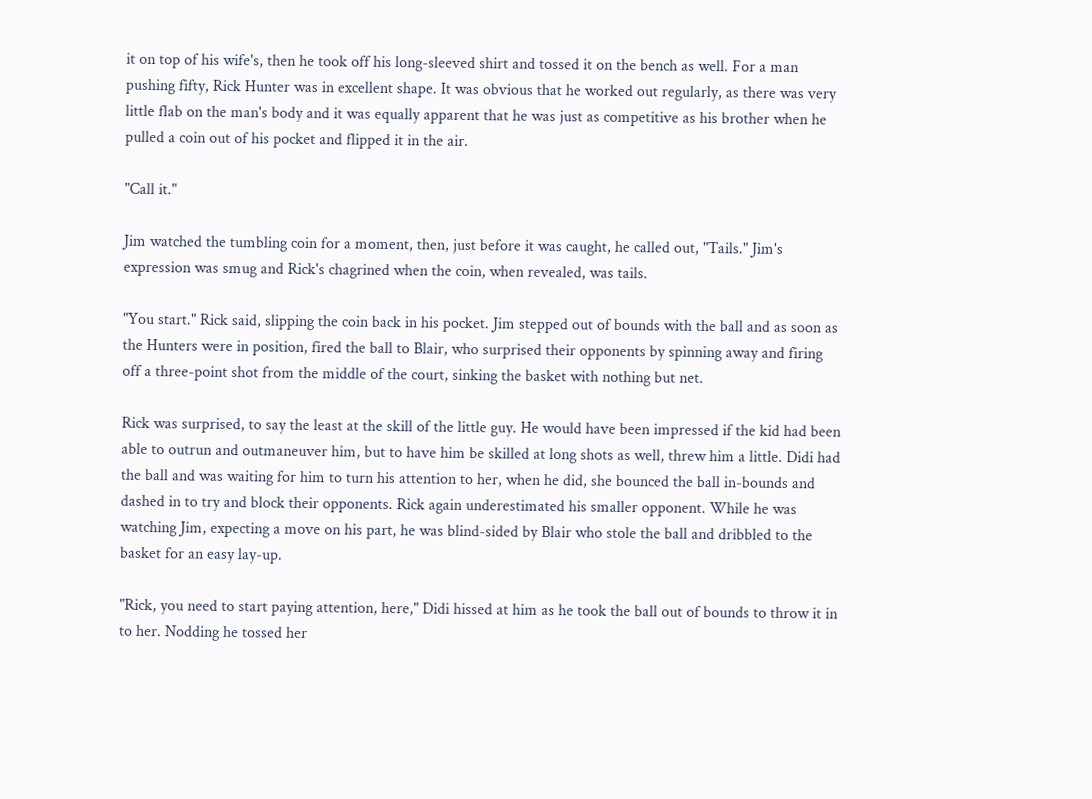it on top of his wife's, then he took off his long-sleeved shirt and tossed it on the bench as well. For a man pushing fifty, Rick Hunter was in excellent shape. It was obvious that he worked out regularly, as there was very little flab on the man's body and it was equally apparent that he was just as competitive as his brother when he pulled a coin out of his pocket and flipped it in the air.

"Call it."

Jim watched the tumbling coin for a moment, then, just before it was caught, he called out, "Tails." Jim's expression was smug and Rick's chagrined when the coin, when revealed, was tails.

"You start." Rick said, slipping the coin back in his pocket. Jim stepped out of bounds with the ball and as soon as the Hunters were in position, fired the ball to Blair, who surprised their opponents by spinning away and firing off a three-point shot from the middle of the court, sinking the basket with nothing but net.

Rick was surprised, to say the least at the skill of the little guy. He would have been impressed if the kid had been able to outrun and outmaneuver him, but to have him be skilled at long shots as well, threw him a little. Didi had the ball and was waiting for him to turn his attention to her, when he did, she bounced the ball in-bounds and dashed in to try and block their opponents. Rick again underestimated his smaller opponent. While he was watching Jim, expecting a move on his part, he was blind-sided by Blair who stole the ball and dribbled to the basket for an easy lay-up.

"Rick, you need to start paying attention, here," Didi hissed at him as he took the ball out of bounds to throw it in to her. Nodding he tossed her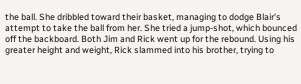the ball. She dribbled toward their basket, managing to dodge Blair's attempt to take the ball from her. She tried a jump-shot, which bounced off the backboard. Both Jim and Rick went up for the rebound. Using his greater height and weight, Rick slammed into his brother, trying to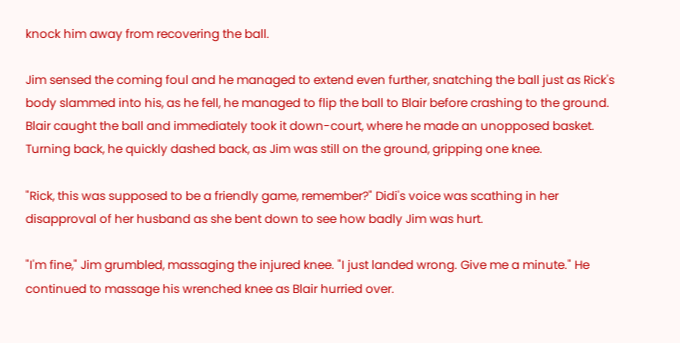knock him away from recovering the ball.

Jim sensed the coming foul and he managed to extend even further, snatching the ball just as Rick's body slammed into his, as he fell, he managed to flip the ball to Blair before crashing to the ground. Blair caught the ball and immediately took it down-court, where he made an unopposed basket. Turning back, he quickly dashed back, as Jim was still on the ground, gripping one knee.

"Rick, this was supposed to be a friendly game, remember?" Didi's voice was scathing in her disapproval of her husband as she bent down to see how badly Jim was hurt.

"I'm fine," Jim grumbled, massaging the injured knee. "I just landed wrong. Give me a minute." He continued to massage his wrenched knee as Blair hurried over.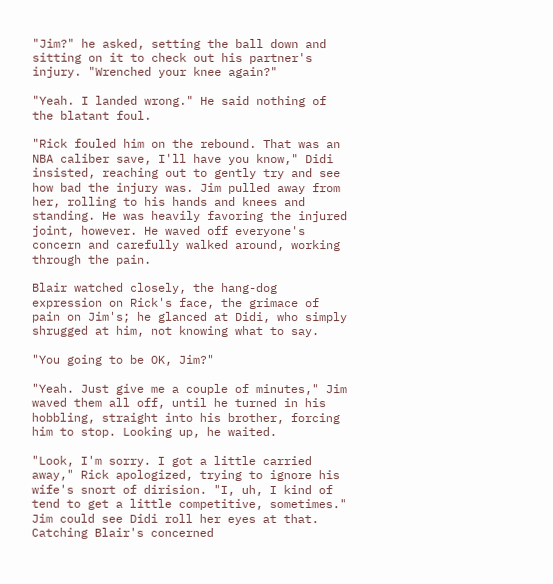"Jim?" he asked, setting the ball down and sitting on it to check out his partner's injury. "Wrenched your knee again?"

"Yeah. I landed wrong." He said nothing of the blatant foul.

"Rick fouled him on the rebound. That was an NBA caliber save, I'll have you know," Didi insisted, reaching out to gently try and see how bad the injury was. Jim pulled away from her, rolling to his hands and knees and standing. He was heavily favoring the injured joint, however. He waved off everyone's concern and carefully walked around, working through the pain.

Blair watched closely, the hang-dog expression on Rick's face, the grimace of pain on Jim's; he glanced at Didi, who simply shrugged at him, not knowing what to say.

"You going to be OK, Jim?"

"Yeah. Just give me a couple of minutes," Jim waved them all off, until he turned in his hobbling, straight into his brother, forcing him to stop. Looking up, he waited.

"Look, I'm sorry. I got a little carried away," Rick apologized, trying to ignore his wife's snort of dirision. "I, uh, I kind of tend to get a little competitive, sometimes." Jim could see Didi roll her eyes at that. Catching Blair's concerned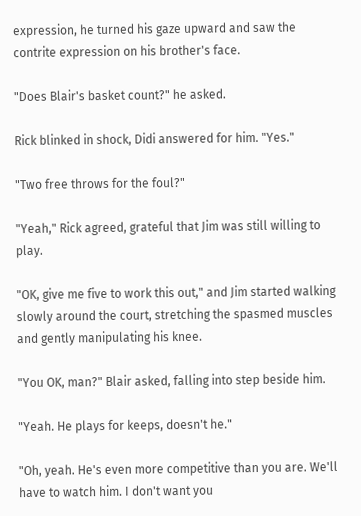expression, he turned his gaze upward and saw the contrite expression on his brother's face.

"Does Blair's basket count?" he asked.

Rick blinked in shock, Didi answered for him. "Yes."

"Two free throws for the foul?"

"Yeah," Rick agreed, grateful that Jim was still willing to play.

"OK, give me five to work this out," and Jim started walking slowly around the court, stretching the spasmed muscles and gently manipulating his knee.

"You OK, man?" Blair asked, falling into step beside him.

"Yeah. He plays for keeps, doesn't he."

"Oh, yeah. He's even more competitive than you are. We'll have to watch him. I don't want you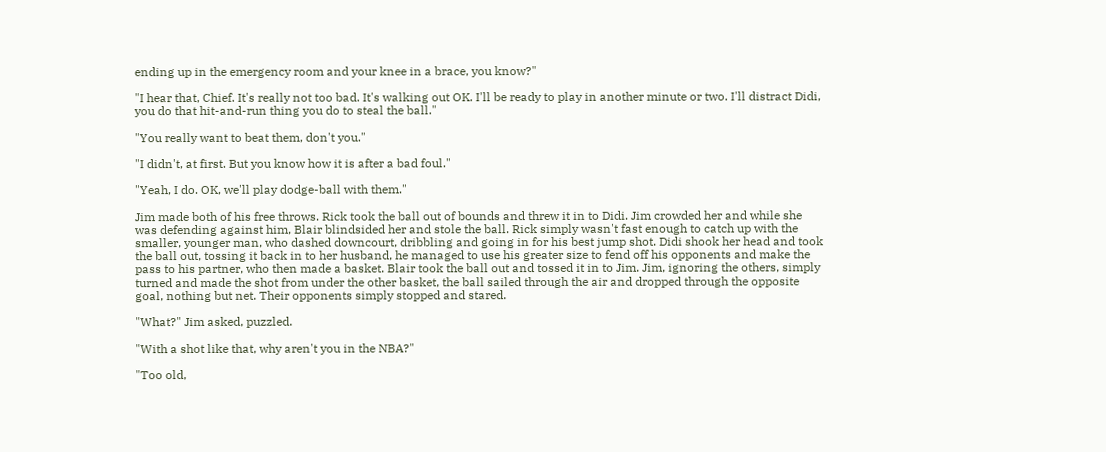ending up in the emergency room and your knee in a brace, you know?"

"I hear that, Chief. It's really not too bad. It's walking out OK. I'll be ready to play in another minute or two. I'll distract Didi, you do that hit-and-run thing you do to steal the ball."

"You really want to beat them, don't you."

"I didn't, at first. But you know how it is after a bad foul."

"Yeah, I do. OK, we'll play dodge-ball with them."

Jim made both of his free throws. Rick took the ball out of bounds and threw it in to Didi. Jim crowded her and while she was defending against him, Blair blindsided her and stole the ball. Rick simply wasn't fast enough to catch up with the smaller, younger man, who dashed downcourt, dribbling and going in for his best jump shot. Didi shook her head and took the ball out, tossing it back in to her husband, he managed to use his greater size to fend off his opponents and make the pass to his partner, who then made a basket. Blair took the ball out and tossed it in to Jim. Jim, ignoring the others, simply turned and made the shot from under the other basket, the ball sailed through the air and dropped through the opposite goal, nothing but net. Their opponents simply stopped and stared.

"What?" Jim asked, puzzled.

"With a shot like that, why aren't you in the NBA?"

"Too old,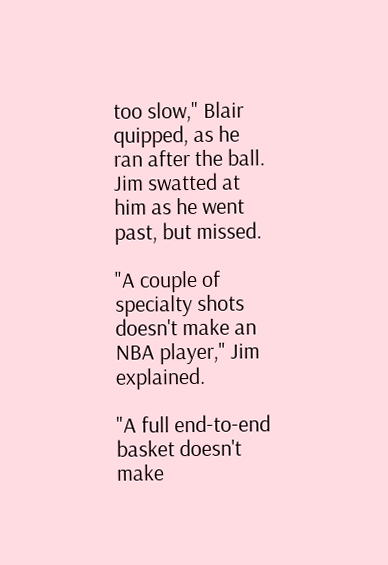too slow," Blair quipped, as he ran after the ball. Jim swatted at him as he went past, but missed.

"A couple of specialty shots doesn't make an NBA player," Jim explained.

"A full end-to-end basket doesn't make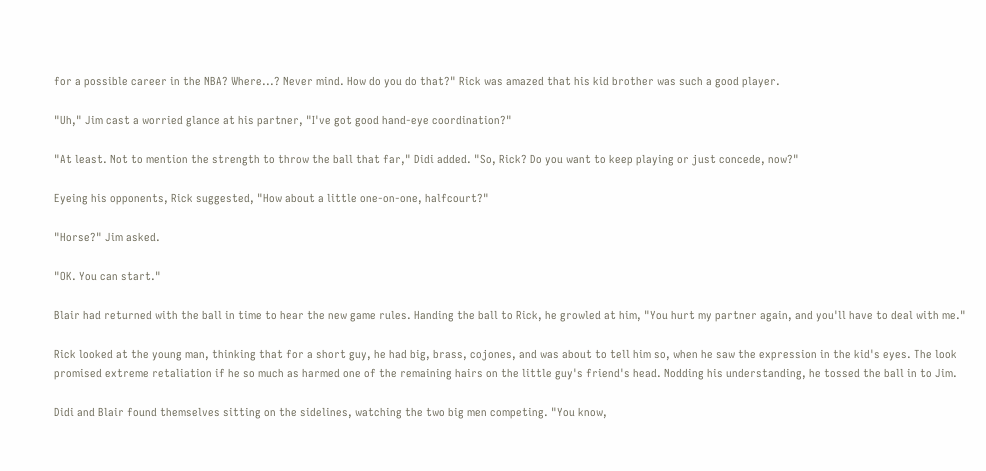for a possible career in the NBA? Where...? Never mind. How do you do that?" Rick was amazed that his kid brother was such a good player.

"Uh," Jim cast a worried glance at his partner, "I've got good hand-eye coordination?"

"At least. Not to mention the strength to throw the ball that far," Didi added. "So, Rick? Do you want to keep playing or just concede, now?"

Eyeing his opponents, Rick suggested, "How about a little one-on-one, halfcourt?"

"Horse?" Jim asked.

"OK. You can start."

Blair had returned with the ball in time to hear the new game rules. Handing the ball to Rick, he growled at him, "You hurt my partner again, and you'll have to deal with me."

Rick looked at the young man, thinking that for a short guy, he had big, brass, cojones, and was about to tell him so, when he saw the expression in the kid's eyes. The look promised extreme retaliation if he so much as harmed one of the remaining hairs on the little guy's friend's head. Nodding his understanding, he tossed the ball in to Jim.

Didi and Blair found themselves sitting on the sidelines, watching the two big men competing. "You know,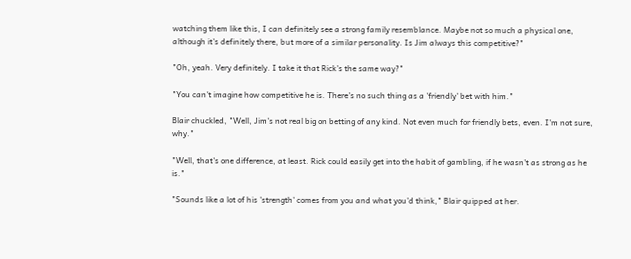watching them like this, I can definitely see a strong family resemblance. Maybe not so much a physical one, although it's definitely there, but more of a similar personality. Is Jim always this competitive?"

"Oh, yeah. Very definitely. I take it that Rick's the same way?"

"You can't imagine how competitive he is. There's no such thing as a 'friendly' bet with him."

Blair chuckled, "Well, Jim's not real big on betting of any kind. Not even much for friendly bets, even. I'm not sure, why."

"Well, that's one difference, at least. Rick could easily get into the habit of gambling, if he wasn't as strong as he is."

"Sounds like a lot of his 'strength' comes from you and what you'd think," Blair quipped at her.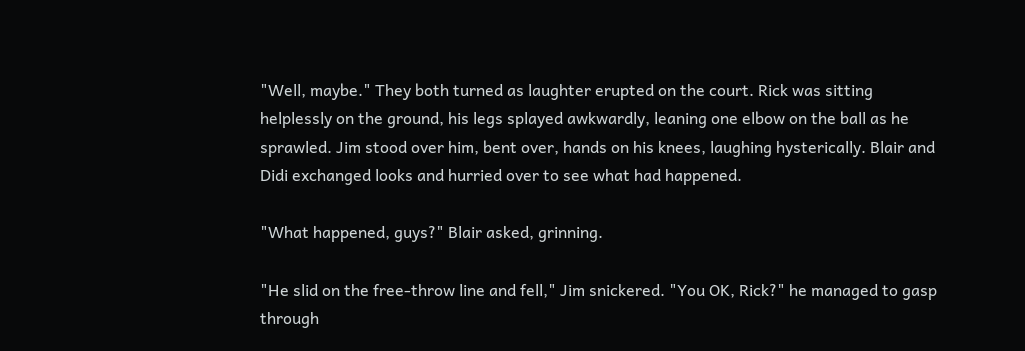"Well, maybe." They both turned as laughter erupted on the court. Rick was sitting helplessly on the ground, his legs splayed awkwardly, leaning one elbow on the ball as he sprawled. Jim stood over him, bent over, hands on his knees, laughing hysterically. Blair and Didi exchanged looks and hurried over to see what had happened.

"What happened, guys?" Blair asked, grinning.

"He slid on the free-throw line and fell," Jim snickered. "You OK, Rick?" he managed to gasp through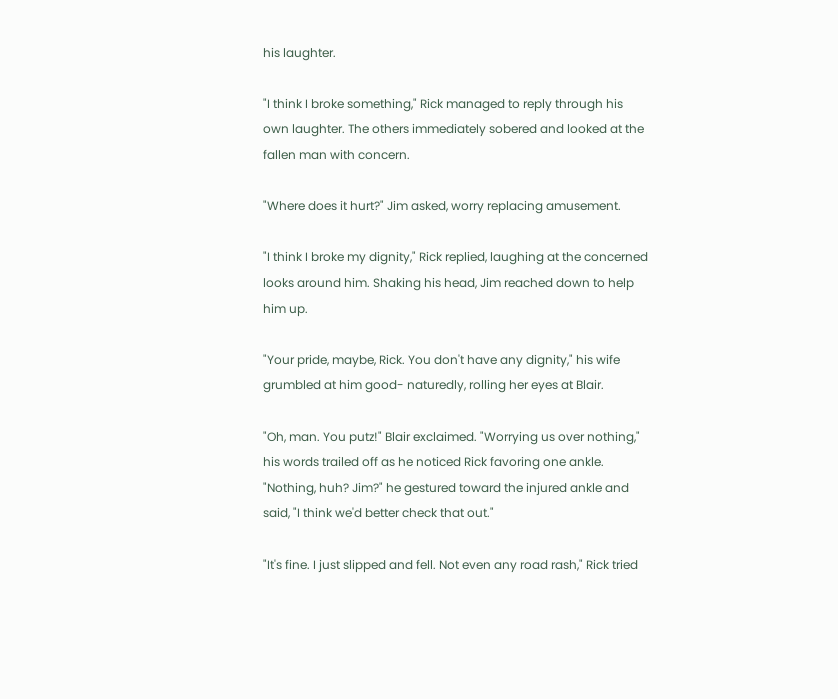his laughter.

"I think I broke something," Rick managed to reply through his own laughter. The others immediately sobered and looked at the fallen man with concern.

"Where does it hurt?" Jim asked, worry replacing amusement.

"I think I broke my dignity," Rick replied, laughing at the concerned looks around him. Shaking his head, Jim reached down to help him up.

"Your pride, maybe, Rick. You don't have any dignity," his wife grumbled at him good- naturedly, rolling her eyes at Blair.

"Oh, man. You putz!" Blair exclaimed. "Worrying us over nothing," his words trailed off as he noticed Rick favoring one ankle. "Nothing, huh? Jim?" he gestured toward the injured ankle and said, "I think we'd better check that out."

"It's fine. I just slipped and fell. Not even any road rash," Rick tried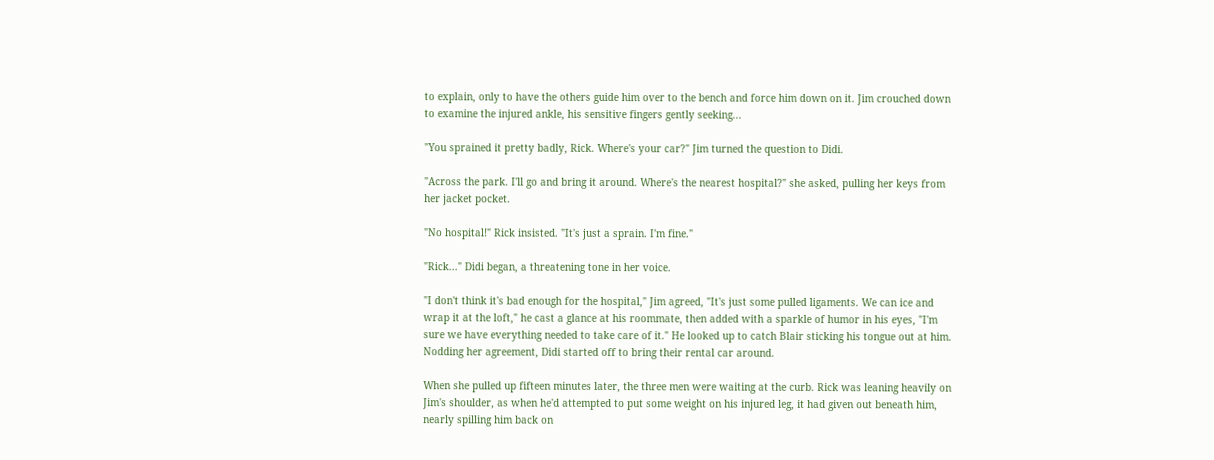to explain, only to have the others guide him over to the bench and force him down on it. Jim crouched down to examine the injured ankle, his sensitive fingers gently seeking...

"You sprained it pretty badly, Rick. Where's your car?" Jim turned the question to Didi.

"Across the park. I'll go and bring it around. Where's the nearest hospital?" she asked, pulling her keys from her jacket pocket.

"No hospital!" Rick insisted. "It's just a sprain. I'm fine."

"Rick..." Didi began, a threatening tone in her voice.

"I don't think it's bad enough for the hospital," Jim agreed, "It's just some pulled ligaments. We can ice and wrap it at the loft," he cast a glance at his roommate, then added with a sparkle of humor in his eyes, "I'm sure we have everything needed to take care of it." He looked up to catch Blair sticking his tongue out at him. Nodding her agreement, Didi started off to bring their rental car around.

When she pulled up fifteen minutes later, the three men were waiting at the curb. Rick was leaning heavily on Jim's shoulder, as when he'd attempted to put some weight on his injured leg, it had given out beneath him, nearly spilling him back on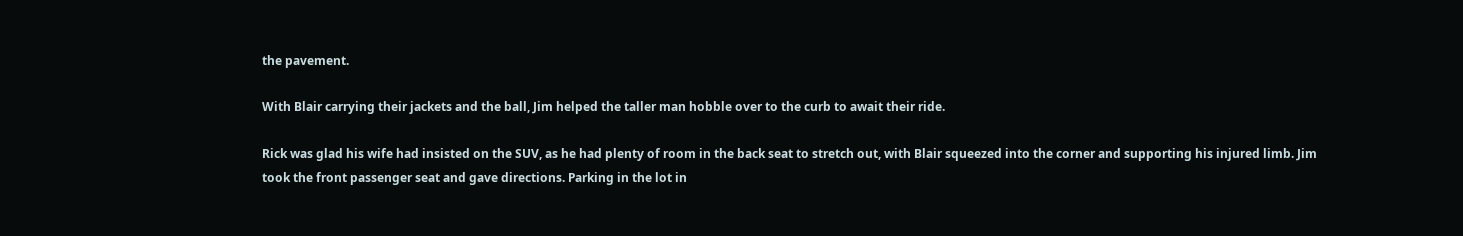the pavement.

With Blair carrying their jackets and the ball, Jim helped the taller man hobble over to the curb to await their ride.

Rick was glad his wife had insisted on the SUV, as he had plenty of room in the back seat to stretch out, with Blair squeezed into the corner and supporting his injured limb. Jim took the front passenger seat and gave directions. Parking in the lot in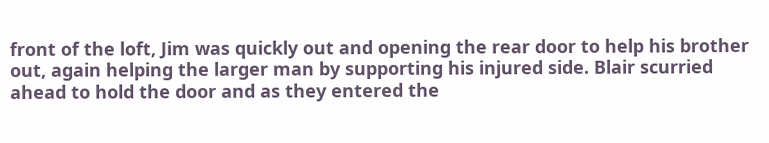front of the loft, Jim was quickly out and opening the rear door to help his brother out, again helping the larger man by supporting his injured side. Blair scurried ahead to hold the door and as they entered the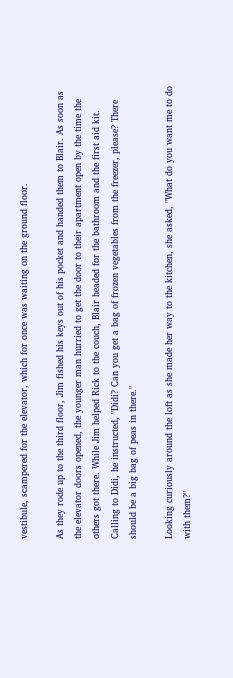vestibule, scampered for the elevator, which for once was waiting on the ground floor.

As they rode up to the third floor, Jim fished his keys out of his pocket and handed them to Blair. As soon as the elevator doors opened, the younger man hurried to get the door to their apartment open by the time the others got there. While Jim helped Rick to the couch, Blair headed for the bathroom and the first aid kit. Calling to Didi, he instructed, "Didi? Can you get a bag of frozen vegetables from the freezer, please? There should be a big bag of peas in there."

Looking curiously around the loft as she made her way to the kitchen, she asked, "What do you want me to do with them?"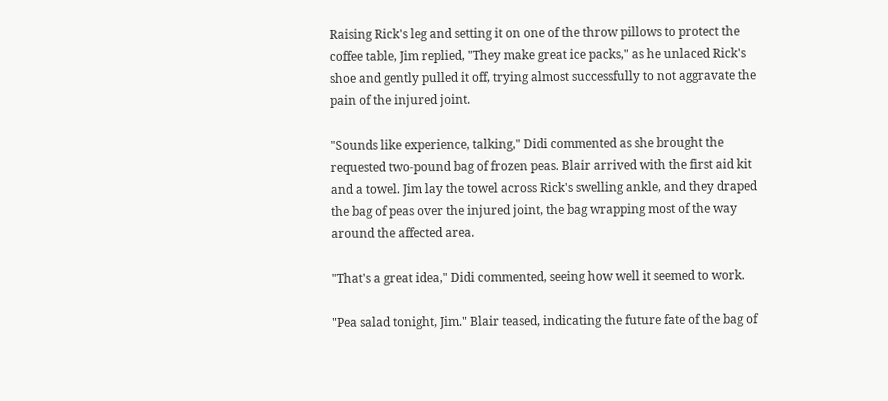Raising Rick's leg and setting it on one of the throw pillows to protect the coffee table, Jim replied, "They make great ice packs," as he unlaced Rick's shoe and gently pulled it off, trying almost successfully to not aggravate the pain of the injured joint.

"Sounds like experience, talking," Didi commented as she brought the requested two-pound bag of frozen peas. Blair arrived with the first aid kit and a towel. Jim lay the towel across Rick's swelling ankle, and they draped the bag of peas over the injured joint, the bag wrapping most of the way around the affected area.

"That's a great idea," Didi commented, seeing how well it seemed to work.

"Pea salad tonight, Jim." Blair teased, indicating the future fate of the bag of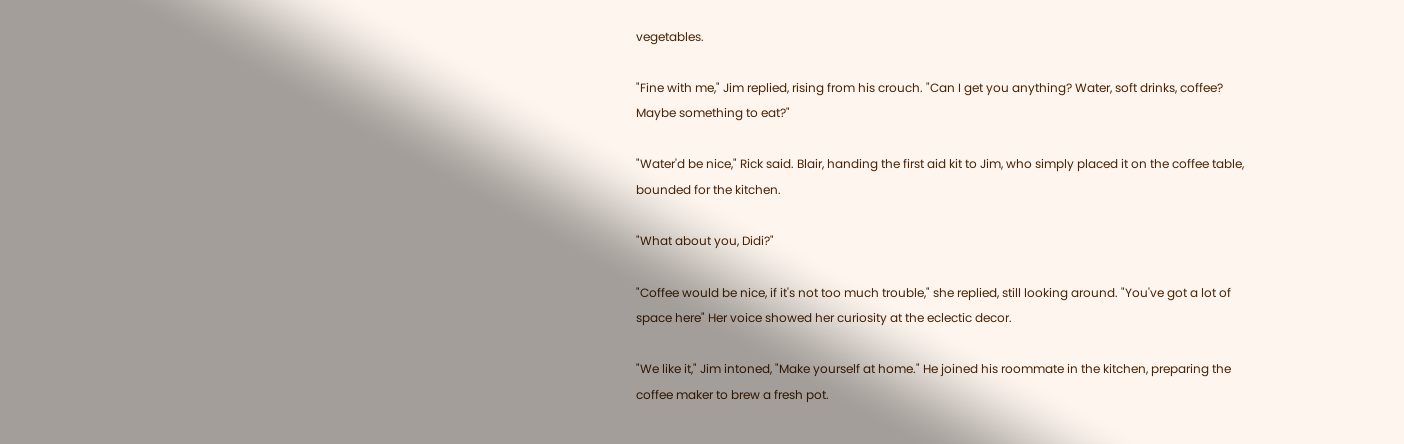vegetables.

"Fine with me," Jim replied, rising from his crouch. "Can I get you anything? Water, soft drinks, coffee? Maybe something to eat?"

"Water'd be nice," Rick said. Blair, handing the first aid kit to Jim, who simply placed it on the coffee table, bounded for the kitchen.

"What about you, Didi?"

"Coffee would be nice, if it's not too much trouble," she replied, still looking around. "You've got a lot of space here" Her voice showed her curiosity at the eclectic decor.

"We like it," Jim intoned, "Make yourself at home." He joined his roommate in the kitchen, preparing the coffee maker to brew a fresh pot.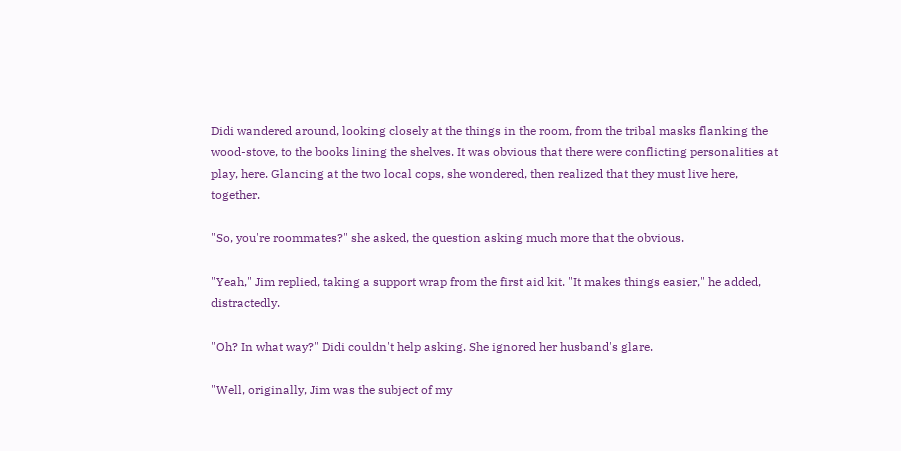Didi wandered around, looking closely at the things in the room, from the tribal masks flanking the wood-stove, to the books lining the shelves. It was obvious that there were conflicting personalities at play, here. Glancing at the two local cops, she wondered, then realized that they must live here, together.

"So, you're roommates?" she asked, the question asking much more that the obvious.

"Yeah," Jim replied, taking a support wrap from the first aid kit. "It makes things easier," he added, distractedly.

"Oh? In what way?" Didi couldn't help asking. She ignored her husband's glare.

"Well, originally, Jim was the subject of my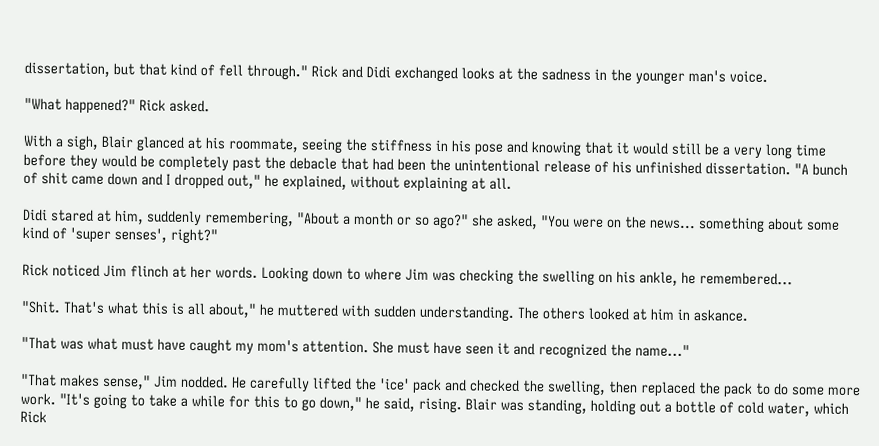dissertation, but that kind of fell through." Rick and Didi exchanged looks at the sadness in the younger man's voice.

"What happened?" Rick asked.

With a sigh, Blair glanced at his roommate, seeing the stiffness in his pose and knowing that it would still be a very long time before they would be completely past the debacle that had been the unintentional release of his unfinished dissertation. "A bunch of shit came down and I dropped out," he explained, without explaining at all.

Didi stared at him, suddenly remembering, "About a month or so ago?" she asked, "You were on the news... something about some kind of 'super senses', right?"

Rick noticed Jim flinch at her words. Looking down to where Jim was checking the swelling on his ankle, he remembered...

"Shit. That's what this is all about," he muttered with sudden understanding. The others looked at him in askance.

"That was what must have caught my mom's attention. She must have seen it and recognized the name..."

"That makes sense," Jim nodded. He carefully lifted the 'ice' pack and checked the swelling, then replaced the pack to do some more work. "It's going to take a while for this to go down," he said, rising. Blair was standing, holding out a bottle of cold water, which Rick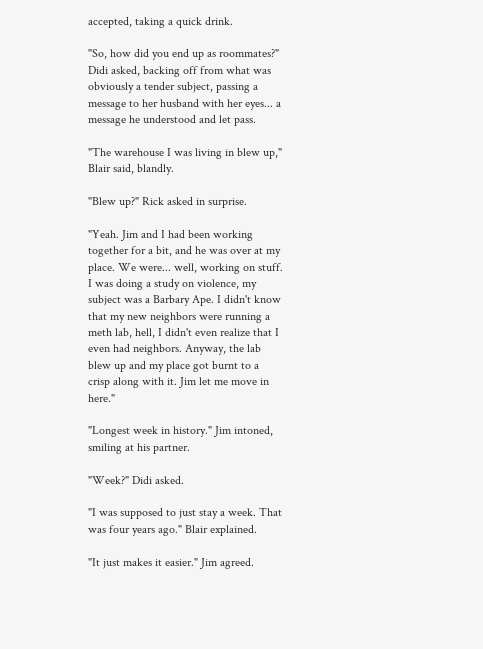accepted, taking a quick drink.

"So, how did you end up as roommates?" Didi asked, backing off from what was obviously a tender subject, passing a message to her husband with her eyes... a message he understood and let pass.

"The warehouse I was living in blew up," Blair said, blandly.

"Blew up?" Rick asked in surprise.

"Yeah. Jim and I had been working together for a bit, and he was over at my place. We were... well, working on stuff. I was doing a study on violence, my subject was a Barbary Ape. I didn't know that my new neighbors were running a meth lab, hell, I didn't even realize that I even had neighbors. Anyway, the lab blew up and my place got burnt to a crisp along with it. Jim let me move in here."

"Longest week in history." Jim intoned, smiling at his partner.

"Week?" Didi asked.

"I was supposed to just stay a week. That was four years ago." Blair explained.

"It just makes it easier." Jim agreed.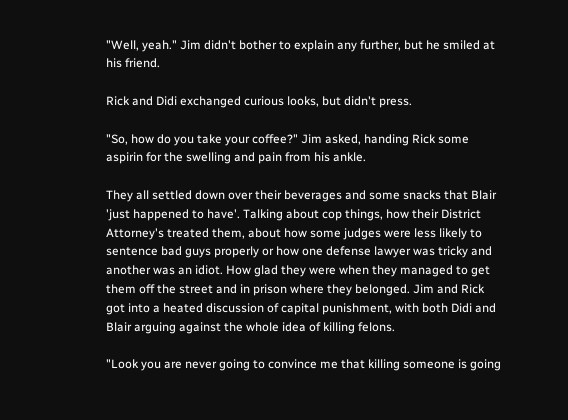"Well, yeah." Jim didn't bother to explain any further, but he smiled at his friend.

Rick and Didi exchanged curious looks, but didn't press.

"So, how do you take your coffee?" Jim asked, handing Rick some aspirin for the swelling and pain from his ankle.

They all settled down over their beverages and some snacks that Blair 'just happened to have'. Talking about cop things, how their District Attorney's treated them, about how some judges were less likely to sentence bad guys properly or how one defense lawyer was tricky and another was an idiot. How glad they were when they managed to get them off the street and in prison where they belonged. Jim and Rick got into a heated discussion of capital punishment, with both Didi and Blair arguing against the whole idea of killing felons.

"Look you are never going to convince me that killing someone is going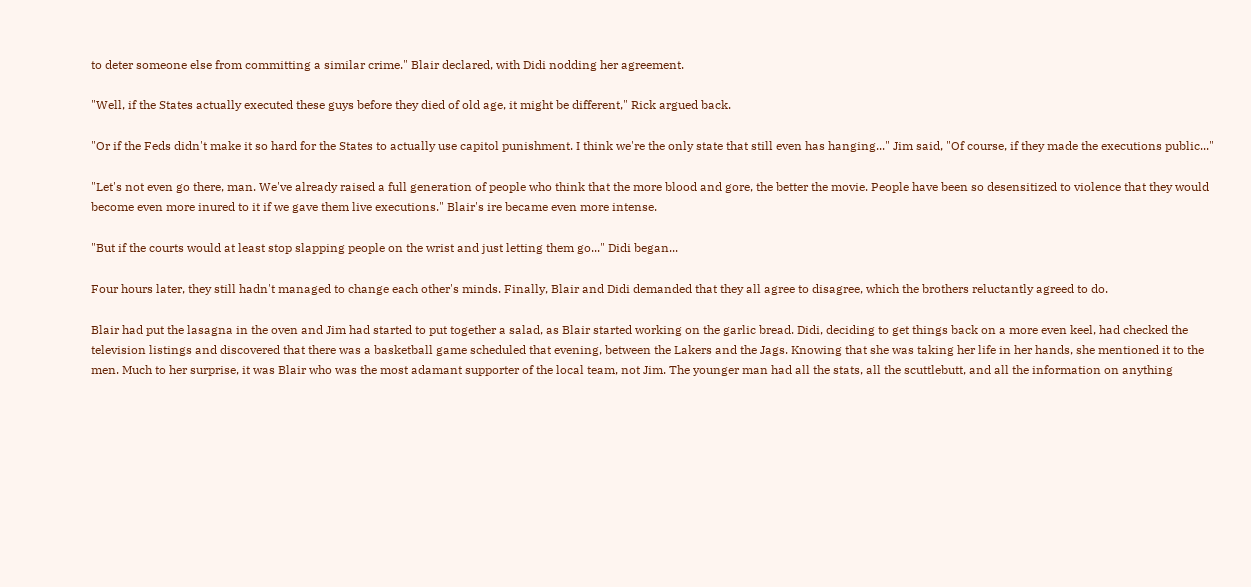to deter someone else from committing a similar crime." Blair declared, with Didi nodding her agreement.

"Well, if the States actually executed these guys before they died of old age, it might be different," Rick argued back.

"Or if the Feds didn't make it so hard for the States to actually use capitol punishment. I think we're the only state that still even has hanging..." Jim said, "Of course, if they made the executions public..."

"Let's not even go there, man. We've already raised a full generation of people who think that the more blood and gore, the better the movie. People have been so desensitized to violence that they would become even more inured to it if we gave them live executions." Blair's ire became even more intense.

"But if the courts would at least stop slapping people on the wrist and just letting them go..." Didi began...

Four hours later, they still hadn't managed to change each other's minds. Finally, Blair and Didi demanded that they all agree to disagree, which the brothers reluctantly agreed to do.

Blair had put the lasagna in the oven and Jim had started to put together a salad, as Blair started working on the garlic bread. Didi, deciding to get things back on a more even keel, had checked the television listings and discovered that there was a basketball game scheduled that evening, between the Lakers and the Jags. Knowing that she was taking her life in her hands, she mentioned it to the men. Much to her surprise, it was Blair who was the most adamant supporter of the local team, not Jim. The younger man had all the stats, all the scuttlebutt, and all the information on anything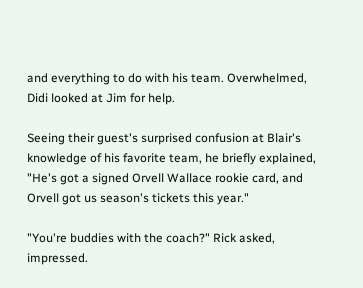and everything to do with his team. Overwhelmed, Didi looked at Jim for help.

Seeing their guest's surprised confusion at Blair's knowledge of his favorite team, he briefly explained, "He's got a signed Orvell Wallace rookie card, and Orvell got us season's tickets this year."

"You're buddies with the coach?" Rick asked, impressed.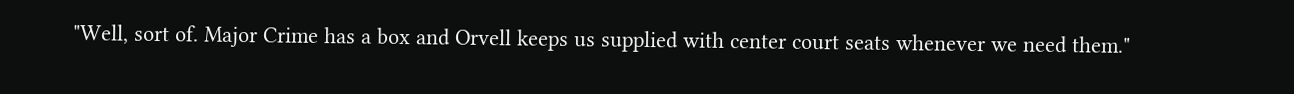"Well, sort of. Major Crime has a box and Orvell keeps us supplied with center court seats whenever we need them."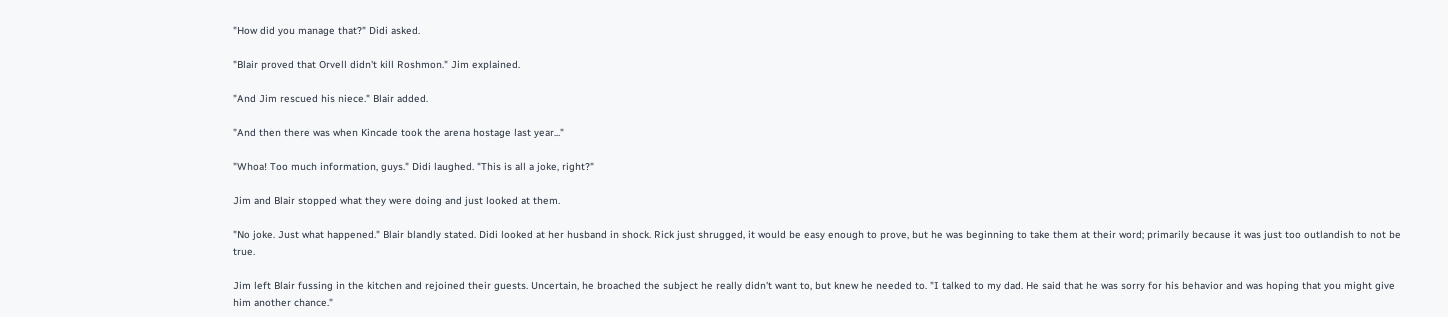"How did you manage that?" Didi asked.

"Blair proved that Orvell didn't kill Roshmon." Jim explained.

"And Jim rescued his niece." Blair added.

"And then there was when Kincade took the arena hostage last year..."

"Whoa! Too much information, guys." Didi laughed. "This is all a joke, right?"

Jim and Blair stopped what they were doing and just looked at them.

"No joke. Just what happened." Blair blandly stated. Didi looked at her husband in shock. Rick just shrugged, it would be easy enough to prove, but he was beginning to take them at their word; primarily because it was just too outlandish to not be true.

Jim left Blair fussing in the kitchen and rejoined their guests. Uncertain, he broached the subject he really didn't want to, but knew he needed to. "I talked to my dad. He said that he was sorry for his behavior and was hoping that you might give him another chance."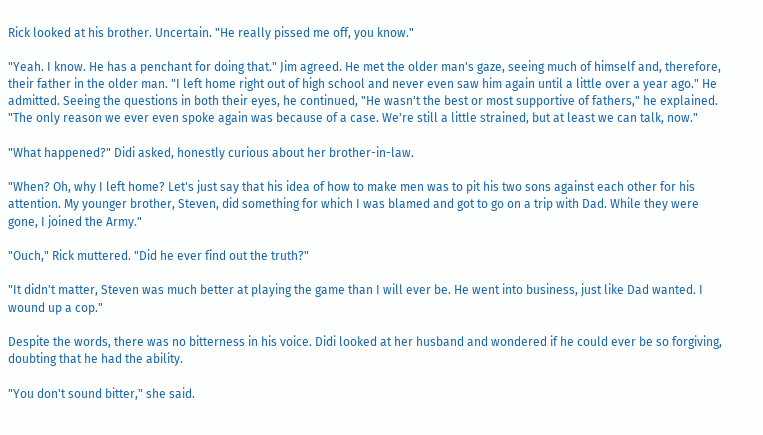Rick looked at his brother. Uncertain. "He really pissed me off, you know."

"Yeah. I know. He has a penchant for doing that." Jim agreed. He met the older man's gaze, seeing much of himself and, therefore, their father in the older man. "I left home right out of high school and never even saw him again until a little over a year ago." He admitted. Seeing the questions in both their eyes, he continued, "He wasn't the best or most supportive of fathers," he explained. "The only reason we ever even spoke again was because of a case. We're still a little strained, but at least we can talk, now."

"What happened?" Didi asked, honestly curious about her brother-in-law.

"When? Oh, why I left home? Let's just say that his idea of how to make men was to pit his two sons against each other for his attention. My younger brother, Steven, did something for which I was blamed and got to go on a trip with Dad. While they were gone, I joined the Army."

"Ouch," Rick muttered. "Did he ever find out the truth?"

"It didn't matter, Steven was much better at playing the game than I will ever be. He went into business, just like Dad wanted. I wound up a cop."

Despite the words, there was no bitterness in his voice. Didi looked at her husband and wondered if he could ever be so forgiving, doubting that he had the ability.

"You don't sound bitter," she said.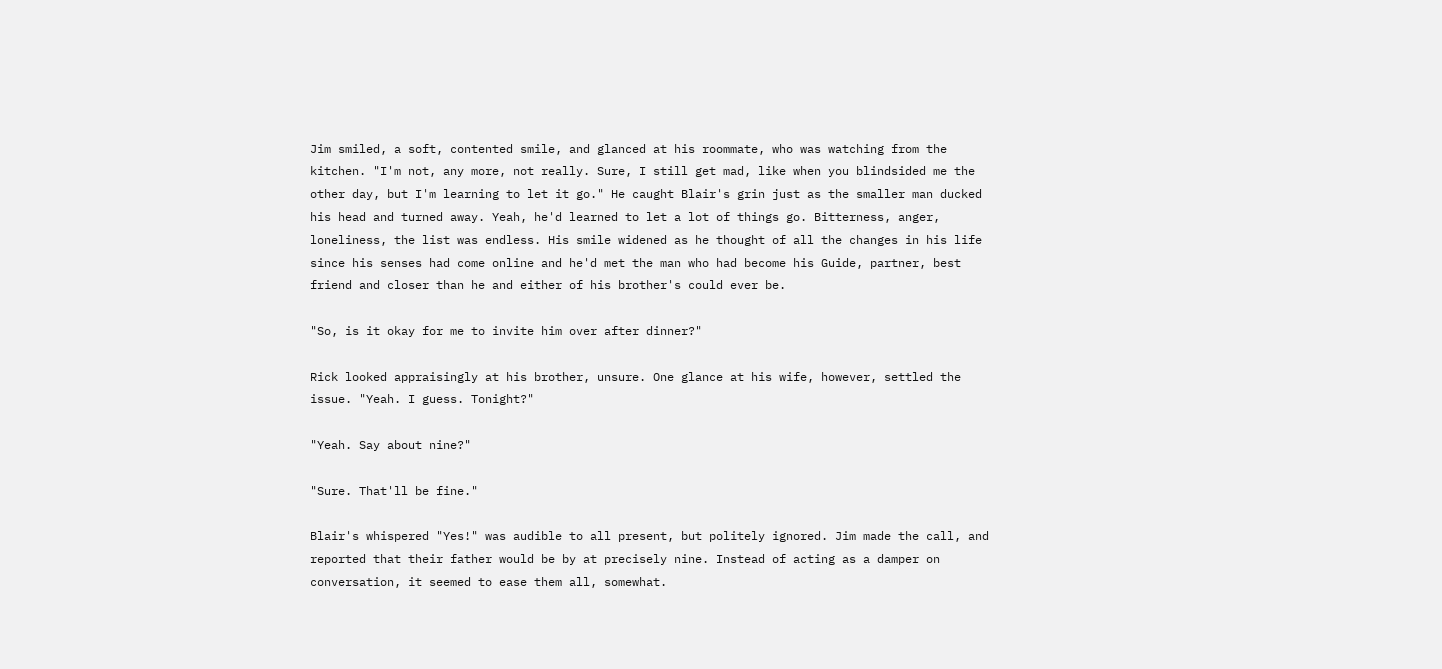Jim smiled, a soft, contented smile, and glanced at his roommate, who was watching from the kitchen. "I'm not, any more, not really. Sure, I still get mad, like when you blindsided me the other day, but I'm learning to let it go." He caught Blair's grin just as the smaller man ducked his head and turned away. Yeah, he'd learned to let a lot of things go. Bitterness, anger, loneliness, the list was endless. His smile widened as he thought of all the changes in his life since his senses had come online and he'd met the man who had become his Guide, partner, best friend and closer than he and either of his brother's could ever be.

"So, is it okay for me to invite him over after dinner?"

Rick looked appraisingly at his brother, unsure. One glance at his wife, however, settled the issue. "Yeah. I guess. Tonight?"

"Yeah. Say about nine?"

"Sure. That'll be fine."

Blair's whispered "Yes!" was audible to all present, but politely ignored. Jim made the call, and reported that their father would be by at precisely nine. Instead of acting as a damper on conversation, it seemed to ease them all, somewhat.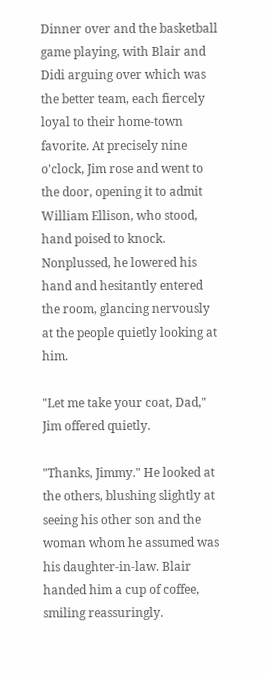Dinner over and the basketball game playing, with Blair and Didi arguing over which was the better team, each fiercely loyal to their home-town favorite. At precisely nine o'clock, Jim rose and went to the door, opening it to admit William Ellison, who stood, hand poised to knock. Nonplussed, he lowered his hand and hesitantly entered the room, glancing nervously at the people quietly looking at him.

"Let me take your coat, Dad," Jim offered quietly.

"Thanks, Jimmy." He looked at the others, blushing slightly at seeing his other son and the woman whom he assumed was his daughter-in-law. Blair handed him a cup of coffee, smiling reassuringly.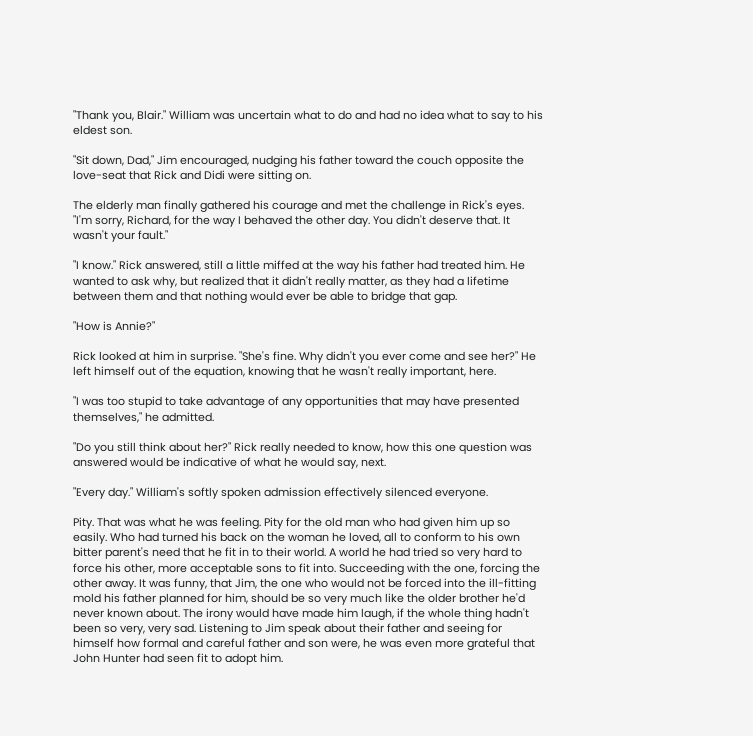"Thank you, Blair." William was uncertain what to do and had no idea what to say to his eldest son.

"Sit down, Dad," Jim encouraged, nudging his father toward the couch opposite the love-seat that Rick and Didi were sitting on.

The elderly man finally gathered his courage and met the challenge in Rick's eyes. "I'm sorry, Richard, for the way I behaved the other day. You didn't deserve that. It wasn't your fault."

"I know." Rick answered, still a little miffed at the way his father had treated him. He wanted to ask why, but realized that it didn't really matter, as they had a lifetime between them and that nothing would ever be able to bridge that gap.

"How is Annie?"

Rick looked at him in surprise. "She's fine. Why didn't you ever come and see her?" He left himself out of the equation, knowing that he wasn't really important, here.

"I was too stupid to take advantage of any opportunities that may have presented themselves," he admitted.

"Do you still think about her?" Rick really needed to know, how this one question was answered would be indicative of what he would say, next.

"Every day." William's softly spoken admission effectively silenced everyone.

Pity. That was what he was feeling. Pity for the old man who had given him up so easily. Who had turned his back on the woman he loved, all to conform to his own bitter parent's need that he fit in to their world. A world he had tried so very hard to force his other, more acceptable sons to fit into. Succeeding with the one, forcing the other away. It was funny, that Jim, the one who would not be forced into the ill-fitting mold his father planned for him, should be so very much like the older brother he'd never known about. The irony would have made him laugh, if the whole thing hadn't been so very, very sad. Listening to Jim speak about their father and seeing for himself how formal and careful father and son were, he was even more grateful that John Hunter had seen fit to adopt him.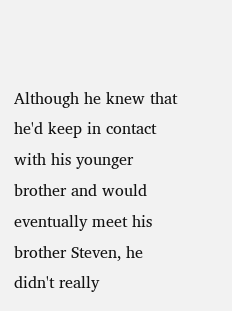Although he knew that he'd keep in contact with his younger brother and would eventually meet his brother Steven, he didn't really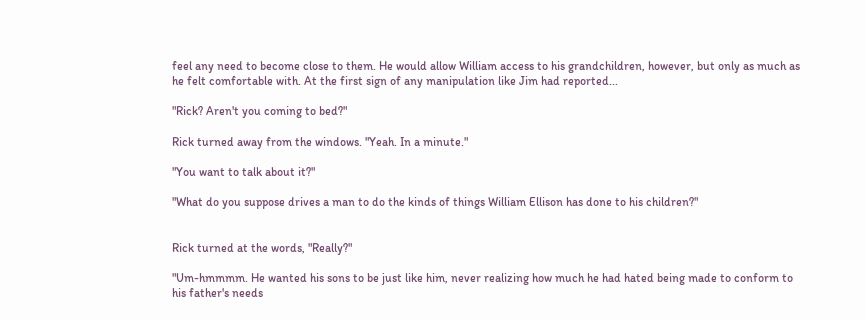feel any need to become close to them. He would allow William access to his grandchildren, however, but only as much as he felt comfortable with. At the first sign of any manipulation like Jim had reported...

"Rick? Aren't you coming to bed?"

Rick turned away from the windows. "Yeah. In a minute."

"You want to talk about it?"

"What do you suppose drives a man to do the kinds of things William Ellison has done to his children?"


Rick turned at the words, "Really?"

"Um-hmmmm. He wanted his sons to be just like him, never realizing how much he had hated being made to conform to his father's needs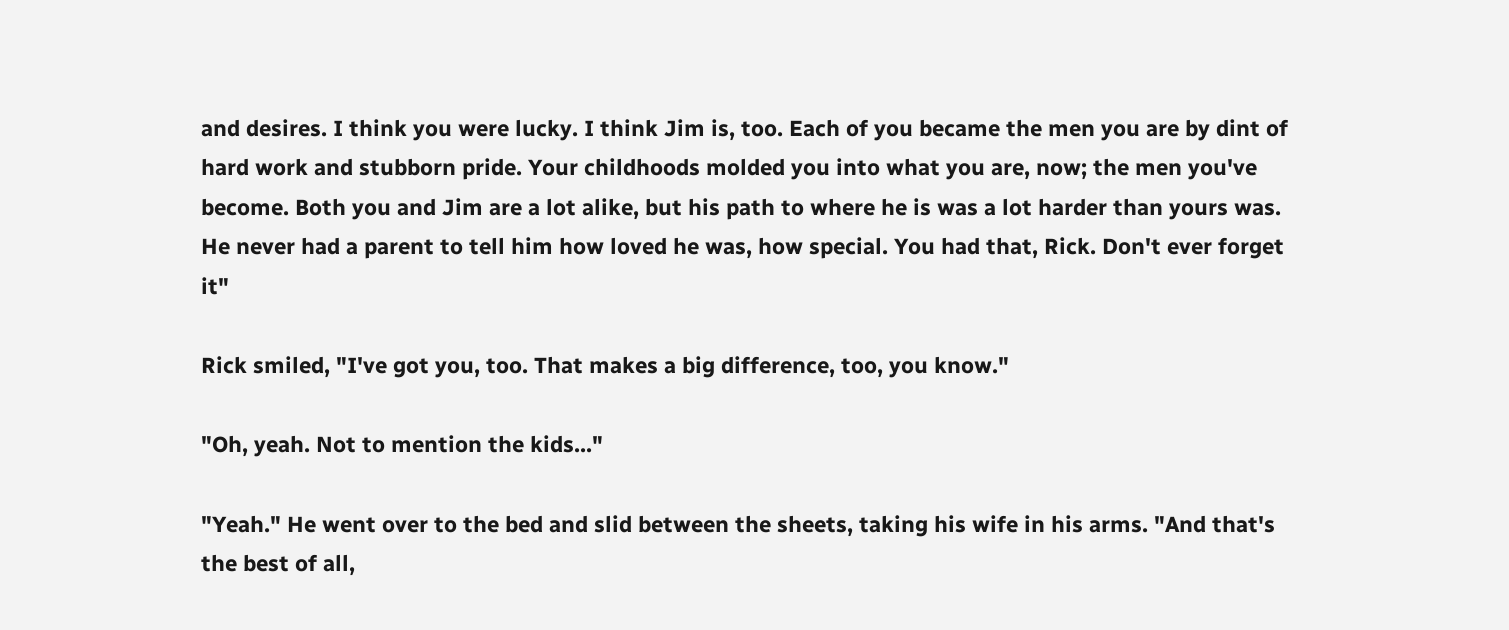and desires. I think you were lucky. I think Jim is, too. Each of you became the men you are by dint of hard work and stubborn pride. Your childhoods molded you into what you are, now; the men you've become. Both you and Jim are a lot alike, but his path to where he is was a lot harder than yours was. He never had a parent to tell him how loved he was, how special. You had that, Rick. Don't ever forget it"

Rick smiled, "I've got you, too. That makes a big difference, too, you know."

"Oh, yeah. Not to mention the kids..."

"Yeah." He went over to the bed and slid between the sheets, taking his wife in his arms. "And that's the best of all,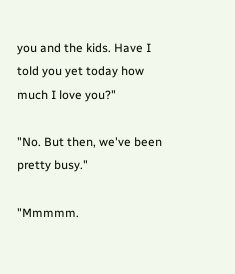you and the kids. Have I told you yet today how much I love you?"

"No. But then, we've been pretty busy."

"Mmmmm.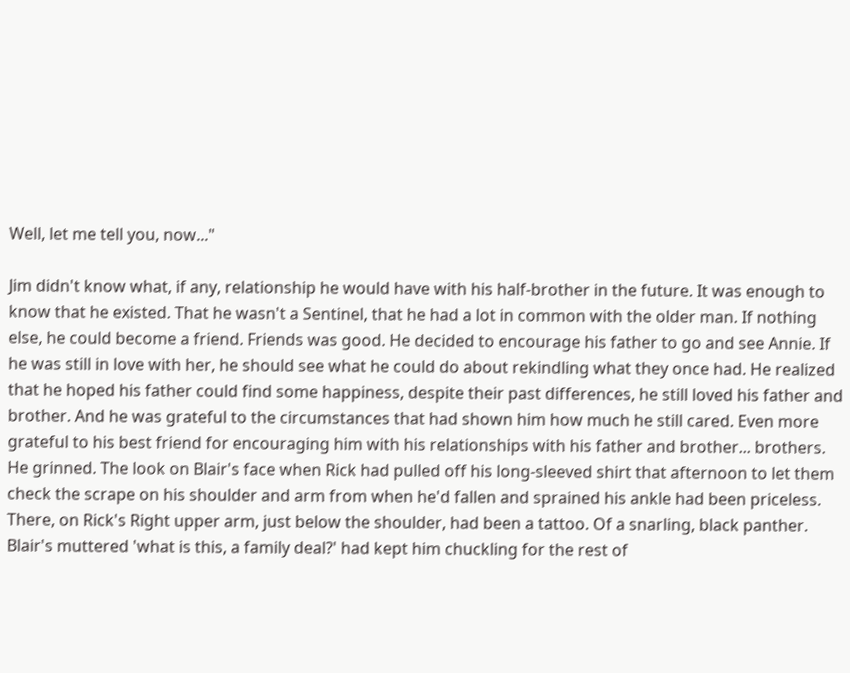Well, let me tell you, now..."

Jim didn't know what, if any, relationship he would have with his half-brother in the future. It was enough to know that he existed. That he wasn't a Sentinel, that he had a lot in common with the older man. If nothing else, he could become a friend. Friends was good. He decided to encourage his father to go and see Annie. If he was still in love with her, he should see what he could do about rekindling what they once had. He realized that he hoped his father could find some happiness, despite their past differences, he still loved his father and brother. And he was grateful to the circumstances that had shown him how much he still cared. Even more grateful to his best friend for encouraging him with his relationships with his father and brother... brothers. He grinned. The look on Blair's face when Rick had pulled off his long-sleeved shirt that afternoon to let them check the scrape on his shoulder and arm from when he'd fallen and sprained his ankle had been priceless. There, on Rick's Right upper arm, just below the shoulder, had been a tattoo. Of a snarling, black panther. Blair's muttered 'what is this, a family deal?' had kept him chuckling for the rest of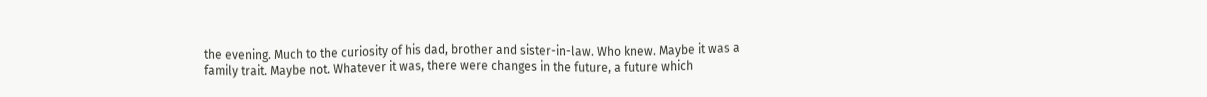the evening. Much to the curiosity of his dad, brother and sister-in-law. Who knew. Maybe it was a family trait. Maybe not. Whatever it was, there were changes in the future, a future which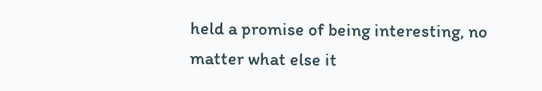held a promise of being interesting, no matter what else it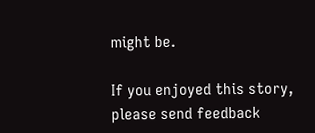might be.

If you enjoyed this story, please send feedback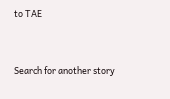to TAE


Search for another story